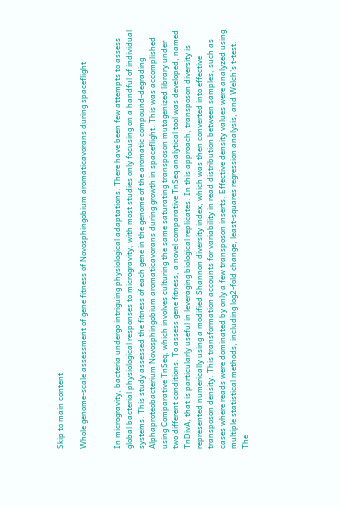Skip to main content

Whole genome-scale assessment of gene fitness of Novosphingobium aromaticavorans during spaceflight


In microgravity, bacteria undergo intriguing physiological adaptations. There have been few attempts to assess global bacterial physiological responses to microgravity, with most studies only focusing on a handful of individual systems. This study assessed the fitness of each gene in the genome of the aromatic compound-degrading Alphaproteobacterium Novosphingobium aromaticavorans during growth in spaceflight. This was accomplished using Comparative TnSeq, which involves culturing the same saturating transposon mutagenized library under two different conditions. To assess gene fitness, a novel comparative TnSeq analytical tool was developed, named TnDivA, that is particularly useful in leveraging biological replicates. In this approach, transposon diversity is represented numerically using a modified Shannon diversity index, which was then converted into effective transposon density. This transformation accounts for variability in read distribution between samples, such as cases where reads were dominated by only a few transposon inserts. Effective density values were analyzed using multiple statistical methods, including log2-fold change, least-squares regression analysis, and Welch’s t-test. The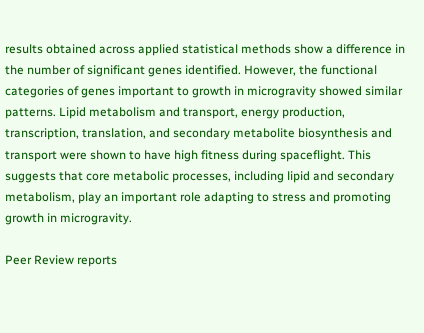results obtained across applied statistical methods show a difference in the number of significant genes identified. However, the functional categories of genes important to growth in microgravity showed similar patterns. Lipid metabolism and transport, energy production, transcription, translation, and secondary metabolite biosynthesis and transport were shown to have high fitness during spaceflight. This suggests that core metabolic processes, including lipid and secondary metabolism, play an important role adapting to stress and promoting growth in microgravity.

Peer Review reports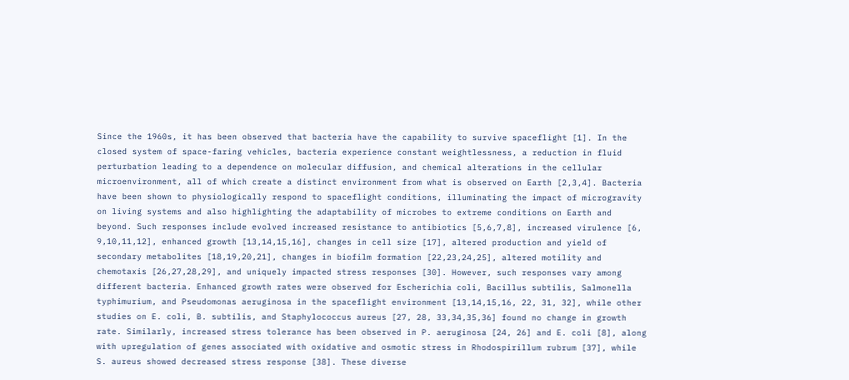Since the 1960s, it has been observed that bacteria have the capability to survive spaceflight [1]. In the closed system of space-faring vehicles, bacteria experience constant weightlessness, a reduction in fluid perturbation leading to a dependence on molecular diffusion, and chemical alterations in the cellular microenvironment, all of which create a distinct environment from what is observed on Earth [2,3,4]. Bacteria have been shown to physiologically respond to spaceflight conditions, illuminating the impact of microgravity on living systems and also highlighting the adaptability of microbes to extreme conditions on Earth and beyond. Such responses include evolved increased resistance to antibiotics [5,6,7,8], increased virulence [6, 9,10,11,12], enhanced growth [13,14,15,16], changes in cell size [17], altered production and yield of secondary metabolites [18,19,20,21], changes in biofilm formation [22,23,24,25], altered motility and chemotaxis [26,27,28,29], and uniquely impacted stress responses [30]. However, such responses vary among different bacteria. Enhanced growth rates were observed for Escherichia coli, Bacillus subtilis, Salmonella typhimurium, and Pseudomonas aeruginosa in the spaceflight environment [13,14,15,16, 22, 31, 32], while other studies on E. coli, B. subtilis, and Staphylococcus aureus [27, 28, 33,34,35,36] found no change in growth rate. Similarly, increased stress tolerance has been observed in P. aeruginosa [24, 26] and E. coli [8], along with upregulation of genes associated with oxidative and osmotic stress in Rhodospirillum rubrum [37], while S. aureus showed decreased stress response [38]. These diverse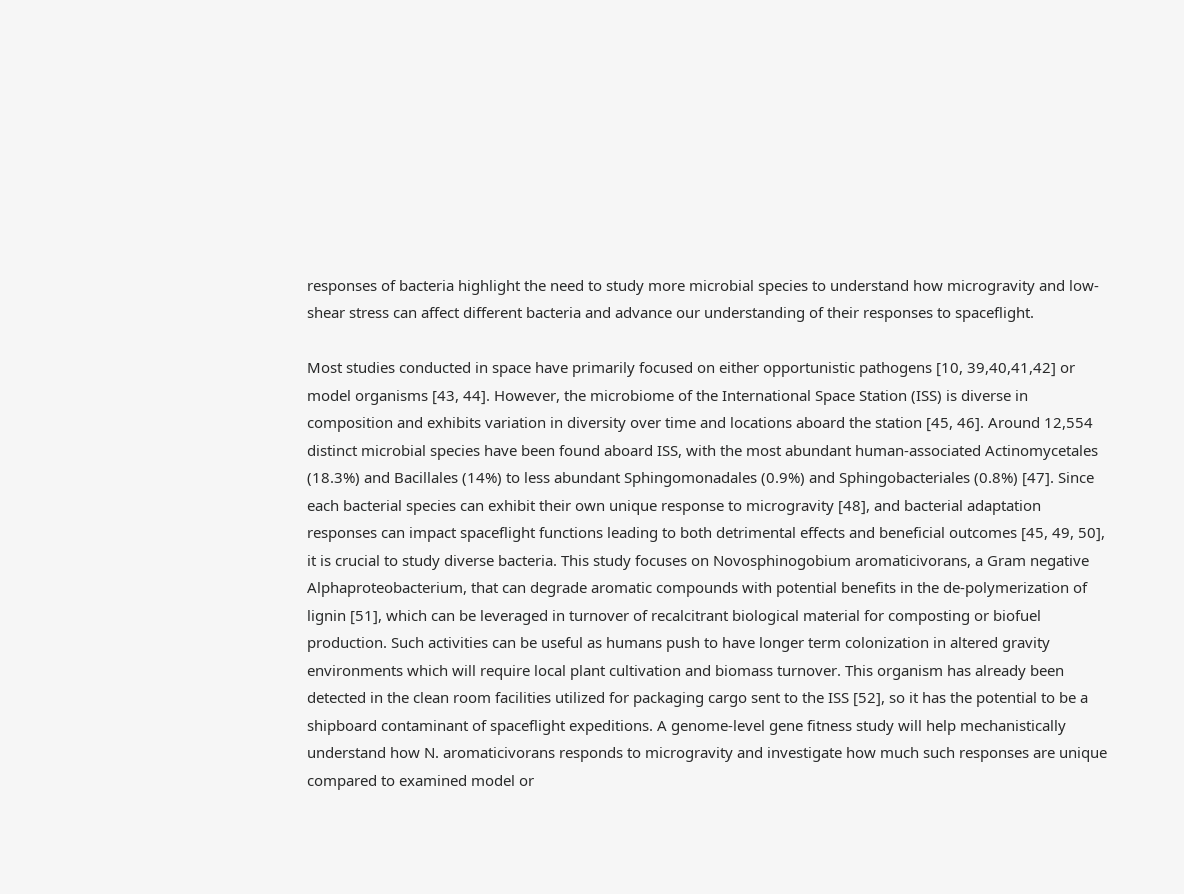responses of bacteria highlight the need to study more microbial species to understand how microgravity and low-shear stress can affect different bacteria and advance our understanding of their responses to spaceflight.

Most studies conducted in space have primarily focused on either opportunistic pathogens [10, 39,40,41,42] or model organisms [43, 44]. However, the microbiome of the International Space Station (ISS) is diverse in composition and exhibits variation in diversity over time and locations aboard the station [45, 46]. Around 12,554 distinct microbial species have been found aboard ISS, with the most abundant human-associated Actinomycetales (18.3%) and Bacillales (14%) to less abundant Sphingomonadales (0.9%) and Sphingobacteriales (0.8%) [47]. Since each bacterial species can exhibit their own unique response to microgravity [48], and bacterial adaptation responses can impact spaceflight functions leading to both detrimental effects and beneficial outcomes [45, 49, 50], it is crucial to study diverse bacteria. This study focuses on Novosphinogobium aromaticivorans, a Gram negative Alphaproteobacterium, that can degrade aromatic compounds with potential benefits in the de-polymerization of lignin [51], which can be leveraged in turnover of recalcitrant biological material for composting or biofuel production. Such activities can be useful as humans push to have longer term colonization in altered gravity environments which will require local plant cultivation and biomass turnover. This organism has already been detected in the clean room facilities utilized for packaging cargo sent to the ISS [52], so it has the potential to be a shipboard contaminant of spaceflight expeditions. A genome-level gene fitness study will help mechanistically understand how N. aromaticivorans responds to microgravity and investigate how much such responses are unique compared to examined model or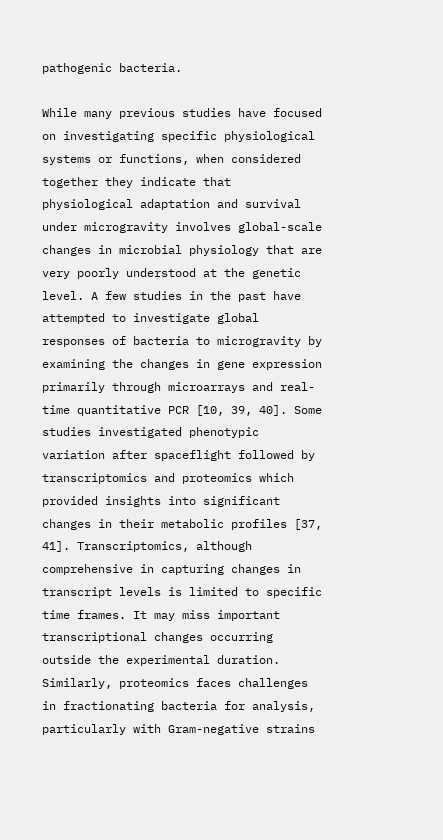pathogenic bacteria.

While many previous studies have focused on investigating specific physiological systems or functions, when considered together they indicate that physiological adaptation and survival under microgravity involves global-scale changes in microbial physiology that are very poorly understood at the genetic level. A few studies in the past have attempted to investigate global responses of bacteria to microgravity by examining the changes in gene expression primarily through microarrays and real-time quantitative PCR [10, 39, 40]. Some studies investigated phenotypic variation after spaceflight followed by transcriptomics and proteomics which provided insights into significant changes in their metabolic profiles [37, 41]. Transcriptomics, although comprehensive in capturing changes in transcript levels is limited to specific time frames. It may miss important transcriptional changes occurring outside the experimental duration. Similarly, proteomics faces challenges in fractionating bacteria for analysis, particularly with Gram-negative strains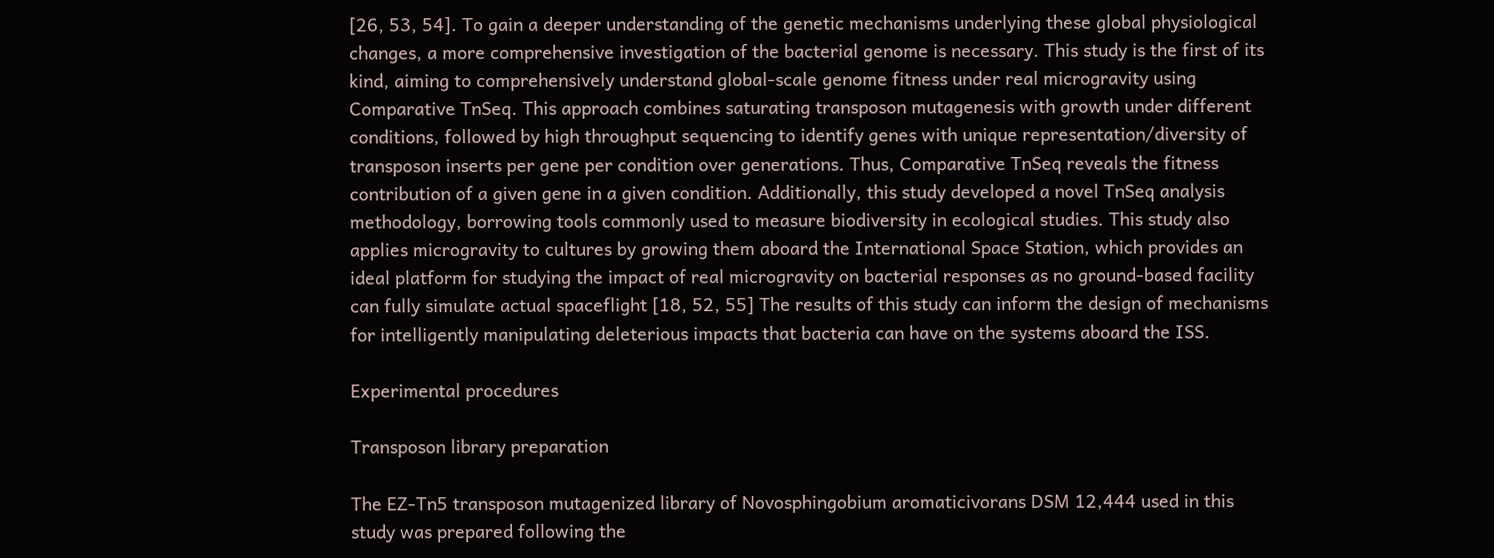[26, 53, 54]. To gain a deeper understanding of the genetic mechanisms underlying these global physiological changes, a more comprehensive investigation of the bacterial genome is necessary. This study is the first of its kind, aiming to comprehensively understand global-scale genome fitness under real microgravity using Comparative TnSeq. This approach combines saturating transposon mutagenesis with growth under different conditions, followed by high throughput sequencing to identify genes with unique representation/diversity of transposon inserts per gene per condition over generations. Thus, Comparative TnSeq reveals the fitness contribution of a given gene in a given condition. Additionally, this study developed a novel TnSeq analysis methodology, borrowing tools commonly used to measure biodiversity in ecological studies. This study also applies microgravity to cultures by growing them aboard the International Space Station, which provides an ideal platform for studying the impact of real microgravity on bacterial responses as no ground-based facility can fully simulate actual spaceflight [18, 52, 55] The results of this study can inform the design of mechanisms for intelligently manipulating deleterious impacts that bacteria can have on the systems aboard the ISS.

Experimental procedures

Transposon library preparation

The EZ-Tn5 transposon mutagenized library of Novosphingobium aromaticivorans DSM 12,444 used in this study was prepared following the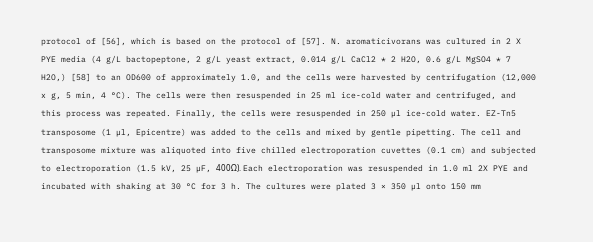protocol of [56], which is based on the protocol of [57]. N. aromaticivorans was cultured in 2 X PYE media (4 g/L bactopeptone, 2 g/L yeast extract, 0.014 g/L CaCl2 * 2 H2O, 0.6 g/L MgSO4 * 7 H2O,) [58] to an OD600 of approximately 1.0, and the cells were harvested by centrifugation (12,000 x g, 5 min, 4 °C). The cells were then resuspended in 25 ml ice-cold water and centrifuged, and this process was repeated. Finally, the cells were resuspended in 250 µl ice-cold water. EZ-Tn5 transposome (1 µl, Epicentre) was added to the cells and mixed by gentle pipetting. The cell and transposome mixture was aliquoted into five chilled electroporation cuvettes (0.1 cm) and subjected to electroporation (1.5 kV, 25 µF, 400Ω). Each electroporation was resuspended in 1.0 ml 2X PYE and incubated with shaking at 30 °C for 3 h. The cultures were plated 3 × 350 µl onto 150 mm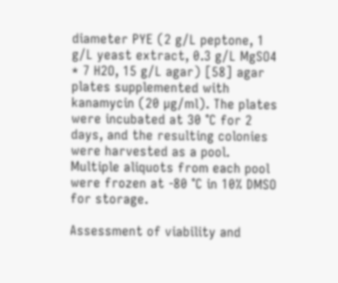diameter PYE (2 g/L peptone, 1 g/L yeast extract, 0.3 g/L MgSO4 * 7 H2O, 15 g/L agar) [58] agar plates supplemented with kanamycin (20 µg/ml). The plates were incubated at 30 °C for 2 days, and the resulting colonies were harvested as a pool. Multiple aliquots from each pool were frozen at -80 °C in 10% DMSO for storage.

Assessment of viability and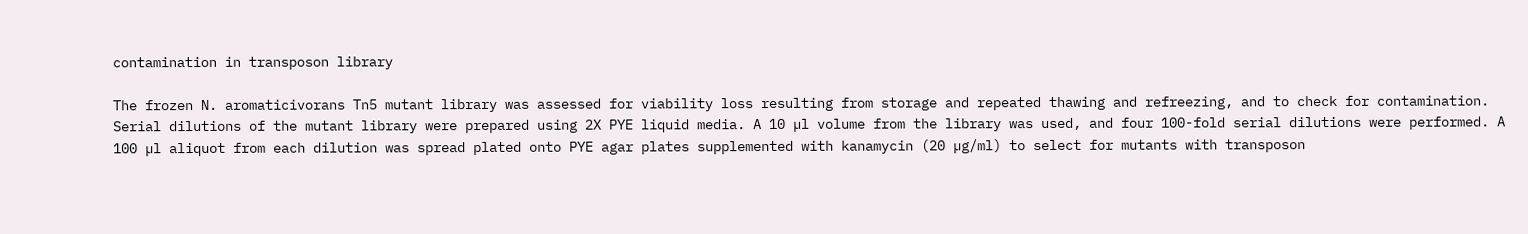contamination in transposon library

The frozen N. aromaticivorans Tn5 mutant library was assessed for viability loss resulting from storage and repeated thawing and refreezing, and to check for contamination. Serial dilutions of the mutant library were prepared using 2X PYE liquid media. A 10 µl volume from the library was used, and four 100-fold serial dilutions were performed. A 100 µl aliquot from each dilution was spread plated onto PYE agar plates supplemented with kanamycin (20 µg/ml) to select for mutants with transposon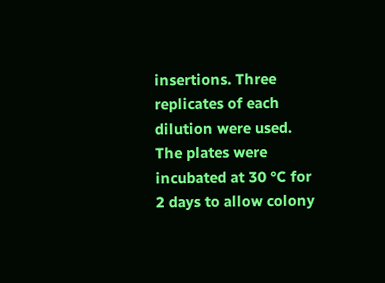insertions. Three replicates of each dilution were used. The plates were incubated at 30 °C for 2 days to allow colony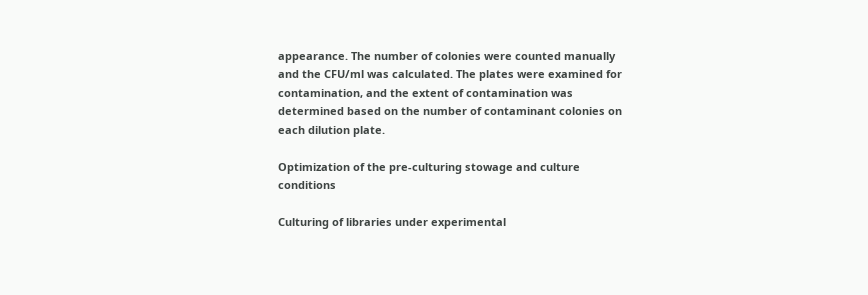appearance. The number of colonies were counted manually and the CFU/ml was calculated. The plates were examined for contamination, and the extent of contamination was determined based on the number of contaminant colonies on each dilution plate.

Optimization of the pre-culturing stowage and culture conditions

Culturing of libraries under experimental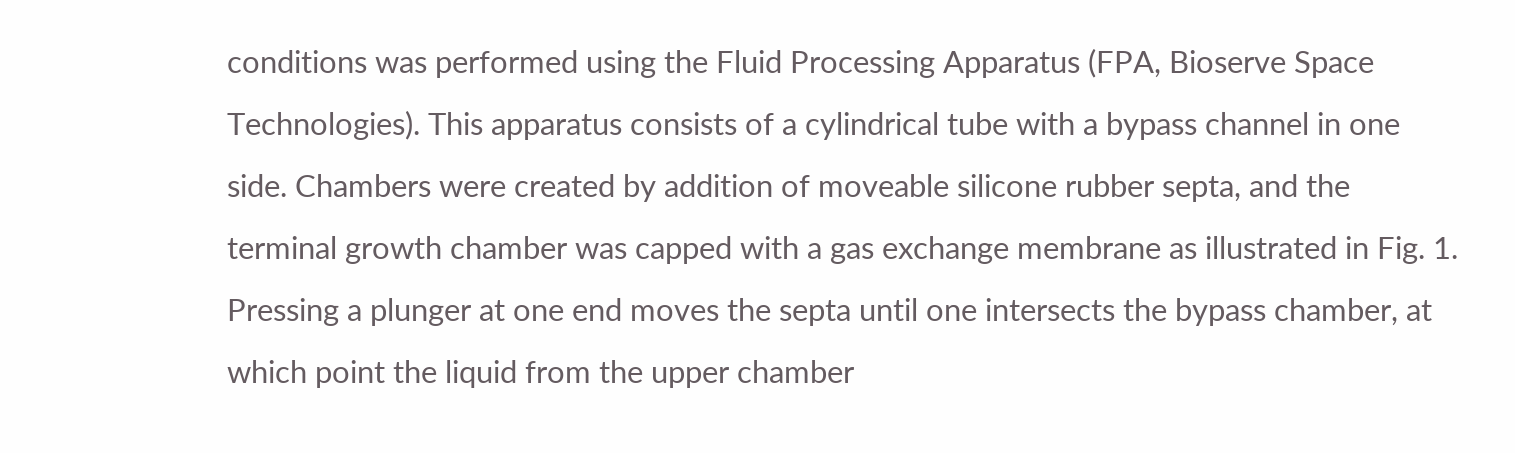conditions was performed using the Fluid Processing Apparatus (FPA, Bioserve Space Technologies). This apparatus consists of a cylindrical tube with a bypass channel in one side. Chambers were created by addition of moveable silicone rubber septa, and the terminal growth chamber was capped with a gas exchange membrane as illustrated in Fig. 1. Pressing a plunger at one end moves the septa until one intersects the bypass chamber, at which point the liquid from the upper chamber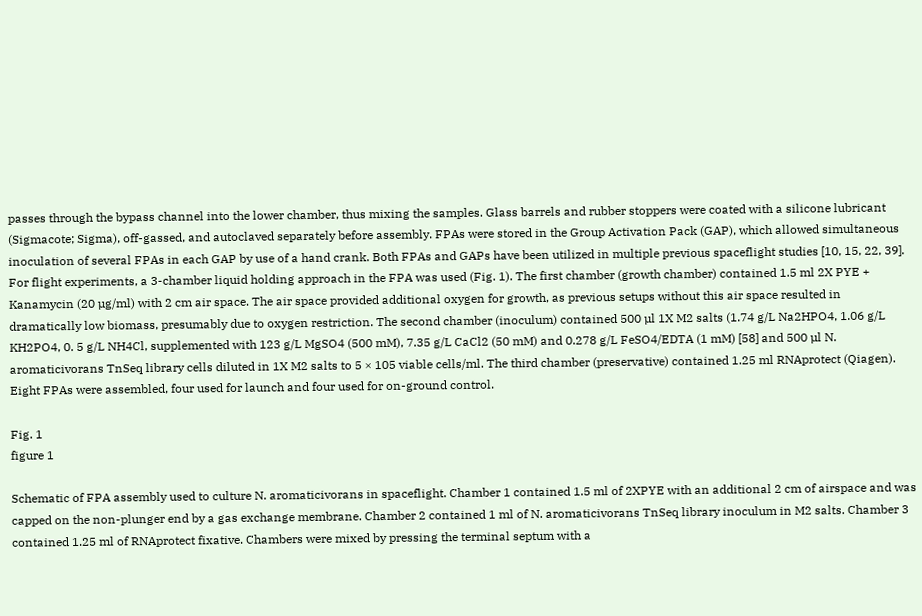passes through the bypass channel into the lower chamber, thus mixing the samples. Glass barrels and rubber stoppers were coated with a silicone lubricant (Sigmacote; Sigma), off-gassed, and autoclaved separately before assembly. FPAs were stored in the Group Activation Pack (GAP), which allowed simultaneous inoculation of several FPAs in each GAP by use of a hand crank. Both FPAs and GAPs have been utilized in multiple previous spaceflight studies [10, 15, 22, 39]. For flight experiments, a 3-chamber liquid holding approach in the FPA was used (Fig. 1). The first chamber (growth chamber) contained 1.5 ml 2X PYE + Kanamycin (20 µg/ml) with 2 cm air space. The air space provided additional oxygen for growth, as previous setups without this air space resulted in dramatically low biomass, presumably due to oxygen restriction. The second chamber (inoculum) contained 500 µl 1X M2 salts (1.74 g/L Na2HPO4, 1.06 g/L KH2PO4, 0. 5 g/L NH4Cl, supplemented with 123 g/L MgSO4 (500 mM), 7.35 g/L CaCl2 (50 mM) and 0.278 g/L FeSO4/EDTA (1 mM) [58] and 500 µl N. aromaticivorans TnSeq library cells diluted in 1X M2 salts to 5 × 105 viable cells/ml. The third chamber (preservative) contained 1.25 ml RNAprotect (Qiagen). Eight FPAs were assembled, four used for launch and four used for on-ground control.

Fig. 1
figure 1

Schematic of FPA assembly used to culture N. aromaticivorans in spaceflight. Chamber 1 contained 1.5 ml of 2XPYE with an additional 2 cm of airspace and was capped on the non-plunger end by a gas exchange membrane. Chamber 2 contained 1 ml of N. aromaticivorans TnSeq library inoculum in M2 salts. Chamber 3 contained 1.25 ml of RNAprotect fixative. Chambers were mixed by pressing the terminal septum with a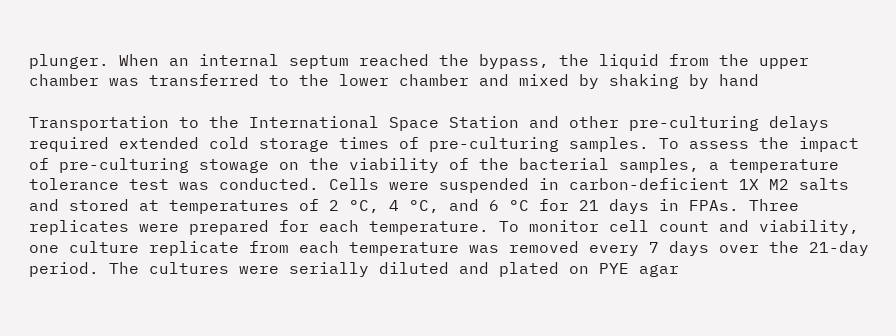plunger. When an internal septum reached the bypass, the liquid from the upper chamber was transferred to the lower chamber and mixed by shaking by hand

Transportation to the International Space Station and other pre-culturing delays required extended cold storage times of pre-culturing samples. To assess the impact of pre-culturing stowage on the viability of the bacterial samples, a temperature tolerance test was conducted. Cells were suspended in carbon-deficient 1X M2 salts and stored at temperatures of 2 °C, 4 °C, and 6 °C for 21 days in FPAs. Three replicates were prepared for each temperature. To monitor cell count and viability, one culture replicate from each temperature was removed every 7 days over the 21-day period. The cultures were serially diluted and plated on PYE agar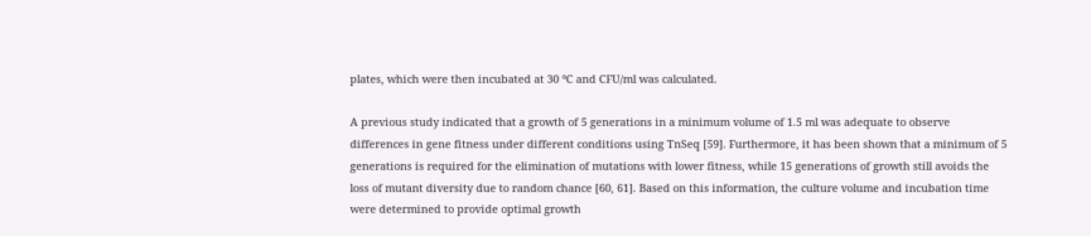plates, which were then incubated at 30 °C and CFU/ml was calculated.

A previous study indicated that a growth of 5 generations in a minimum volume of 1.5 ml was adequate to observe differences in gene fitness under different conditions using TnSeq [59]. Furthermore, it has been shown that a minimum of 5 generations is required for the elimination of mutations with lower fitness, while 15 generations of growth still avoids the loss of mutant diversity due to random chance [60, 61]. Based on this information, the culture volume and incubation time were determined to provide optimal growth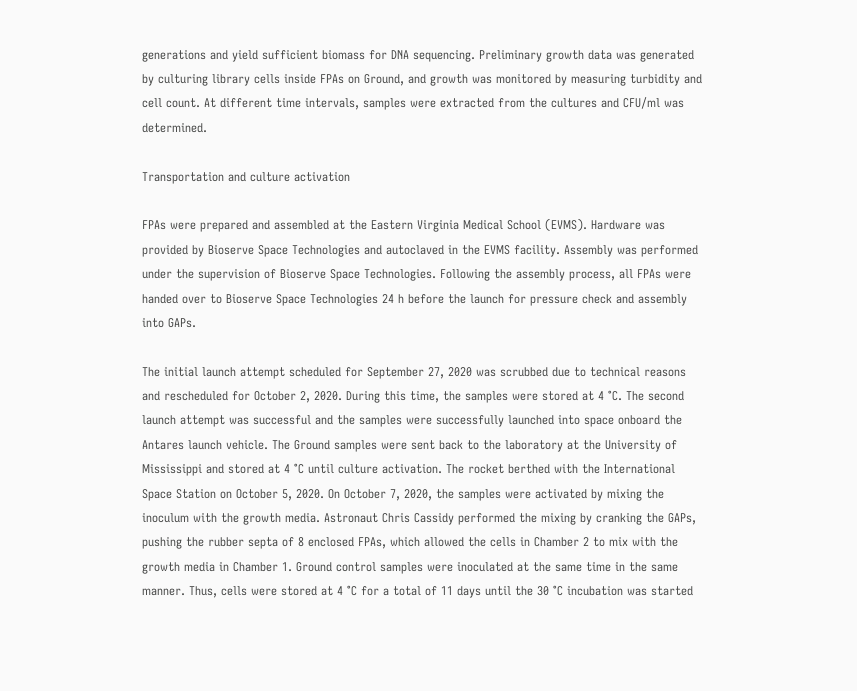generations and yield sufficient biomass for DNA sequencing. Preliminary growth data was generated by culturing library cells inside FPAs on Ground, and growth was monitored by measuring turbidity and cell count. At different time intervals, samples were extracted from the cultures and CFU/ml was determined.

Transportation and culture activation

FPAs were prepared and assembled at the Eastern Virginia Medical School (EVMS). Hardware was provided by Bioserve Space Technologies and autoclaved in the EVMS facility. Assembly was performed under the supervision of Bioserve Space Technologies. Following the assembly process, all FPAs were handed over to Bioserve Space Technologies 24 h before the launch for pressure check and assembly into GAPs.

The initial launch attempt scheduled for September 27, 2020 was scrubbed due to technical reasons and rescheduled for October 2, 2020. During this time, the samples were stored at 4 °C. The second launch attempt was successful and the samples were successfully launched into space onboard the Antares launch vehicle. The Ground samples were sent back to the laboratory at the University of Mississippi and stored at 4 °C until culture activation. The rocket berthed with the International Space Station on October 5, 2020. On October 7, 2020, the samples were activated by mixing the inoculum with the growth media. Astronaut Chris Cassidy performed the mixing by cranking the GAPs, pushing the rubber septa of 8 enclosed FPAs, which allowed the cells in Chamber 2 to mix with the growth media in Chamber 1. Ground control samples were inoculated at the same time in the same manner. Thus, cells were stored at 4 °C for a total of 11 days until the 30 °C incubation was started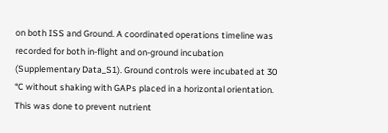on both ISS and Ground. A coordinated operations timeline was recorded for both in-flight and on-ground incubation (Supplementary Data_S1). Ground controls were incubated at 30 °C without shaking with GAPs placed in a horizontal orientation. This was done to prevent nutrient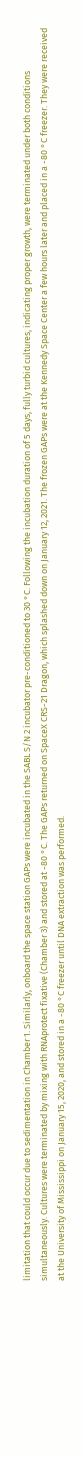limitation that could occur due to sedimentation in Chamber 1. Similarly, onboard the space station GAPs were incubated in the SABL S/N 2 incubator pre-conditioned to 30 °C. Following the incubation duration of 5 days, fully turbid cultures, indicating proper growth, were terminated under both conditions simultaneously. Cultures were terminated by mixing with RNAprotect fixative (Chamber 3) and stored at -80 °C. The GAPs returned on SpaceX CRS-21 Dragon, which splashed down on January 12, 2021. The frozen GAPs were at the Kennedy Space Center a few hours later and placed in a -80 °C freezer. They were received at the University of Mississippi on January 15, 2020, and stored in a -80 °C freezer until DNA extraction was performed.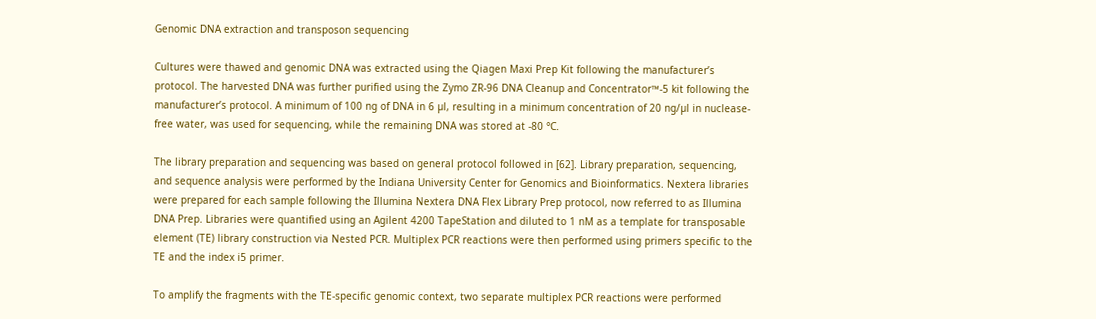Genomic DNA extraction and transposon sequencing

Cultures were thawed and genomic DNA was extracted using the Qiagen Maxi Prep Kit following the manufacturer’s protocol. The harvested DNA was further purified using the Zymo ZR-96 DNA Cleanup and Concentrator™-5 kit following the manufacturer’s protocol. A minimum of 100 ng of DNA in 6 µl, resulting in a minimum concentration of 20 ng/µl in nuclease-free water, was used for sequencing, while the remaining DNA was stored at -80 °C.

The library preparation and sequencing was based on general protocol followed in [62]. Library preparation, sequencing, and sequence analysis were performed by the Indiana University Center for Genomics and Bioinformatics. Nextera libraries were prepared for each sample following the Illumina Nextera DNA Flex Library Prep protocol, now referred to as Illumina DNA Prep. Libraries were quantified using an Agilent 4200 TapeStation and diluted to 1 nM as a template for transposable element (TE) library construction via Nested PCR. Multiplex PCR reactions were then performed using primers specific to the TE and the index i5 primer.

To amplify the fragments with the TE-specific genomic context, two separate multiplex PCR reactions were performed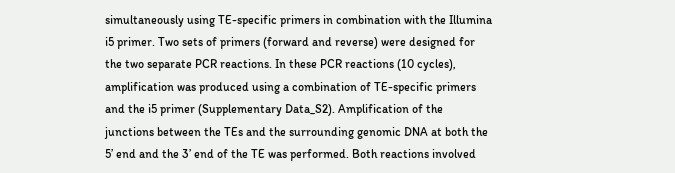simultaneously using TE-specific primers in combination with the Illumina i5 primer. Two sets of primers (forward and reverse) were designed for the two separate PCR reactions. In these PCR reactions (10 cycles), amplification was produced using a combination of TE-specific primers and the i5 primer (Supplementary Data_S2). Amplification of the junctions between the TEs and the surrounding genomic DNA at both the 5’ end and the 3’ end of the TE was performed. Both reactions involved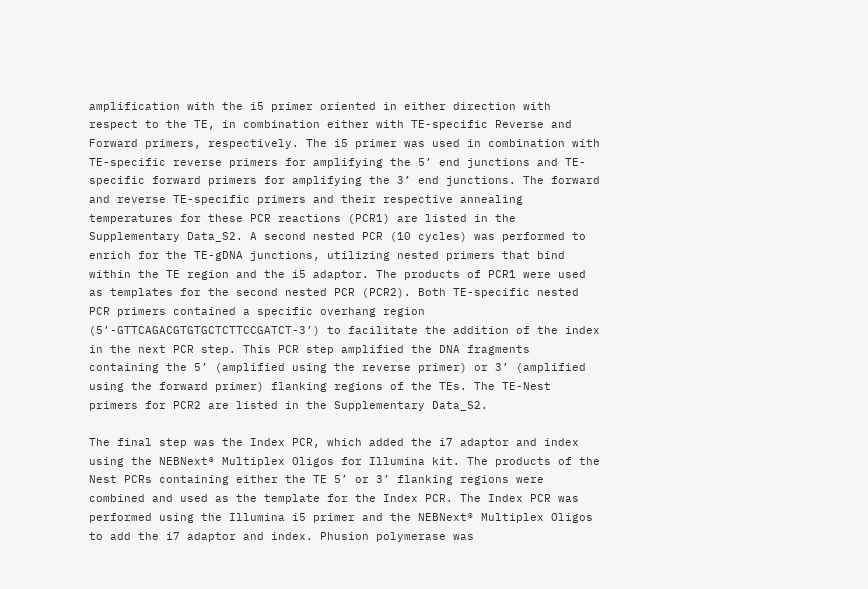amplification with the i5 primer oriented in either direction with respect to the TE, in combination either with TE-specific Reverse and Forward primers, respectively. The i5 primer was used in combination with TE-specific reverse primers for amplifying the 5’ end junctions and TE-specific forward primers for amplifying the 3’ end junctions. The forward and reverse TE-specific primers and their respective annealing temperatures for these PCR reactions (PCR1) are listed in the Supplementary Data_S2. A second nested PCR (10 cycles) was performed to enrich for the TE-gDNA junctions, utilizing nested primers that bind within the TE region and the i5 adaptor. The products of PCR1 were used as templates for the second nested PCR (PCR2). Both TE-specific nested PCR primers contained a specific overhang region (5’-GTTCAGACGTGTGCTCTTCCGATCT-3’) to facilitate the addition of the index in the next PCR step. This PCR step amplified the DNA fragments containing the 5’ (amplified using the reverse primer) or 3’ (amplified using the forward primer) flanking regions of the TEs. The TE-Nest primers for PCR2 are listed in the Supplementary Data_S2.

The final step was the Index PCR, which added the i7 adaptor and index using the NEBNext® Multiplex Oligos for Illumina kit. The products of the Nest PCRs containing either the TE 5’ or 3’ flanking regions were combined and used as the template for the Index PCR. The Index PCR was performed using the Illumina i5 primer and the NEBNext® Multiplex Oligos to add the i7 adaptor and index. Phusion polymerase was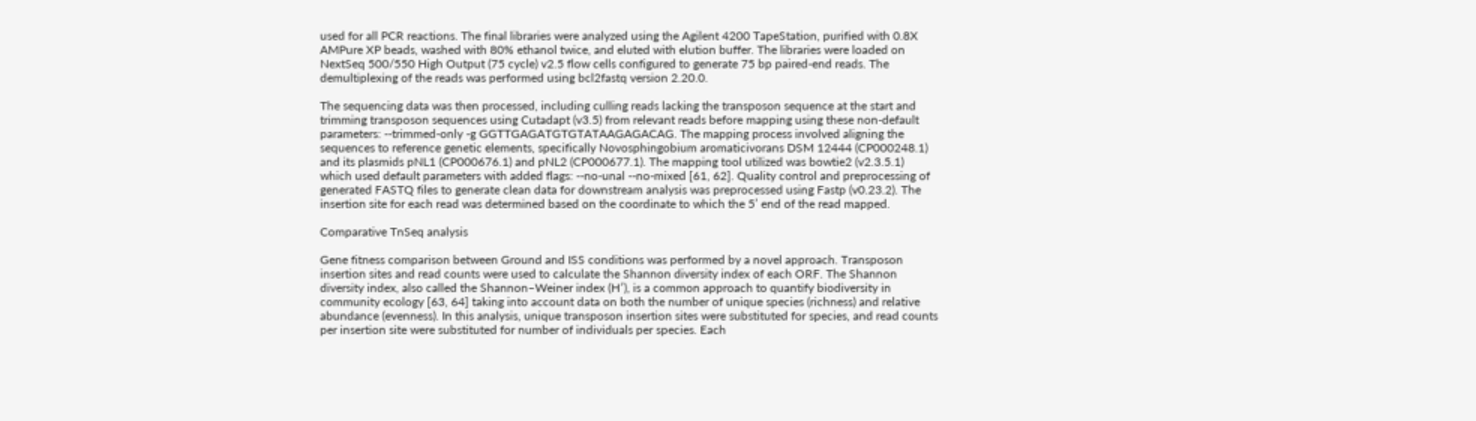used for all PCR reactions. The final libraries were analyzed using the Agilent 4200 TapeStation, purified with 0.8X AMPure XP beads, washed with 80% ethanol twice, and eluted with elution buffer. The libraries were loaded on NextSeq 500/550 High Output (75 cycle) v2.5 flow cells configured to generate 75 bp paired-end reads. The demultiplexing of the reads was performed using bcl2fastq version 2.20.0.

The sequencing data was then processed, including culling reads lacking the transposon sequence at the start and trimming transposon sequences using Cutadapt (v3.5) from relevant reads before mapping using these non-default parameters: --trimmed-only -g GGTTGAGATGTGTATAAGAGACAG. The mapping process involved aligning the sequences to reference genetic elements, specifically Novosphingobium aromaticivorans DSM 12444 (CP000248.1) and its plasmids pNL1 (CP000676.1) and pNL2 (CP000677.1). The mapping tool utilized was bowtie2 (v2.3.5.1) which used default parameters with added flags: --no-unal --no-mixed [61, 62]. Quality control and preprocessing of generated FASTQ files to generate clean data for downstream analysis was preprocessed using Fastp (v0.23.2). The insertion site for each read was determined based on the coordinate to which the 5’ end of the read mapped.

Comparative TnSeq analysis

Gene fitness comparison between Ground and ISS conditions was performed by a novel approach. Transposon insertion sites and read counts were used to calculate the Shannon diversity index of each ORF. The Shannon diversity index, also called the Shannon–Weiner index (H′), is a common approach to quantify biodiversity in community ecology [63, 64] taking into account data on both the number of unique species (richness) and relative abundance (evenness). In this analysis, unique transposon insertion sites were substituted for species, and read counts per insertion site were substituted for number of individuals per species. Each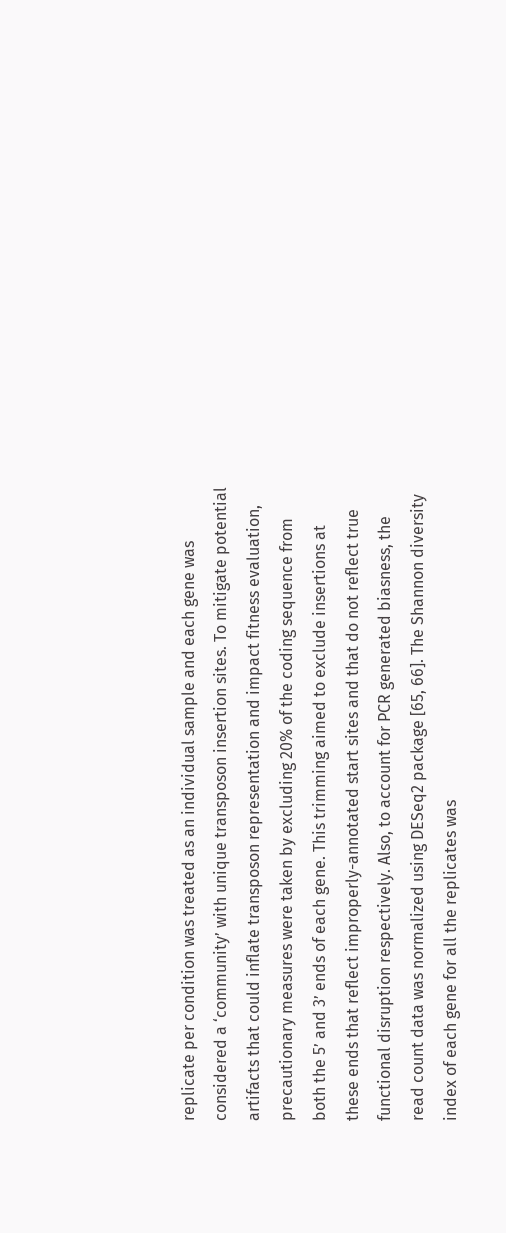replicate per condition was treated as an individual sample and each gene was considered a ‘community’ with unique transposon insertion sites. To mitigate potential artifacts that could inflate transposon representation and impact fitness evaluation, precautionary measures were taken by excluding 20% of the coding sequence from both the 5’ and 3’ ends of each gene. This trimming aimed to exclude insertions at these ends that reflect improperly-annotated start sites and that do not reflect true functional disruption respectively. Also, to account for PCR generated biasness, the read count data was normalized using DESeq2 package [65, 66]. The Shannon diversity index of each gene for all the replicates was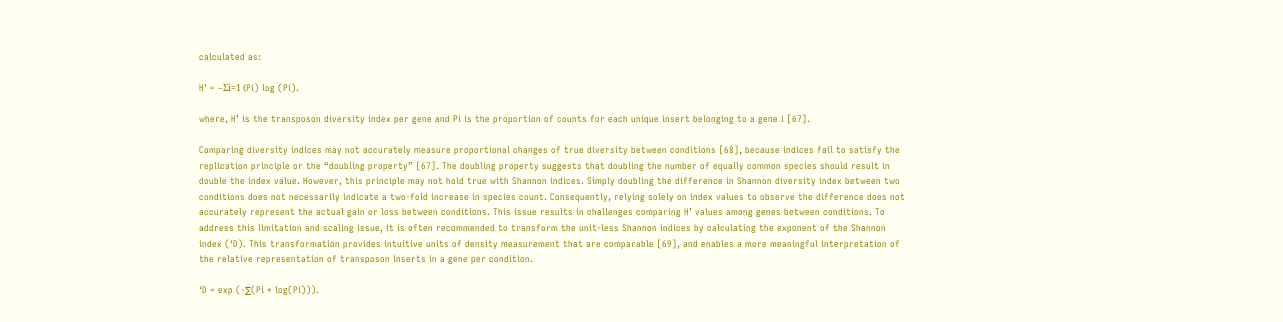calculated as:

H’ = –Σi=1 (Pi) log (Pi).

where, H’ is the transposon diversity index per gene and Pi is the proportion of counts for each unique insert belonging to a gene i [67].

Comparing diversity indices may not accurately measure proportional changes of true diversity between conditions [68], because indices fail to satisfy the replication principle or the “doubling property” [67]. The doubling property suggests that doubling the number of equally common species should result in double the index value. However, this principle may not hold true with Shannon indices. Simply doubling the difference in Shannon diversity index between two conditions does not necessarily indicate a two-fold increase in species count. Consequently, relying solely on index values to observe the difference does not accurately represent the actual gain or loss between conditions. This issue results in challenges comparing H’ values among genes between conditions. To address this limitation and scaling issue, it is often recommended to transform the unit-less Shannon indices by calculating the exponent of the Shannon index (‘D). This transformation provides intuitive units of density measurement that are comparable [69], and enables a more meaningful interpretation of the relative representation of transposon inserts in a gene per condition.

‘D = exp (-∑(Pi * log(Pi))).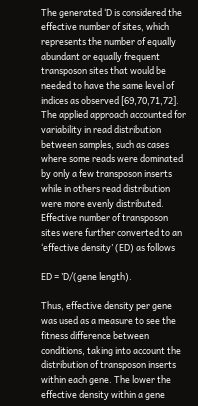The generated ‘D is considered the effective number of sites, which represents the number of equally abundant or equally frequent transposon sites that would be needed to have the same level of indices as observed [69,70,71,72]. The applied approach accounted for variability in read distribution between samples, such as cases where some reads were dominated by only a few transposon inserts while in others read distribution were more evenly distributed. Effective number of transposon sites were further converted to an ‘effective density’ (ED) as follows

ED = ’D/(gene length).

Thus, effective density per gene was used as a measure to see the fitness difference between conditions, taking into account the distribution of transposon inserts within each gene. The lower the effective density within a gene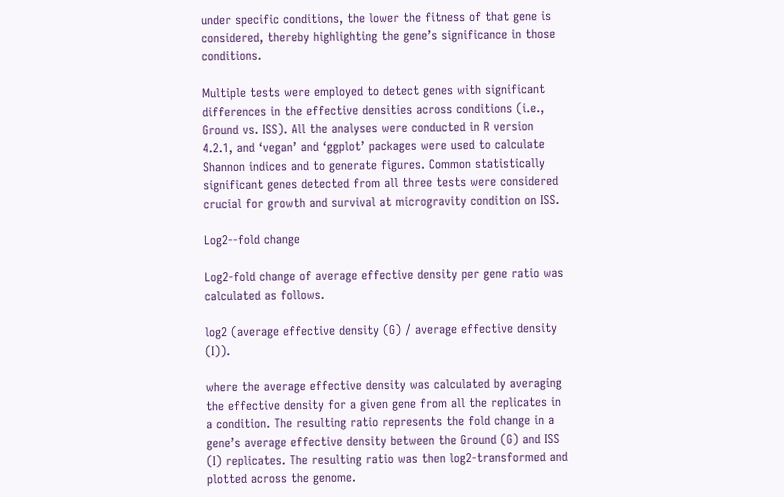under specific conditions, the lower the fitness of that gene is considered, thereby highlighting the gene’s significance in those conditions.

Multiple tests were employed to detect genes with significant differences in the effective densities across conditions (i.e., Ground vs. ISS). All the analyses were conducted in R version 4.2.1, and ‘vegan’ and ‘ggplot’ packages were used to calculate Shannon indices and to generate figures. Common statistically significant genes detected from all three tests were considered crucial for growth and survival at microgravity condition on ISS.

Log2--fold change

Log2-fold change of average effective density per gene ratio was calculated as follows.

log2 (average effective density (G) / average effective density (I)).

where the average effective density was calculated by averaging the effective density for a given gene from all the replicates in a condition. The resulting ratio represents the fold change in a gene’s average effective density between the Ground (G) and ISS (I) replicates. The resulting ratio was then log2-transformed and plotted across the genome.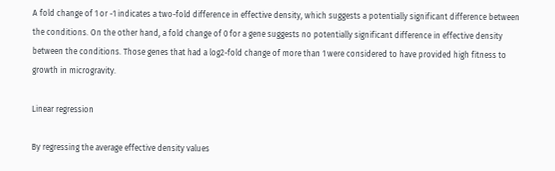A fold change of 1 or -1 indicates a two-fold difference in effective density, which suggests a potentially significant difference between the conditions. On the other hand, a fold change of 0 for a gene suggests no potentially significant difference in effective density between the conditions. Those genes that had a log2-fold change of more than 1 were considered to have provided high fitness to growth in microgravity.

Linear regression

By regressing the average effective density values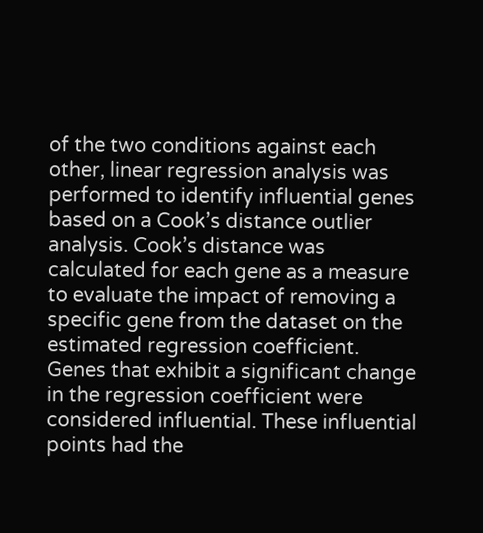of the two conditions against each other, linear regression analysis was performed to identify influential genes based on a Cook’s distance outlier analysis. Cook’s distance was calculated for each gene as a measure to evaluate the impact of removing a specific gene from the dataset on the estimated regression coefficient. Genes that exhibit a significant change in the regression coefficient were considered influential. These influential points had the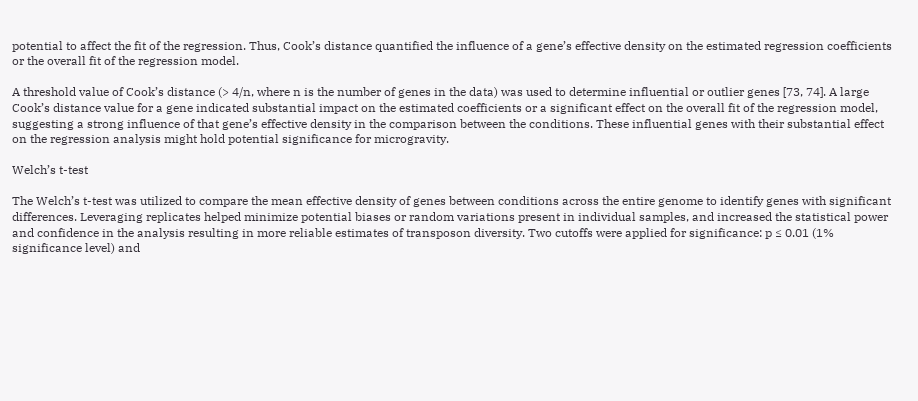potential to affect the fit of the regression. Thus, Cook’s distance quantified the influence of a gene’s effective density on the estimated regression coefficients or the overall fit of the regression model.

A threshold value of Cook’s distance (> 4/n, where n is the number of genes in the data) was used to determine influential or outlier genes [73, 74]. A large Cook’s distance value for a gene indicated substantial impact on the estimated coefficients or a significant effect on the overall fit of the regression model, suggesting a strong influence of that gene’s effective density in the comparison between the conditions. These influential genes with their substantial effect on the regression analysis might hold potential significance for microgravity.

Welch’s t-test

The Welch’s t-test was utilized to compare the mean effective density of genes between conditions across the entire genome to identify genes with significant differences. Leveraging replicates helped minimize potential biases or random variations present in individual samples, and increased the statistical power and confidence in the analysis resulting in more reliable estimates of transposon diversity. Two cutoffs were applied for significance: p ≤ 0.01 (1% significance level) and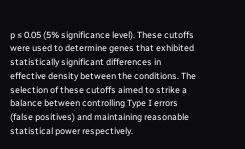p ≤ 0.05 (5% significance level). These cutoffs were used to determine genes that exhibited statistically significant differences in effective density between the conditions. The selection of these cutoffs aimed to strike a balance between controlling Type I errors (false positives) and maintaining reasonable statistical power respectively.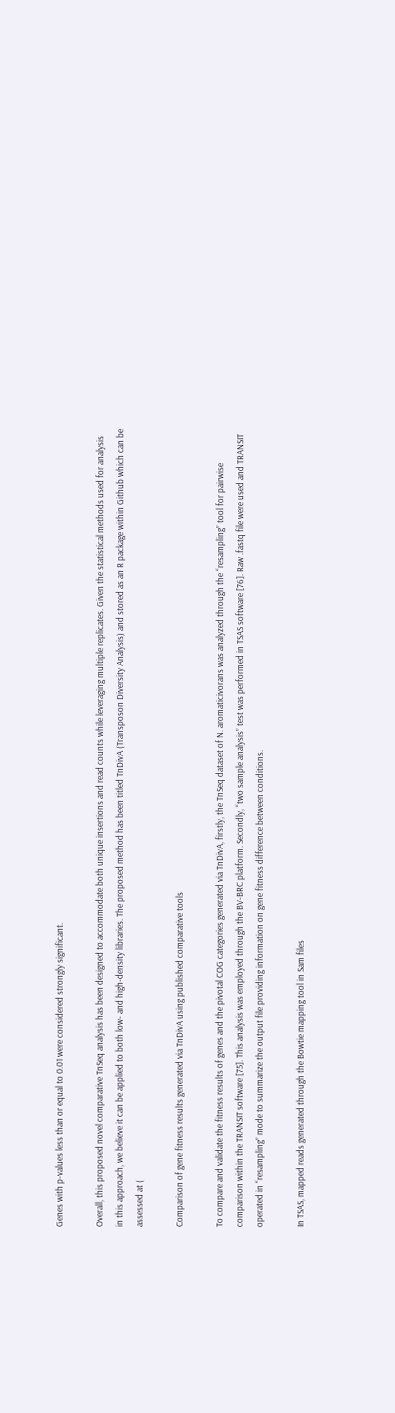Genes with p-values less than or equal to 0.01 were considered strongly significant.

Overall, this proposed novel comparative TnSeq analysis has been designed to accommodate both unique insertions and read counts while leveraging multiple replicates. Given the statistical methods used for analysis in this approach, we believe it can be applied to both low- and high-density libraries. The proposed method has been titled TnDivA (Transposon Diversity Analysis) and stored as an R package within Github which can be assessed at (

Comparison of gene fitness results generated via TnDivA using published comparative tools

To compare and validate the fitness results of genes and the pivotal COG categories generated via TnDivA, firstly, the TnSeq dataset of N. aromaticivorans was analyzed through the “resampling” tool for pairwise comparison within the TRANSIT software [75]. This analysis was employed through the BV-BRC platform. Secondly, “two sample analysis” test was performed in TSAS software [76]. Raw .fastq file were used and TRANSIT operated in “resampling” mode to summarize the output file providing information on gene fitness difference between conditions.

In TSAS, mapped reads generated through the Bowtie mapping tool in Sam files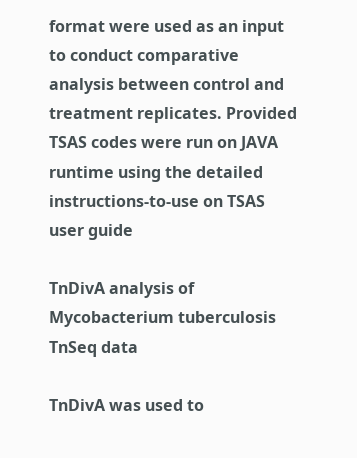format were used as an input to conduct comparative analysis between control and treatment replicates. Provided TSAS codes were run on JAVA runtime using the detailed instructions-to-use on TSAS user guide

TnDivA analysis of Mycobacterium tuberculosis TnSeq data

TnDivA was used to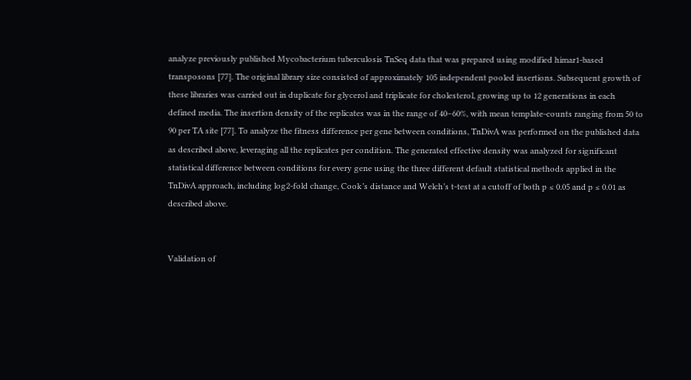analyze previously published Mycobacterium tuberculosis TnSeq data that was prepared using modified himar1-based transposons [77]. The original library size consisted of approximately 105 independent pooled insertions. Subsequent growth of these libraries was carried out in duplicate for glycerol and triplicate for cholesterol, growing up to 12 generations in each defined media. The insertion density of the replicates was in the range of 40–60%, with mean template-counts ranging from 50 to 90 per TA site [77]. To analyze the fitness difference per gene between conditions, TnDivA was performed on the published data as described above, leveraging all the replicates per condition. The generated effective density was analyzed for significant statistical difference between conditions for every gene using the three different default statistical methods applied in the TnDivA approach, including log2-fold change, Cook’s distance and Welch’s t-test at a cutoff of both p ≤ 0.05 and p ≤ 0.01 as described above.


Validation of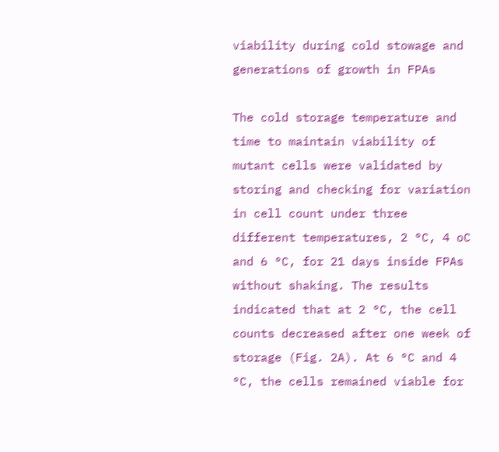viability during cold stowage and generations of growth in FPAs

The cold storage temperature and time to maintain viability of mutant cells were validated by storing and checking for variation in cell count under three different temperatures, 2 °C, 4 oC and 6 °C, for 21 days inside FPAs without shaking. The results indicated that at 2 °C, the cell counts decreased after one week of storage (Fig. 2A). At 6 °C and 4 °C, the cells remained viable for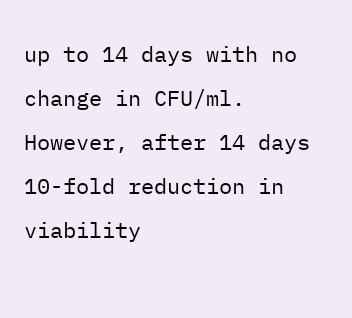up to 14 days with no change in CFU/ml. However, after 14 days 10-fold reduction in viability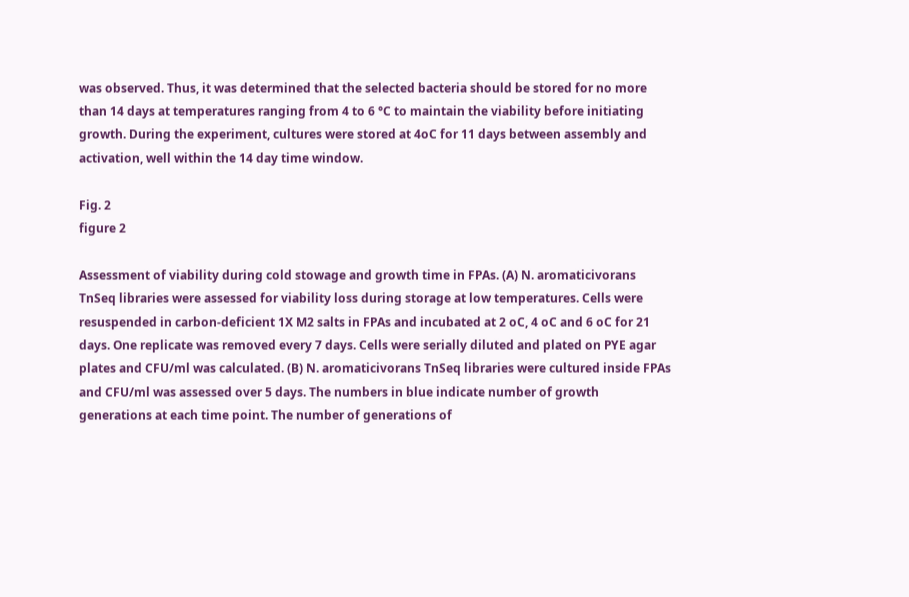was observed. Thus, it was determined that the selected bacteria should be stored for no more than 14 days at temperatures ranging from 4 to 6 °C to maintain the viability before initiating growth. During the experiment, cultures were stored at 4oC for 11 days between assembly and activation, well within the 14 day time window.

Fig. 2
figure 2

Assessment of viability during cold stowage and growth time in FPAs. (A) N. aromaticivorans TnSeq libraries were assessed for viability loss during storage at low temperatures. Cells were resuspended in carbon-deficient 1X M2 salts in FPAs and incubated at 2 oC, 4 oC and 6 oC for 21 days. One replicate was removed every 7 days. Cells were serially diluted and plated on PYE agar plates and CFU/ml was calculated. (B) N. aromaticivorans TnSeq libraries were cultured inside FPAs and CFU/ml was assessed over 5 days. The numbers in blue indicate number of growth generations at each time point. The number of generations of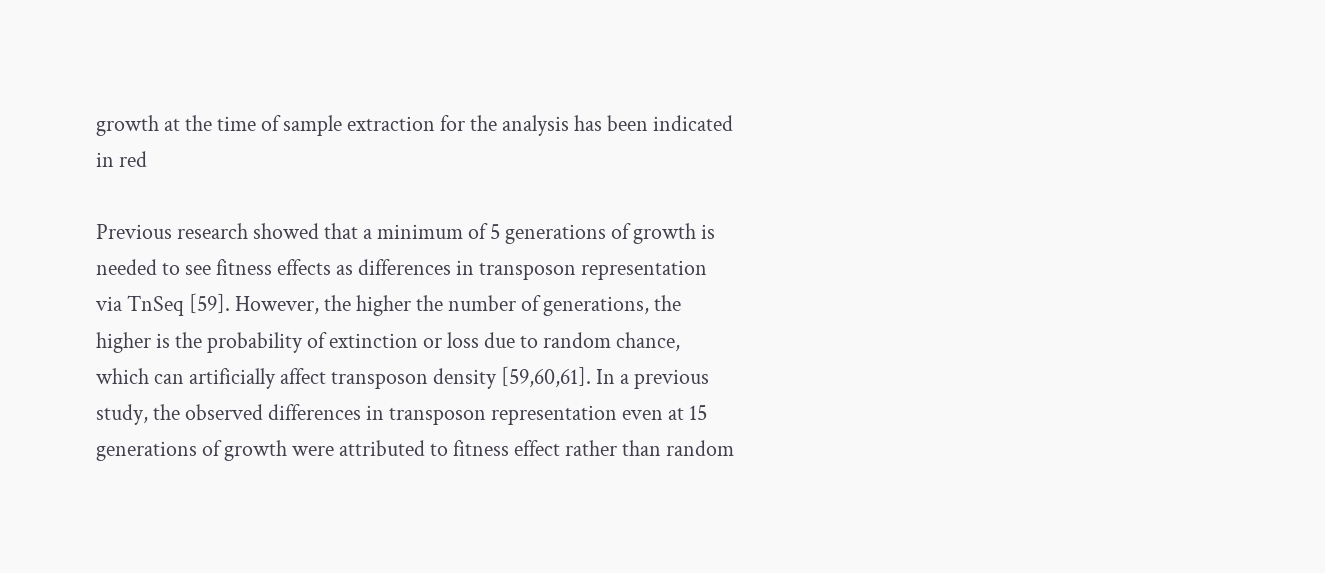growth at the time of sample extraction for the analysis has been indicated in red

Previous research showed that a minimum of 5 generations of growth is needed to see fitness effects as differences in transposon representation via TnSeq [59]. However, the higher the number of generations, the higher is the probability of extinction or loss due to random chance, which can artificially affect transposon density [59,60,61]. In a previous study, the observed differences in transposon representation even at 15 generations of growth were attributed to fitness effect rather than random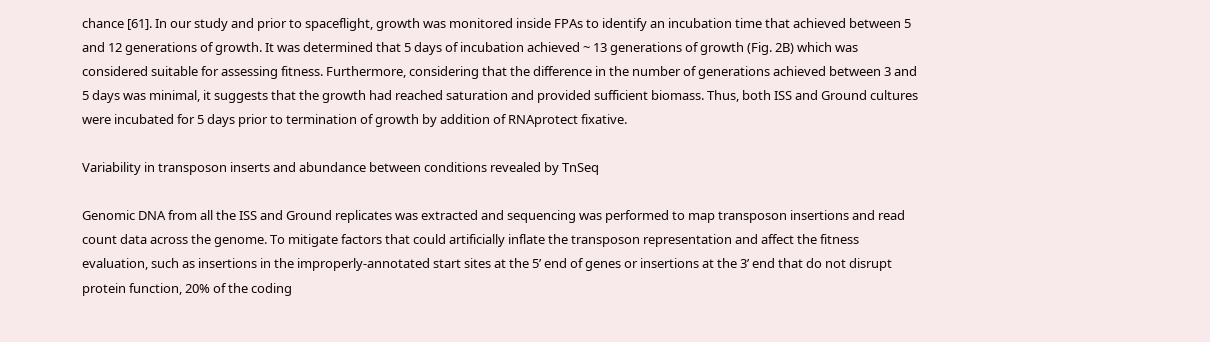chance [61]. In our study and prior to spaceflight, growth was monitored inside FPAs to identify an incubation time that achieved between 5 and 12 generations of growth. It was determined that 5 days of incubation achieved ~ 13 generations of growth (Fig. 2B) which was considered suitable for assessing fitness. Furthermore, considering that the difference in the number of generations achieved between 3 and 5 days was minimal, it suggests that the growth had reached saturation and provided sufficient biomass. Thus, both ISS and Ground cultures were incubated for 5 days prior to termination of growth by addition of RNAprotect fixative.

Variability in transposon inserts and abundance between conditions revealed by TnSeq

Genomic DNA from all the ISS and Ground replicates was extracted and sequencing was performed to map transposon insertions and read count data across the genome. To mitigate factors that could artificially inflate the transposon representation and affect the fitness evaluation, such as insertions in the improperly-annotated start sites at the 5’ end of genes or insertions at the 3’ end that do not disrupt protein function, 20% of the coding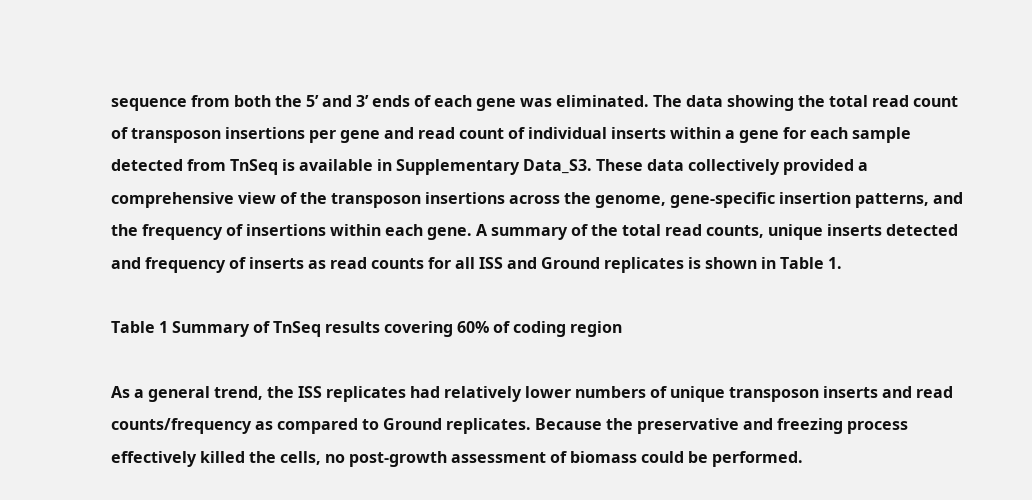sequence from both the 5’ and 3’ ends of each gene was eliminated. The data showing the total read count of transposon insertions per gene and read count of individual inserts within a gene for each sample detected from TnSeq is available in Supplementary Data_S3. These data collectively provided a comprehensive view of the transposon insertions across the genome, gene-specific insertion patterns, and the frequency of insertions within each gene. A summary of the total read counts, unique inserts detected and frequency of inserts as read counts for all ISS and Ground replicates is shown in Table 1.

Table 1 Summary of TnSeq results covering 60% of coding region

As a general trend, the ISS replicates had relatively lower numbers of unique transposon inserts and read counts/frequency as compared to Ground replicates. Because the preservative and freezing process effectively killed the cells, no post-growth assessment of biomass could be performed.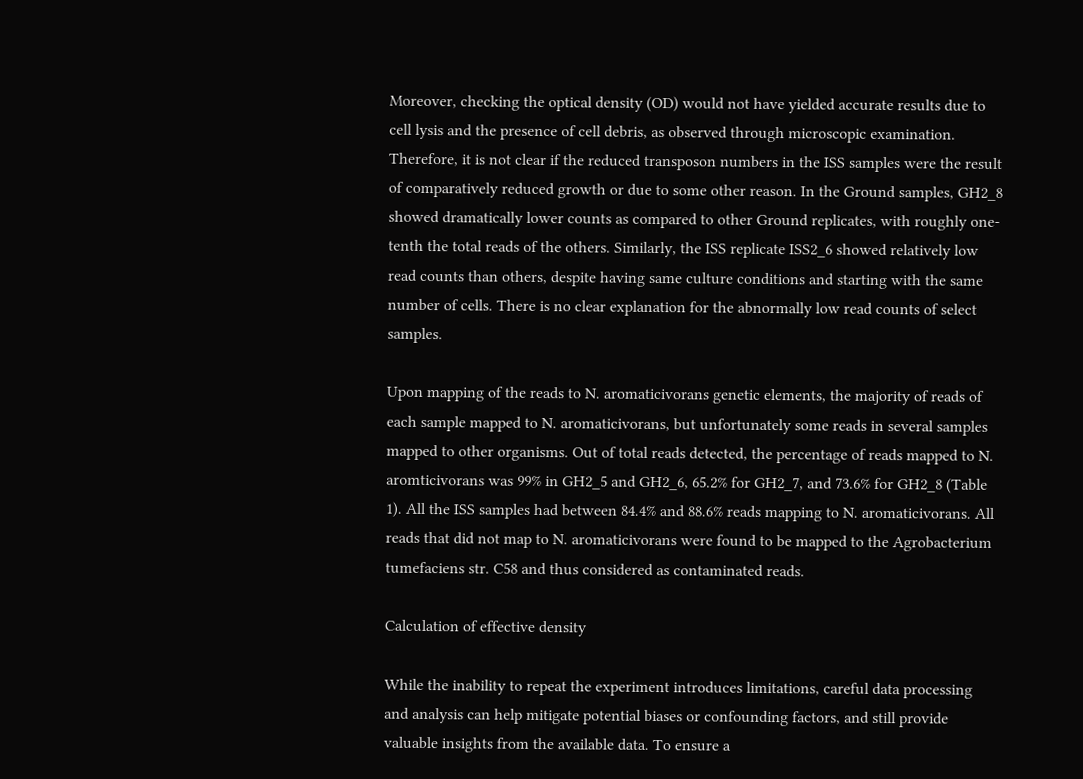Moreover, checking the optical density (OD) would not have yielded accurate results due to cell lysis and the presence of cell debris, as observed through microscopic examination. Therefore, it is not clear if the reduced transposon numbers in the ISS samples were the result of comparatively reduced growth or due to some other reason. In the Ground samples, GH2_8 showed dramatically lower counts as compared to other Ground replicates, with roughly one-tenth the total reads of the others. Similarly, the ISS replicate ISS2_6 showed relatively low read counts than others, despite having same culture conditions and starting with the same number of cells. There is no clear explanation for the abnormally low read counts of select samples.

Upon mapping of the reads to N. aromaticivorans genetic elements, the majority of reads of each sample mapped to N. aromaticivorans, but unfortunately some reads in several samples mapped to other organisms. Out of total reads detected, the percentage of reads mapped to N. aromticivorans was 99% in GH2_5 and GH2_6, 65.2% for GH2_7, and 73.6% for GH2_8 (Table 1). All the ISS samples had between 84.4% and 88.6% reads mapping to N. aromaticivorans. All reads that did not map to N. aromaticivorans were found to be mapped to the Agrobacterium tumefaciens str. C58 and thus considered as contaminated reads.

Calculation of effective density

While the inability to repeat the experiment introduces limitations, careful data processing and analysis can help mitigate potential biases or confounding factors, and still provide valuable insights from the available data. To ensure a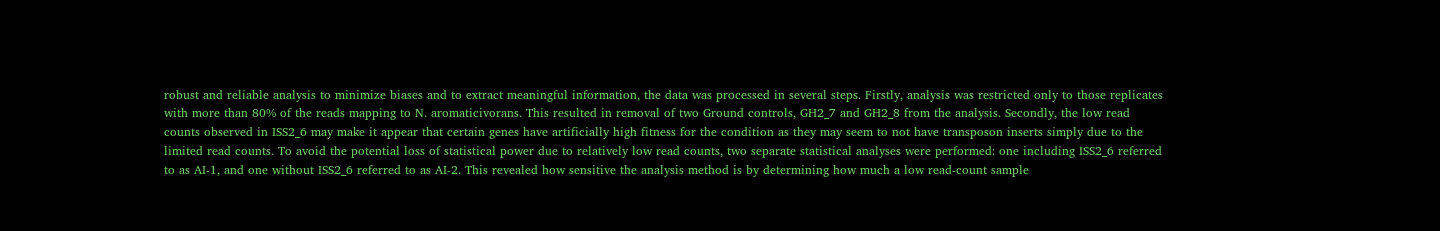robust and reliable analysis to minimize biases and to extract meaningful information, the data was processed in several steps. Firstly, analysis was restricted only to those replicates with more than 80% of the reads mapping to N. aromaticivorans. This resulted in removal of two Ground controls, GH2_7 and GH2_8 from the analysis. Secondly, the low read counts observed in ISS2_6 may make it appear that certain genes have artificially high fitness for the condition as they may seem to not have transposon inserts simply due to the limited read counts. To avoid the potential loss of statistical power due to relatively low read counts, two separate statistical analyses were performed: one including ISS2_6 referred to as AI-1, and one without ISS2_6 referred to as AI-2. This revealed how sensitive the analysis method is by determining how much a low read-count sample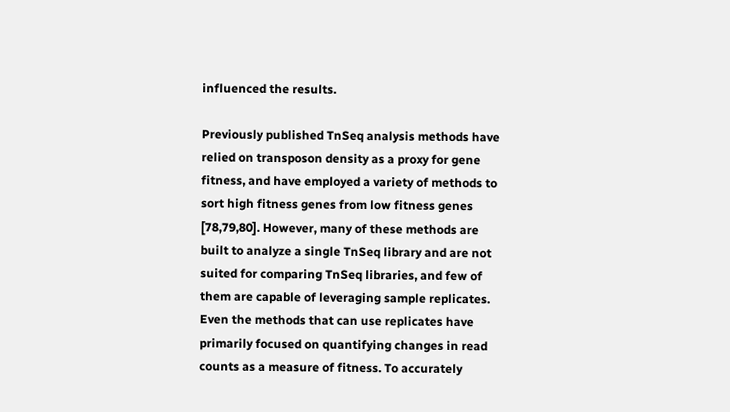influenced the results.

Previously published TnSeq analysis methods have relied on transposon density as a proxy for gene fitness, and have employed a variety of methods to sort high fitness genes from low fitness genes [78,79,80]. However, many of these methods are built to analyze a single TnSeq library and are not suited for comparing TnSeq libraries, and few of them are capable of leveraging sample replicates. Even the methods that can use replicates have primarily focused on quantifying changes in read counts as a measure of fitness. To accurately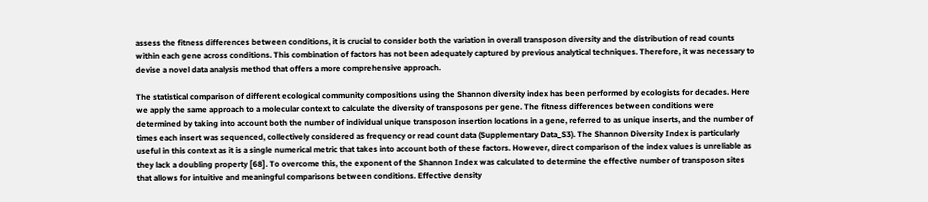assess the fitness differences between conditions, it is crucial to consider both the variation in overall transposon diversity and the distribution of read counts within each gene across conditions. This combination of factors has not been adequately captured by previous analytical techniques. Therefore, it was necessary to devise a novel data analysis method that offers a more comprehensive approach.

The statistical comparison of different ecological community compositions using the Shannon diversity index has been performed by ecologists for decades. Here we apply the same approach to a molecular context to calculate the diversity of transposons per gene. The fitness differences between conditions were determined by taking into account both the number of individual unique transposon insertion locations in a gene, referred to as unique inserts, and the number of times each insert was sequenced, collectively considered as frequency or read count data (Supplementary Data_S3). The Shannon Diversity Index is particularly useful in this context as it is a single numerical metric that takes into account both of these factors. However, direct comparison of the index values is unreliable as they lack a doubling property [68]. To overcome this, the exponent of the Shannon Index was calculated to determine the effective number of transposon sites that allows for intuitive and meaningful comparisons between conditions. Effective density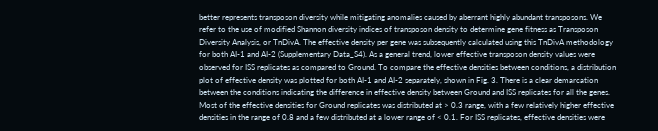better represents transposon diversity while mitigating anomalies caused by aberrant highly abundant transposons. We refer to the use of modified Shannon diversity indices of transposon density to determine gene fitness as Transposon Diversity Analysis, or TnDivA. The effective density per gene was subsequently calculated using this TnDivA methodology for both AI-1 and AI-2 (Supplementary Data_S4). As a general trend, lower effective transposon density values were observed for ISS replicates as compared to Ground. To compare the effective densities between conditions, a distribution plot of effective density was plotted for both AI-1 and AI-2 separately, shown in Fig. 3. There is a clear demarcation between the conditions indicating the difference in effective density between Ground and ISS replicates for all the genes. Most of the effective densities for Ground replicates was distributed at > 0.3 range, with a few relatively higher effective densities in the range of 0.8 and a few distributed at a lower range of < 0.1. For ISS replicates, effective densities were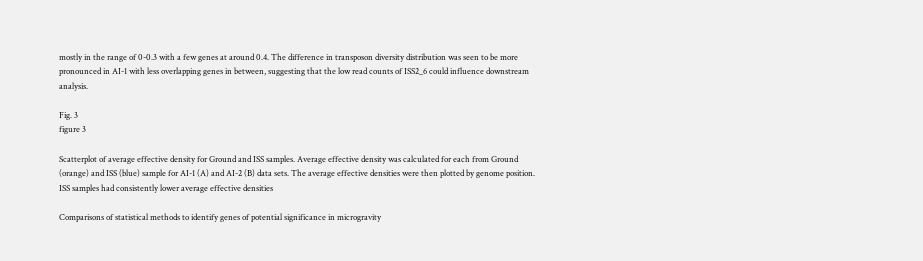mostly in the range of 0-0.3 with a few genes at around 0.4. The difference in transposon diversity distribution was seen to be more pronounced in AI-1 with less overlapping genes in between, suggesting that the low read counts of ISS2_6 could influence downstream analysis.

Fig. 3
figure 3

Scatterplot of average effective density for Ground and ISS samples. Average effective density was calculated for each from Ground (orange) and ISS (blue) sample for AI-1 (A) and AI-2 (B) data sets. The average effective densities were then plotted by genome position. ISS samples had consistently lower average effective densities

Comparisons of statistical methods to identify genes of potential significance in microgravity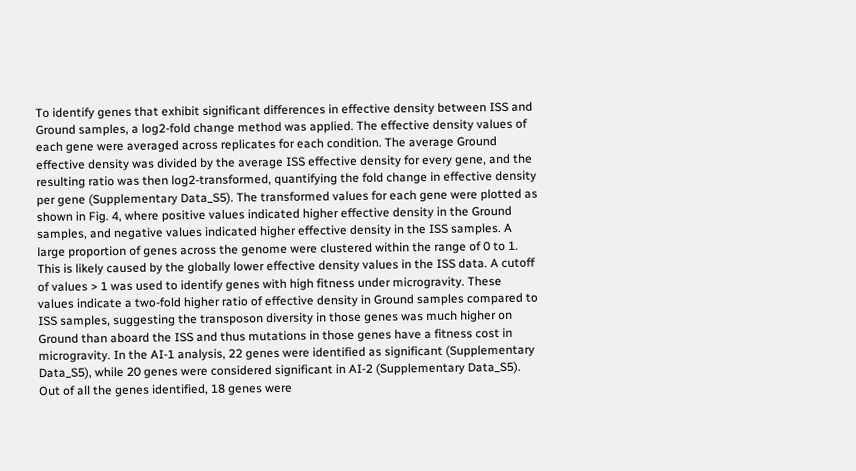To identify genes that exhibit significant differences in effective density between ISS and Ground samples, a log2-fold change method was applied. The effective density values of each gene were averaged across replicates for each condition. The average Ground effective density was divided by the average ISS effective density for every gene, and the resulting ratio was then log2-transformed, quantifying the fold change in effective density per gene (Supplementary Data_S5). The transformed values for each gene were plotted as shown in Fig. 4, where positive values indicated higher effective density in the Ground samples, and negative values indicated higher effective density in the ISS samples. A large proportion of genes across the genome were clustered within the range of 0 to 1. This is likely caused by the globally lower effective density values in the ISS data. A cutoff of values > 1 was used to identify genes with high fitness under microgravity. These values indicate a two-fold higher ratio of effective density in Ground samples compared to ISS samples, suggesting the transposon diversity in those genes was much higher on Ground than aboard the ISS and thus mutations in those genes have a fitness cost in microgravity. In the AI-1 analysis, 22 genes were identified as significant (Supplementary Data_S5), while 20 genes were considered significant in AI-2 (Supplementary Data_S5). Out of all the genes identified, 18 genes were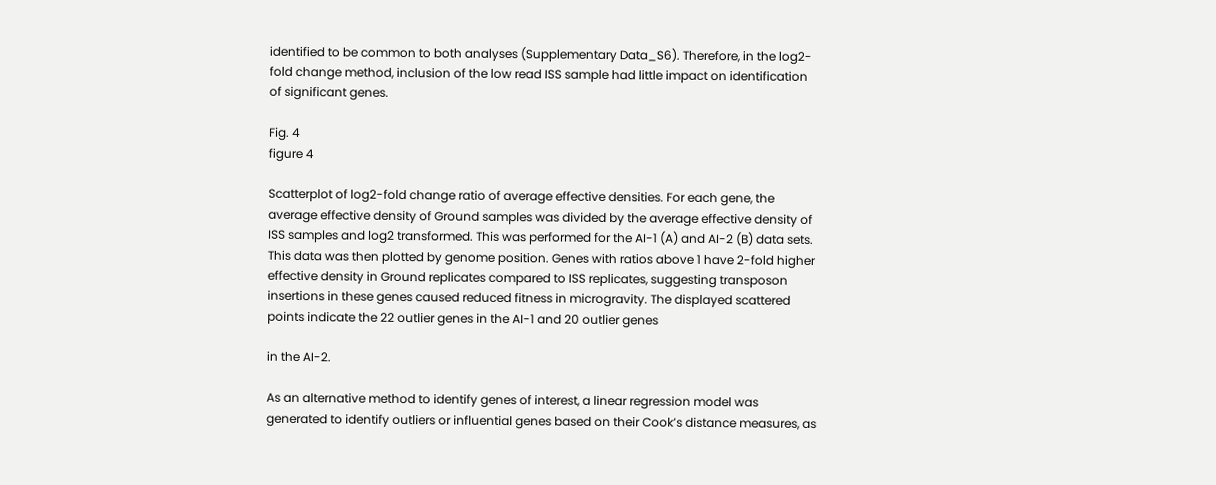identified to be common to both analyses (Supplementary Data_S6). Therefore, in the log2-fold change method, inclusion of the low read ISS sample had little impact on identification of significant genes.

Fig. 4
figure 4

Scatterplot of log2-fold change ratio of average effective densities. For each gene, the average effective density of Ground samples was divided by the average effective density of ISS samples and log2 transformed. This was performed for the AI-1 (A) and AI-2 (B) data sets. This data was then plotted by genome position. Genes with ratios above 1 have 2-fold higher effective density in Ground replicates compared to ISS replicates, suggesting transposon insertions in these genes caused reduced fitness in microgravity. The displayed scattered points indicate the 22 outlier genes in the AI-1 and 20 outlier genes

in the AI-2.

As an alternative method to identify genes of interest, a linear regression model was generated to identify outliers or influential genes based on their Cook’s distance measures, as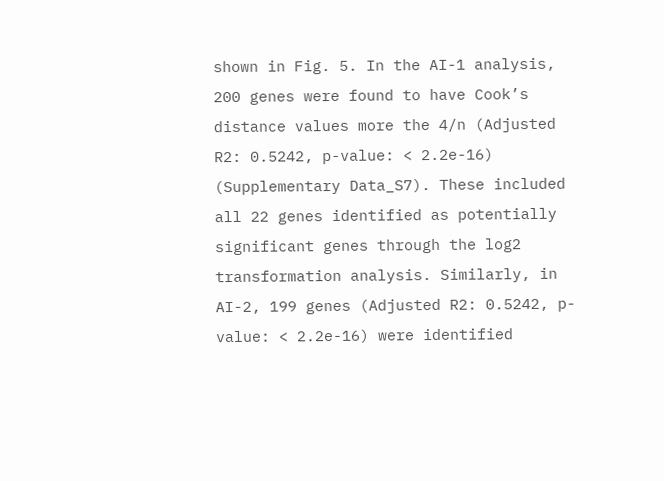shown in Fig. 5. In the AI-1 analysis, 200 genes were found to have Cook’s distance values more the 4/n (Adjusted R2: 0.5242, p-value: < 2.2e-16) (Supplementary Data_S7). These included all 22 genes identified as potentially significant genes through the log2 transformation analysis. Similarly, in AI-2, 199 genes (Adjusted R2: 0.5242, p-value: < 2.2e-16) were identified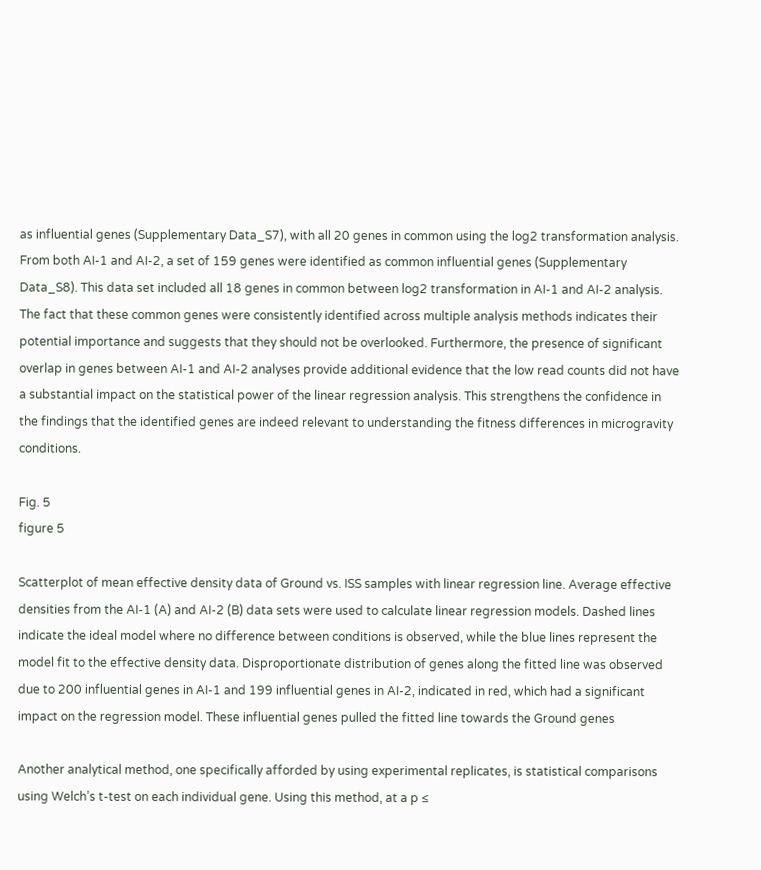as influential genes (Supplementary Data_S7), with all 20 genes in common using the log2 transformation analysis. From both AI-1 and AI-2, a set of 159 genes were identified as common influential genes (Supplementary Data_S8). This data set included all 18 genes in common between log2 transformation in AI-1 and AI-2 analysis. The fact that these common genes were consistently identified across multiple analysis methods indicates their potential importance and suggests that they should not be overlooked. Furthermore, the presence of significant overlap in genes between AI-1 and AI-2 analyses provide additional evidence that the low read counts did not have a substantial impact on the statistical power of the linear regression analysis. This strengthens the confidence in the findings that the identified genes are indeed relevant to understanding the fitness differences in microgravity conditions.

Fig. 5
figure 5

Scatterplot of mean effective density data of Ground vs. ISS samples with linear regression line. Average effective densities from the AI-1 (A) and AI-2 (B) data sets were used to calculate linear regression models. Dashed lines indicate the ideal model where no difference between conditions is observed, while the blue lines represent the model fit to the effective density data. Disproportionate distribution of genes along the fitted line was observed due to 200 influential genes in AI-1 and 199 influential genes in AI-2, indicated in red, which had a significant impact on the regression model. These influential genes pulled the fitted line towards the Ground genes

Another analytical method, one specifically afforded by using experimental replicates, is statistical comparisons using Welch’s t-test on each individual gene. Using this method, at a p ≤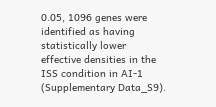0.05, 1096 genes were identified as having statistically lower effective densities in the ISS condition in AI-1 (Supplementary Data_S9).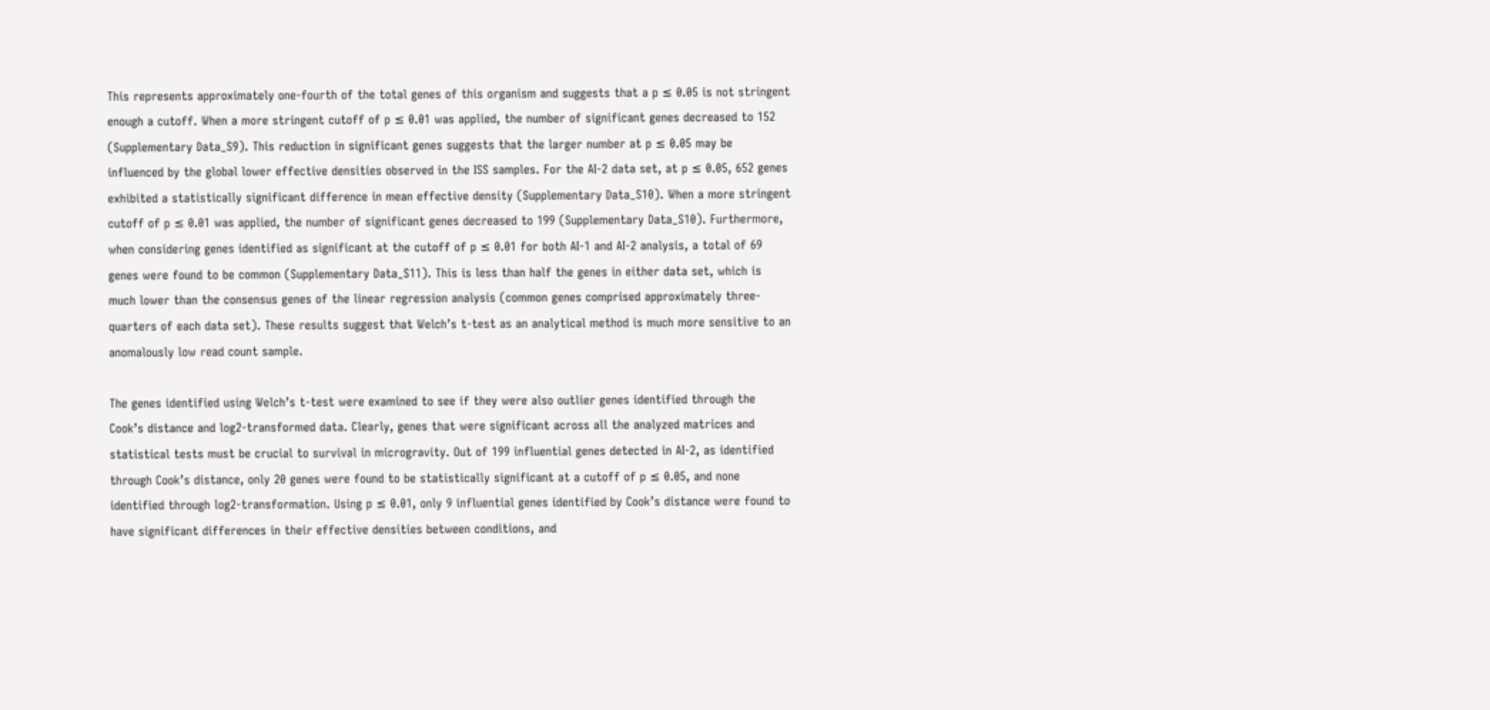This represents approximately one-fourth of the total genes of this organism and suggests that a p ≤ 0.05 is not stringent enough a cutoff. When a more stringent cutoff of p ≤ 0.01 was applied, the number of significant genes decreased to 152 (Supplementary Data_S9). This reduction in significant genes suggests that the larger number at p ≤ 0.05 may be influenced by the global lower effective densities observed in the ISS samples. For the AI-2 data set, at p ≤ 0.05, 652 genes exhibited a statistically significant difference in mean effective density (Supplementary Data_S10). When a more stringent cutoff of p ≤ 0.01 was applied, the number of significant genes decreased to 199 (Supplementary Data_S10). Furthermore, when considering genes identified as significant at the cutoff of p ≤ 0.01 for both AI-1 and AI-2 analysis, a total of 69 genes were found to be common (Supplementary Data_S11). This is less than half the genes in either data set, which is much lower than the consensus genes of the linear regression analysis (common genes comprised approximately three-quarters of each data set). These results suggest that Welch’s t-test as an analytical method is much more sensitive to an anomalously low read count sample.

The genes identified using Welch’s t-test were examined to see if they were also outlier genes identified through the Cook’s distance and log2-transformed data. Clearly, genes that were significant across all the analyzed matrices and statistical tests must be crucial to survival in microgravity. Out of 199 influential genes detected in AI-2, as identified through Cook’s distance, only 20 genes were found to be statistically significant at a cutoff of p ≤ 0.05, and none identified through log2-transformation. Using p ≤ 0.01, only 9 influential genes identified by Cook’s distance were found to have significant differences in their effective densities between conditions, and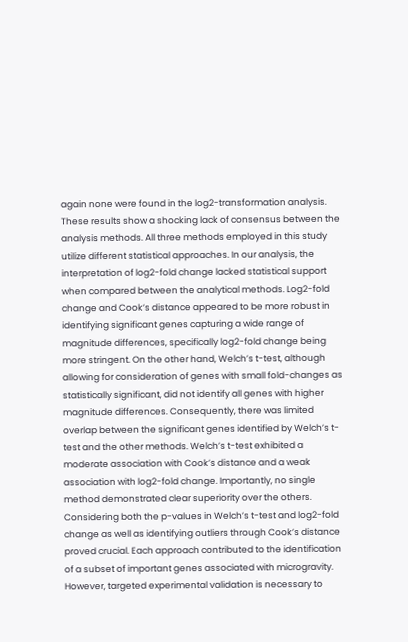again none were found in the log2-transformation analysis. These results show a shocking lack of consensus between the analysis methods. All three methods employed in this study utilize different statistical approaches. In our analysis, the interpretation of log2-fold change lacked statistical support when compared between the analytical methods. Log2-fold change and Cook’s distance appeared to be more robust in identifying significant genes capturing a wide range of magnitude differences, specifically log2-fold change being more stringent. On the other hand, Welch’s t-test, although allowing for consideration of genes with small fold-changes as statistically significant, did not identify all genes with higher magnitude differences. Consequently, there was limited overlap between the significant genes identified by Welch’s t-test and the other methods. Welch’s t-test exhibited a moderate association with Cook’s distance and a weak association with log2-fold change. Importantly, no single method demonstrated clear superiority over the others. Considering both the p-values in Welch’s t-test and log2-fold change as well as identifying outliers through Cook’s distance proved crucial. Each approach contributed to the identification of a subset of important genes associated with microgravity. However, targeted experimental validation is necessary to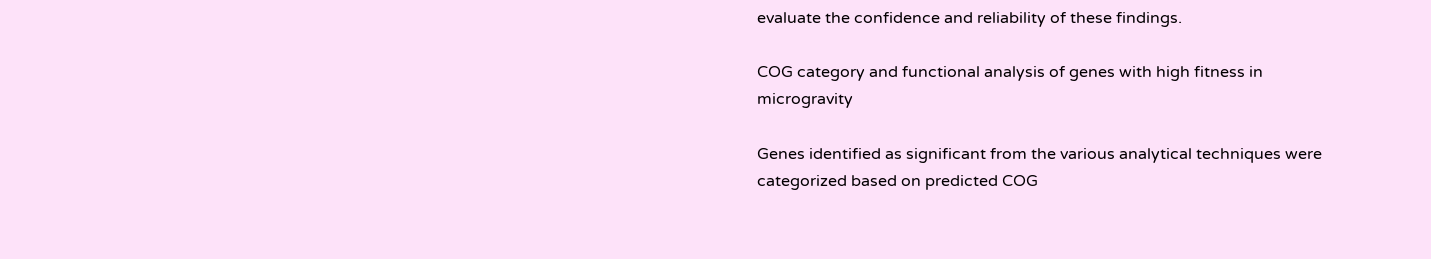evaluate the confidence and reliability of these findings.

COG category and functional analysis of genes with high fitness in microgravity

Genes identified as significant from the various analytical techniques were categorized based on predicted COG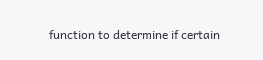function to determine if certain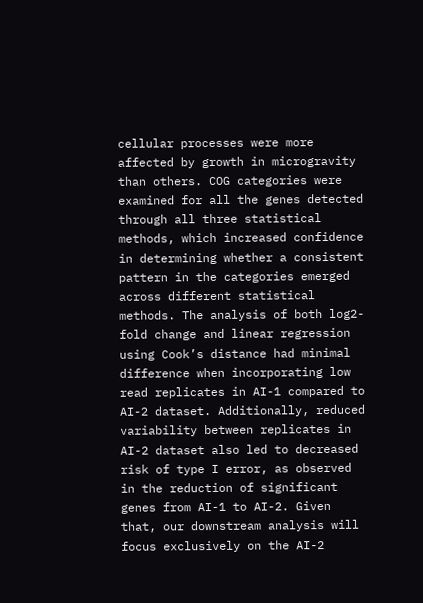cellular processes were more affected by growth in microgravity than others. COG categories were examined for all the genes detected through all three statistical methods, which increased confidence in determining whether a consistent pattern in the categories emerged across different statistical methods. The analysis of both log2-fold change and linear regression using Cook’s distance had minimal difference when incorporating low read replicates in AI-1 compared to AI-2 dataset. Additionally, reduced variability between replicates in AI-2 dataset also led to decreased risk of type I error, as observed in the reduction of significant genes from AI-1 to AI-2. Given that, our downstream analysis will focus exclusively on the AI-2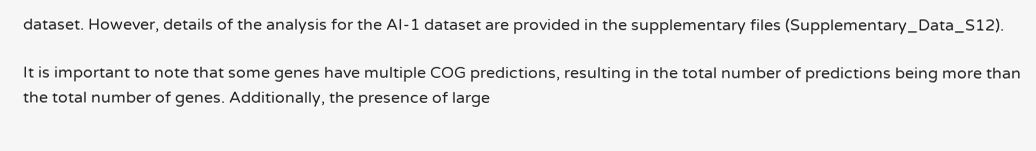dataset. However, details of the analysis for the AI-1 dataset are provided in the supplementary files (Supplementary_Data_S12).

It is important to note that some genes have multiple COG predictions, resulting in the total number of predictions being more than the total number of genes. Additionally, the presence of large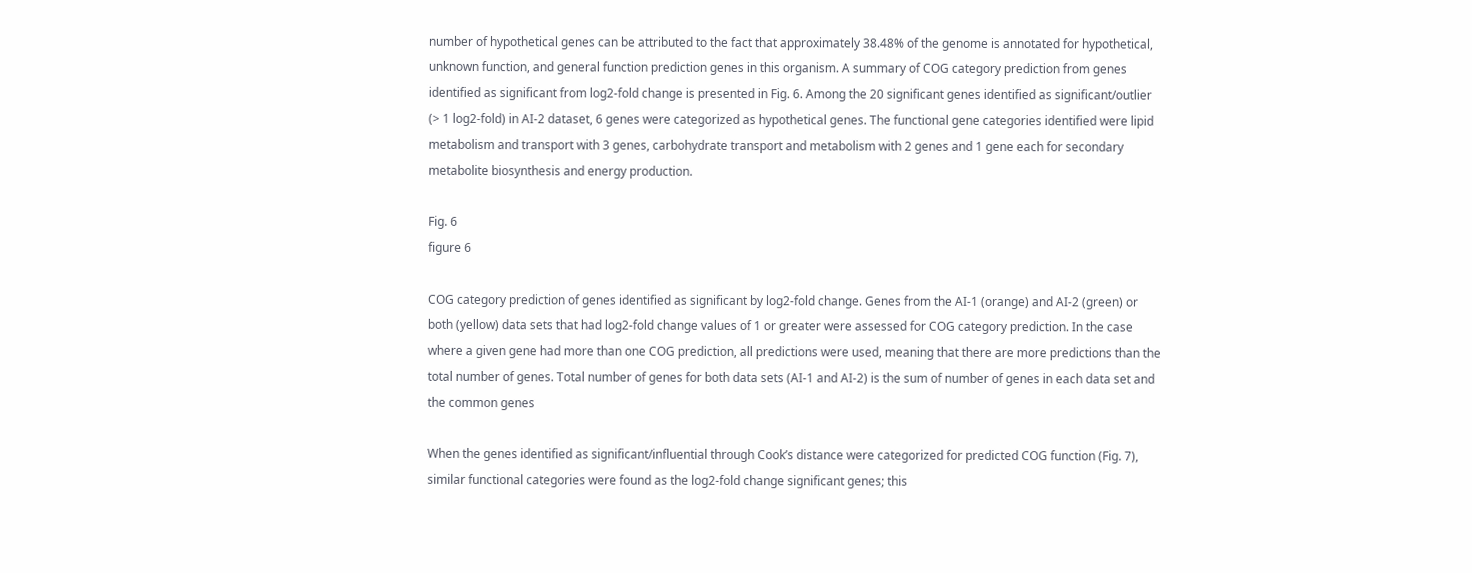number of hypothetical genes can be attributed to the fact that approximately 38.48% of the genome is annotated for hypothetical, unknown function, and general function prediction genes in this organism. A summary of COG category prediction from genes identified as significant from log2-fold change is presented in Fig. 6. Among the 20 significant genes identified as significant/outlier (> 1 log2-fold) in AI-2 dataset, 6 genes were categorized as hypothetical genes. The functional gene categories identified were lipid metabolism and transport with 3 genes, carbohydrate transport and metabolism with 2 genes and 1 gene each for secondary metabolite biosynthesis and energy production.

Fig. 6
figure 6

COG category prediction of genes identified as significant by log2-fold change. Genes from the AI-1 (orange) and AI-2 (green) or both (yellow) data sets that had log2-fold change values of 1 or greater were assessed for COG category prediction. In the case where a given gene had more than one COG prediction, all predictions were used, meaning that there are more predictions than the total number of genes. Total number of genes for both data sets (AI-1 and AI-2) is the sum of number of genes in each data set and the common genes

When the genes identified as significant/influential through Cook’s distance were categorized for predicted COG function (Fig. 7), similar functional categories were found as the log2-fold change significant genes; this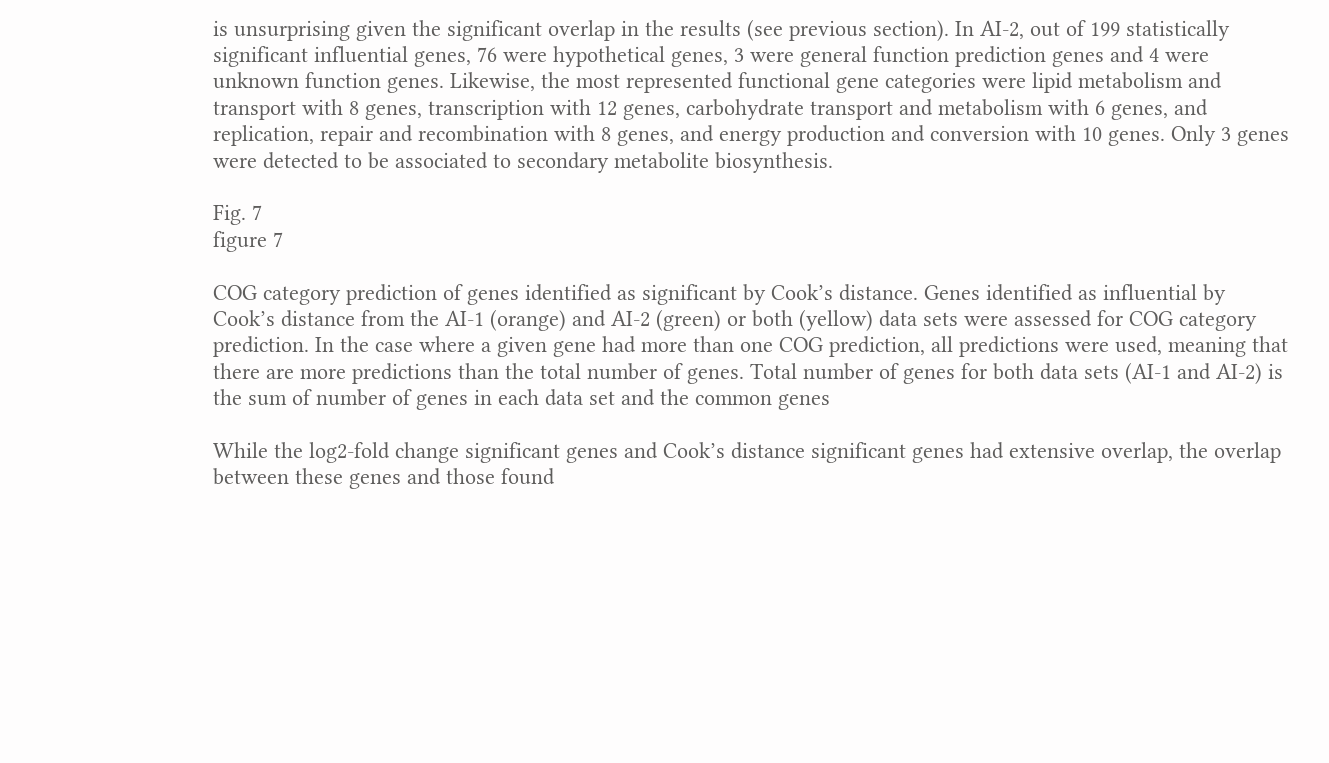is unsurprising given the significant overlap in the results (see previous section). In AI-2, out of 199 statistically significant influential genes, 76 were hypothetical genes, 3 were general function prediction genes and 4 were unknown function genes. Likewise, the most represented functional gene categories were lipid metabolism and transport with 8 genes, transcription with 12 genes, carbohydrate transport and metabolism with 6 genes, and replication, repair and recombination with 8 genes, and energy production and conversion with 10 genes. Only 3 genes were detected to be associated to secondary metabolite biosynthesis.

Fig. 7
figure 7

COG category prediction of genes identified as significant by Cook’s distance. Genes identified as influential by Cook’s distance from the AI-1 (orange) and AI-2 (green) or both (yellow) data sets were assessed for COG category prediction. In the case where a given gene had more than one COG prediction, all predictions were used, meaning that there are more predictions than the total number of genes. Total number of genes for both data sets (AI-1 and AI-2) is the sum of number of genes in each data set and the common genes

While the log2-fold change significant genes and Cook’s distance significant genes had extensive overlap, the overlap between these genes and those found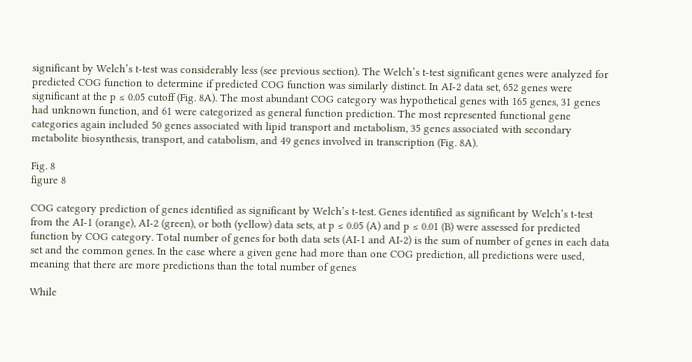significant by Welch’s t-test was considerably less (see previous section). The Welch’s t-test significant genes were analyzed for predicted COG function to determine if predicted COG function was similarly distinct. In AI-2 data set, 652 genes were significant at the p ≤ 0.05 cutoff (Fig. 8A). The most abundant COG category was hypothetical genes with 165 genes, 31 genes had unknown function, and 61 were categorized as general function prediction. The most represented functional gene categories again included 50 genes associated with lipid transport and metabolism, 35 genes associated with secondary metabolite biosynthesis, transport, and catabolism, and 49 genes involved in transcription (Fig. 8A).

Fig. 8
figure 8

COG category prediction of genes identified as significant by Welch’s t-test. Genes identified as significant by Welch’s t-test from the AI-1 (orange), AI-2 (green), or both (yellow) data sets, at p ≤ 0.05 (A) and p ≤ 0.01 (B) were assessed for predicted function by COG category. Total number of genes for both data sets (AI-1 and AI-2) is the sum of number of genes in each data set and the common genes. In the case where a given gene had more than one COG prediction, all predictions were used, meaning that there are more predictions than the total number of genes

While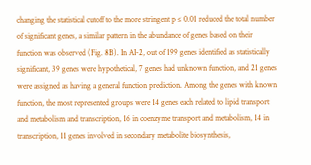changing the statistical cutoff to the more stringent p ≤ 0.01 reduced the total number of significant genes, a similar pattern in the abundance of genes based on their function was observed (Fig. 8B). In AI-2, out of 199 genes identified as statistically significant, 39 genes were hypothetical, 7 genes had unknown function, and 21 genes were assigned as having a general function prediction. Among the genes with known function, the most represented groups were 14 genes each related to lipid transport and metabolism and transcription, 16 in coenzyme transport and metabolism, 14 in transcription, 11 genes involved in secondary metabolite biosynthesis,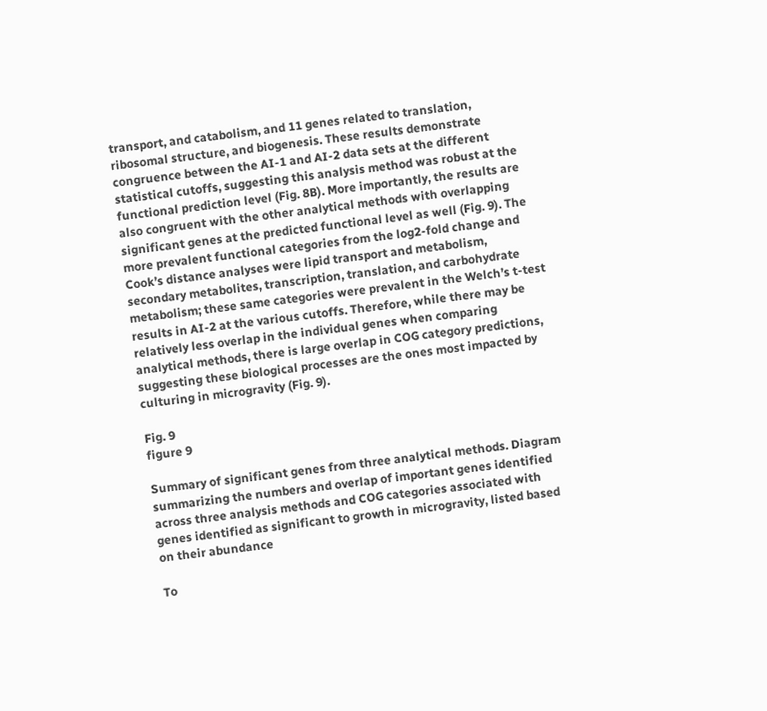transport, and catabolism, and 11 genes related to translation, ribosomal structure, and biogenesis. These results demonstrate congruence between the AI-1 and AI-2 data sets at the different statistical cutoffs, suggesting this analysis method was robust at the functional prediction level (Fig. 8B). More importantly, the results are also congruent with the other analytical methods with overlapping significant genes at the predicted functional level as well (Fig. 9). The more prevalent functional categories from the log2-fold change and Cook’s distance analyses were lipid transport and metabolism, secondary metabolites, transcription, translation, and carbohydrate metabolism; these same categories were prevalent in the Welch’s t-test results in AI-2 at the various cutoffs. Therefore, while there may be relatively less overlap in the individual genes when comparing analytical methods, there is large overlap in COG category predictions, suggesting these biological processes are the ones most impacted by culturing in microgravity (Fig. 9).

Fig. 9
figure 9

Summary of significant genes from three analytical methods. Diagram summarizing the numbers and overlap of important genes identified across three analysis methods and COG categories associated with genes identified as significant to growth in microgravity, listed based on their abundance

To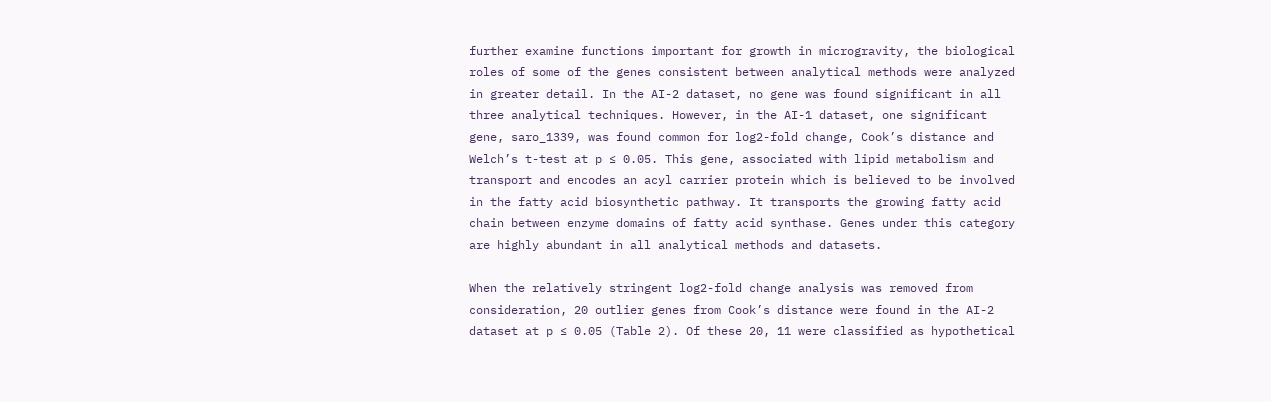further examine functions important for growth in microgravity, the biological roles of some of the genes consistent between analytical methods were analyzed in greater detail. In the AI-2 dataset, no gene was found significant in all three analytical techniques. However, in the AI-1 dataset, one significant gene, saro_1339, was found common for log2-fold change, Cook’s distance and Welch’s t-test at p ≤ 0.05. This gene, associated with lipid metabolism and transport and encodes an acyl carrier protein which is believed to be involved in the fatty acid biosynthetic pathway. It transports the growing fatty acid chain between enzyme domains of fatty acid synthase. Genes under this category are highly abundant in all analytical methods and datasets.

When the relatively stringent log2-fold change analysis was removed from consideration, 20 outlier genes from Cook’s distance were found in the AI-2 dataset at p ≤ 0.05 (Table 2). Of these 20, 11 were classified as hypothetical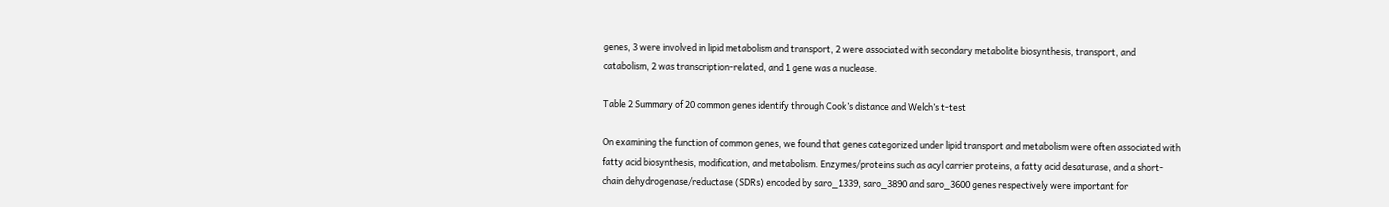genes, 3 were involved in lipid metabolism and transport, 2 were associated with secondary metabolite biosynthesis, transport, and catabolism, 2 was transcription-related, and 1 gene was a nuclease.

Table 2 Summary of 20 common genes identify through Cook’s distance and Welch’s t-test

On examining the function of common genes, we found that genes categorized under lipid transport and metabolism were often associated with fatty acid biosynthesis, modification, and metabolism. Enzymes/proteins such as acyl carrier proteins, a fatty acid desaturase, and a short-chain dehydrogenase/reductase (SDRs) encoded by saro_1339, saro_3890 and saro_3600 genes respectively were important for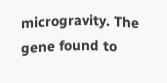microgravity. The gene found to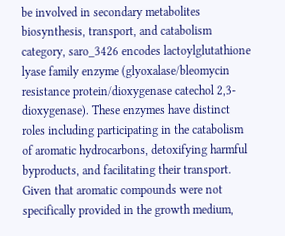be involved in secondary metabolites biosynthesis, transport, and catabolism category, saro_3426 encodes lactoylglutathione lyase family enzyme (glyoxalase/bleomycin resistance protein/dioxygenase catechol 2,3-dioxygenase). These enzymes have distinct roles including participating in the catabolism of aromatic hydrocarbons, detoxifying harmful byproducts, and facilitating their transport. Given that aromatic compounds were not specifically provided in the growth medium,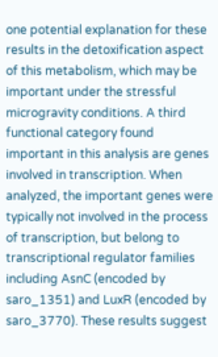one potential explanation for these results in the detoxification aspect of this metabolism, which may be important under the stressful microgravity conditions. A third functional category found important in this analysis are genes involved in transcription. When analyzed, the important genes were typically not involved in the process of transcription, but belong to transcriptional regulator families including AsnC (encoded by saro_1351) and LuxR (encoded by saro_3770). These results suggest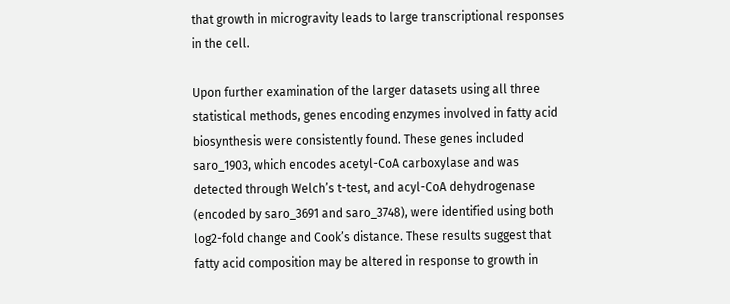that growth in microgravity leads to large transcriptional responses in the cell.

Upon further examination of the larger datasets using all three statistical methods, genes encoding enzymes involved in fatty acid biosynthesis were consistently found. These genes included saro_1903, which encodes acetyl-CoA carboxylase and was detected through Welch’s t-test, and acyl-CoA dehydrogenase (encoded by saro_3691 and saro_3748), were identified using both log2-fold change and Cook’s distance. These results suggest that fatty acid composition may be altered in response to growth in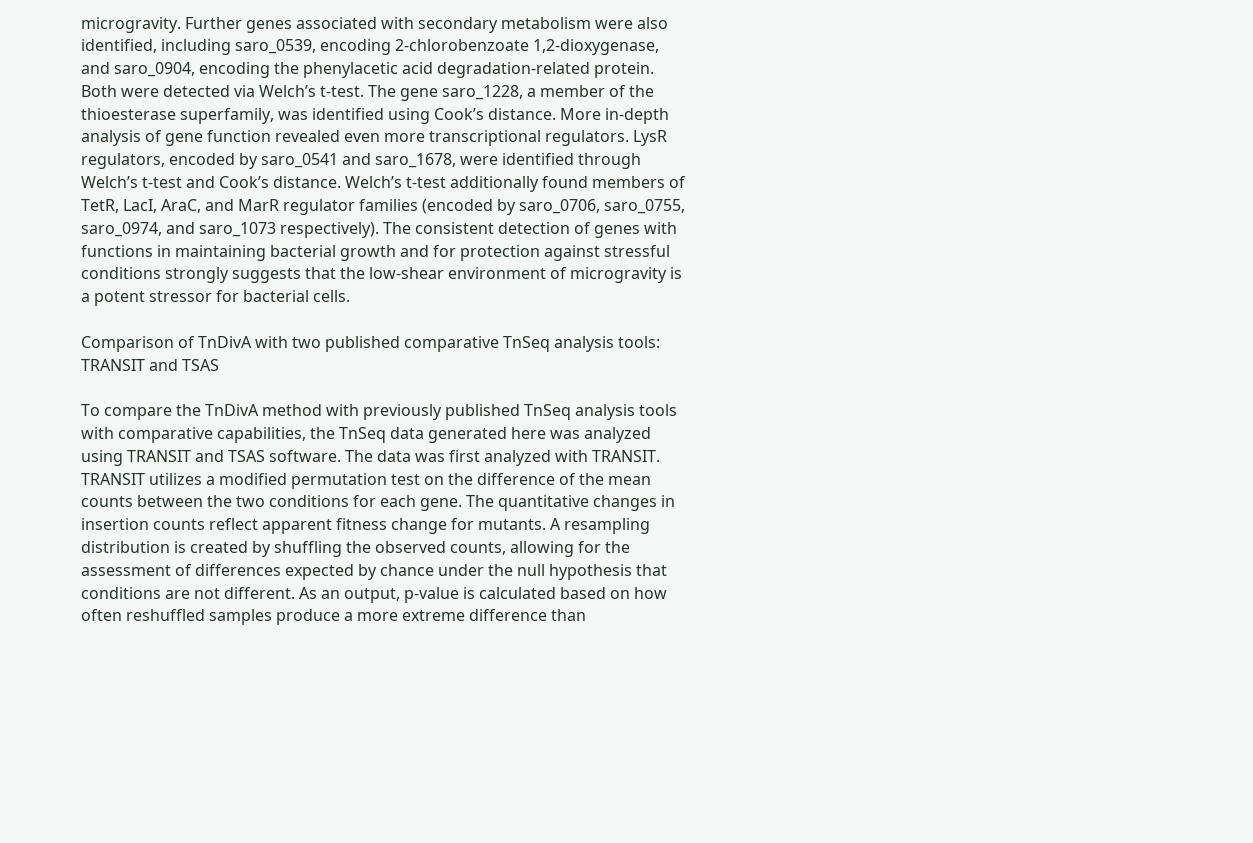microgravity. Further genes associated with secondary metabolism were also identified, including saro_0539, encoding 2-chlorobenzoate 1,2-dioxygenase, and saro_0904, encoding the phenylacetic acid degradation-related protein. Both were detected via Welch’s t-test. The gene saro_1228, a member of the thioesterase superfamily, was identified using Cook’s distance. More in-depth analysis of gene function revealed even more transcriptional regulators. LysR regulators, encoded by saro_0541 and saro_1678, were identified through Welch’s t-test and Cook’s distance. Welch’s t-test additionally found members of TetR, LacI, AraC, and MarR regulator families (encoded by saro_0706, saro_0755, saro_0974, and saro_1073 respectively). The consistent detection of genes with functions in maintaining bacterial growth and for protection against stressful conditions strongly suggests that the low-shear environment of microgravity is a potent stressor for bacterial cells.

Comparison of TnDivA with two published comparative TnSeq analysis tools: TRANSIT and TSAS

To compare the TnDivA method with previously published TnSeq analysis tools with comparative capabilities, the TnSeq data generated here was analyzed using TRANSIT and TSAS software. The data was first analyzed with TRANSIT. TRANSIT utilizes a modified permutation test on the difference of the mean counts between the two conditions for each gene. The quantitative changes in insertion counts reflect apparent fitness change for mutants. A resampling distribution is created by shuffling the observed counts, allowing for the assessment of differences expected by chance under the null hypothesis that conditions are not different. As an output, p-value is calculated based on how often reshuffled samples produce a more extreme difference than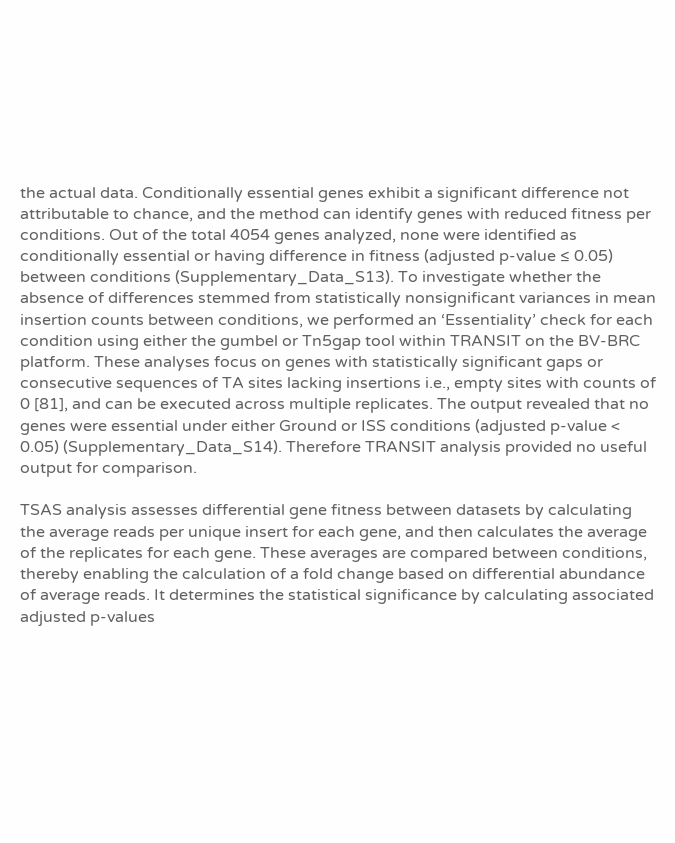the actual data. Conditionally essential genes exhibit a significant difference not attributable to chance, and the method can identify genes with reduced fitness per conditions. Out of the total 4054 genes analyzed, none were identified as conditionally essential or having difference in fitness (adjusted p-value ≤ 0.05) between conditions (Supplementary_Data_S13). To investigate whether the absence of differences stemmed from statistically nonsignificant variances in mean insertion counts between conditions, we performed an ‘Essentiality’ check for each condition using either the gumbel or Tn5gap tool within TRANSIT on the BV-BRC platform. These analyses focus on genes with statistically significant gaps or consecutive sequences of TA sites lacking insertions i.e., empty sites with counts of 0 [81], and can be executed across multiple replicates. The output revealed that no genes were essential under either Ground or ISS conditions (adjusted p-value < 0.05) (Supplementary_Data_S14). Therefore TRANSIT analysis provided no useful output for comparison.

TSAS analysis assesses differential gene fitness between datasets by calculating the average reads per unique insert for each gene, and then calculates the average of the replicates for each gene. These averages are compared between conditions, thereby enabling the calculation of a fold change based on differential abundance of average reads. It determines the statistical significance by calculating associated adjusted p-values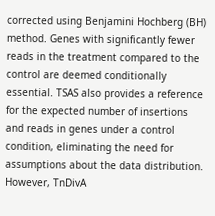corrected using Benjamini Hochberg (BH) method. Genes with significantly fewer reads in the treatment compared to the control are deemed conditionally essential. TSAS also provides a reference for the expected number of insertions and reads in genes under a control condition, eliminating the need for assumptions about the data distribution. However, TnDivA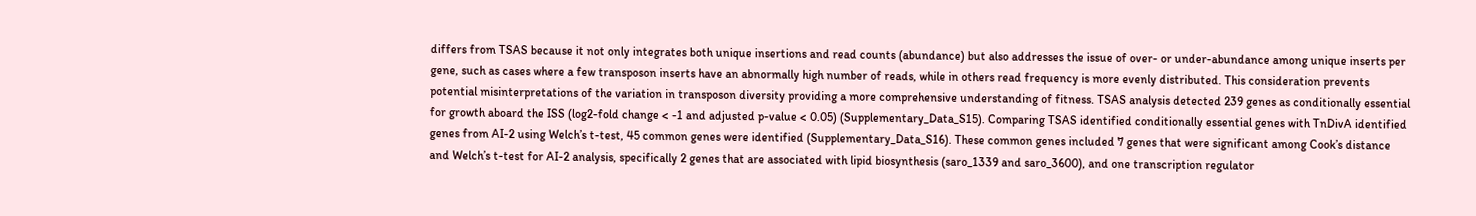differs from TSAS because it not only integrates both unique insertions and read counts (abundance) but also addresses the issue of over- or under-abundance among unique inserts per gene, such as cases where a few transposon inserts have an abnormally high number of reads, while in others read frequency is more evenly distributed. This consideration prevents potential misinterpretations of the variation in transposon diversity providing a more comprehensive understanding of fitness. TSAS analysis detected 239 genes as conditionally essential for growth aboard the ISS (log2-fold change < -1 and adjusted p-value < 0.05) (Supplementary_Data_S15). Comparing TSAS identified conditionally essential genes with TnDivA identified genes from AI-2 using Welch’s t-test, 45 common genes were identified (Supplementary_Data_S16). These common genes included 7 genes that were significant among Cook’s distance and Welch’s t-test for AI-2 analysis, specifically 2 genes that are associated with lipid biosynthesis (saro_1339 and saro_3600), and one transcription regulator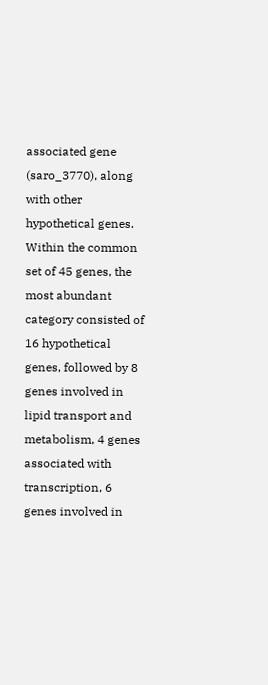associated gene (saro_3770), along with other hypothetical genes. Within the common set of 45 genes, the most abundant category consisted of 16 hypothetical genes, followed by 8 genes involved in lipid transport and metabolism, 4 genes associated with transcription, 6 genes involved in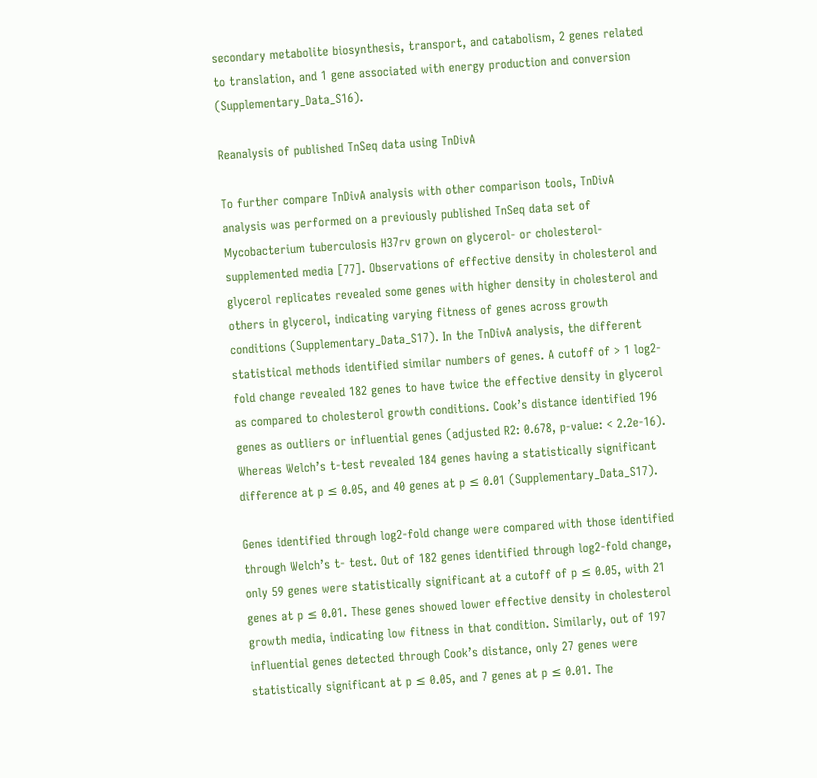secondary metabolite biosynthesis, transport, and catabolism, 2 genes related to translation, and 1 gene associated with energy production and conversion (Supplementary_Data_S16).

Reanalysis of published TnSeq data using TnDivA

To further compare TnDivA analysis with other comparison tools, TnDivA analysis was performed on a previously published TnSeq data set of Mycobacterium tuberculosis H37rv grown on glycerol- or cholesterol-supplemented media [77]. Observations of effective density in cholesterol and glycerol replicates revealed some genes with higher density in cholesterol and others in glycerol, indicating varying fitness of genes across growth conditions (Supplementary_Data_S17). In the TnDivA analysis, the different statistical methods identified similar numbers of genes. A cutoff of > 1 log2-fold change revealed 182 genes to have twice the effective density in glycerol as compared to cholesterol growth conditions. Cook’s distance identified 196 genes as outliers or influential genes (adjusted R2: 0.678, p-value: < 2.2e-16). Whereas Welch’s t-test revealed 184 genes having a statistically significant difference at p ≤ 0.05, and 40 genes at p ≤ 0.01 (Supplementary_Data_S17).

Genes identified through log2-fold change were compared with those identified through Welch’s t- test. Out of 182 genes identified through log2-fold change, only 59 genes were statistically significant at a cutoff of p ≤ 0.05, with 21 genes at p ≤ 0.01. These genes showed lower effective density in cholesterol growth media, indicating low fitness in that condition. Similarly, out of 197 influential genes detected through Cook’s distance, only 27 genes were statistically significant at p ≤ 0.05, and 7 genes at p ≤ 0.01. The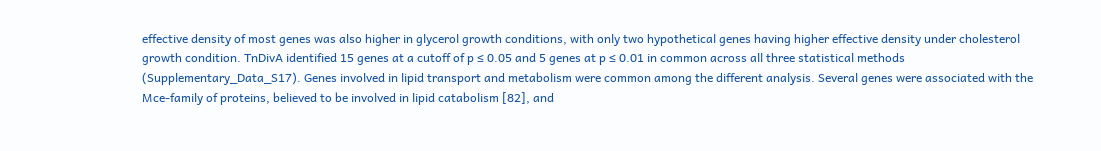effective density of most genes was also higher in glycerol growth conditions, with only two hypothetical genes having higher effective density under cholesterol growth condition. TnDivA identified 15 genes at a cutoff of p ≤ 0.05 and 5 genes at p ≤ 0.01 in common across all three statistical methods (Supplementary_Data_S17). Genes involved in lipid transport and metabolism were common among the different analysis. Several genes were associated with the Mce-family of proteins, believed to be involved in lipid catabolism [82], and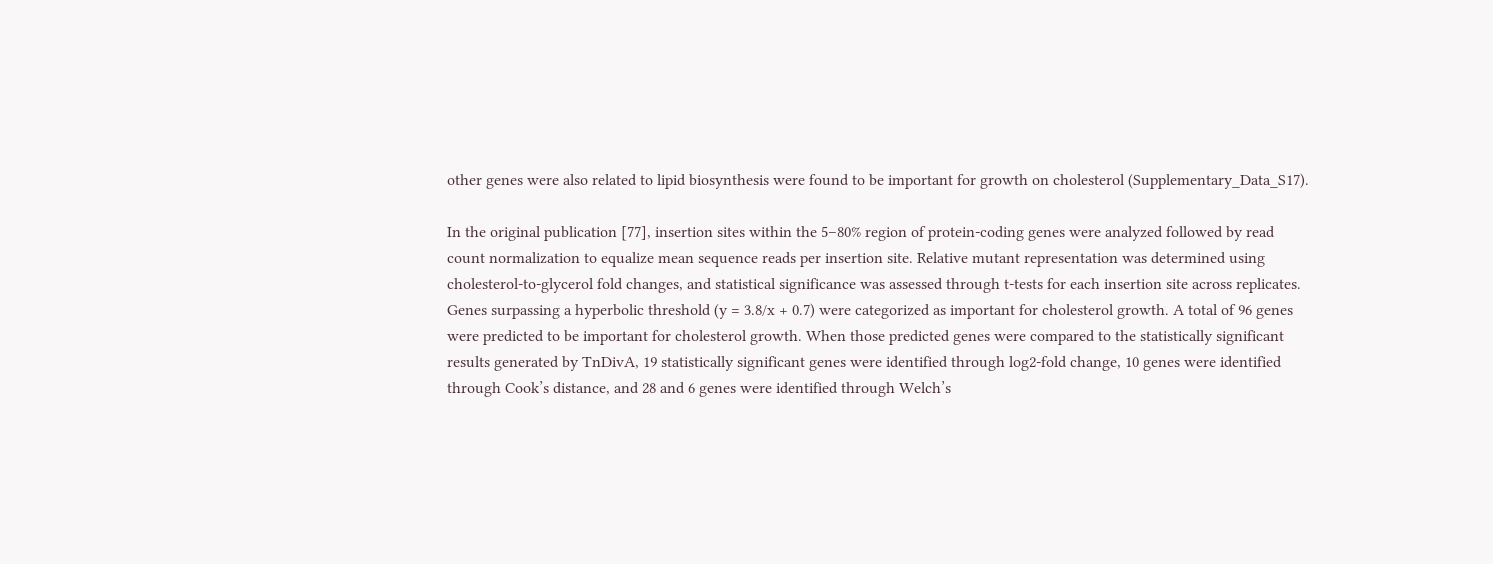other genes were also related to lipid biosynthesis were found to be important for growth on cholesterol (Supplementary_Data_S17).

In the original publication [77], insertion sites within the 5–80% region of protein-coding genes were analyzed followed by read count normalization to equalize mean sequence reads per insertion site. Relative mutant representation was determined using cholesterol-to-glycerol fold changes, and statistical significance was assessed through t-tests for each insertion site across replicates. Genes surpassing a hyperbolic threshold (y = 3.8/x + 0.7) were categorized as important for cholesterol growth. A total of 96 genes were predicted to be important for cholesterol growth. When those predicted genes were compared to the statistically significant results generated by TnDivA, 19 statistically significant genes were identified through log2-fold change, 10 genes were identified through Cook’s distance, and 28 and 6 genes were identified through Welch’s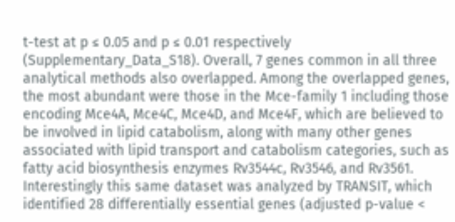t-test at p ≤ 0.05 and p ≤ 0.01 respectively (Supplementary_Data_S18). Overall, 7 genes common in all three analytical methods also overlapped. Among the overlapped genes, the most abundant were those in the Mce-family 1 including those encoding Mce4A, Mce4C, Mce4D, and Mce4F, which are believed to be involved in lipid catabolism, along with many other genes associated with lipid transport and catabolism categories, such as fatty acid biosynthesis enzymes Rv3544c, Rv3546, and Rv3561. Interestingly this same dataset was analyzed by TRANSIT, which identified 28 differentially essential genes (adjusted p-value <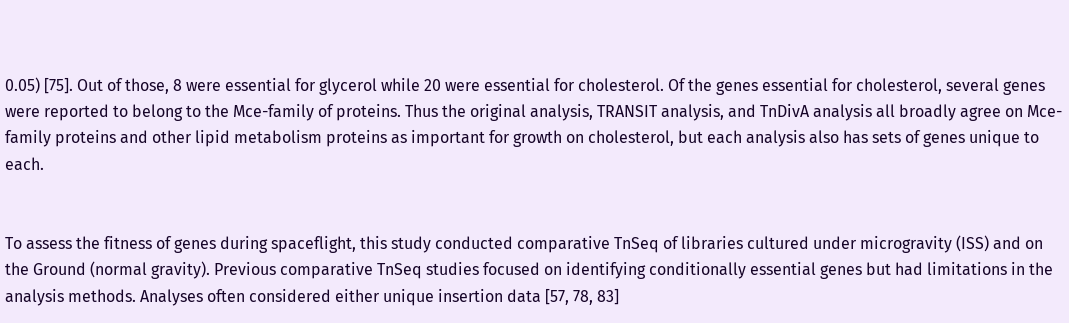0.05) [75]. Out of those, 8 were essential for glycerol while 20 were essential for cholesterol. Of the genes essential for cholesterol, several genes were reported to belong to the Mce-family of proteins. Thus the original analysis, TRANSIT analysis, and TnDivA analysis all broadly agree on Mce-family proteins and other lipid metabolism proteins as important for growth on cholesterol, but each analysis also has sets of genes unique to each.


To assess the fitness of genes during spaceflight, this study conducted comparative TnSeq of libraries cultured under microgravity (ISS) and on the Ground (normal gravity). Previous comparative TnSeq studies focused on identifying conditionally essential genes but had limitations in the analysis methods. Analyses often considered either unique insertion data [57, 78, 83]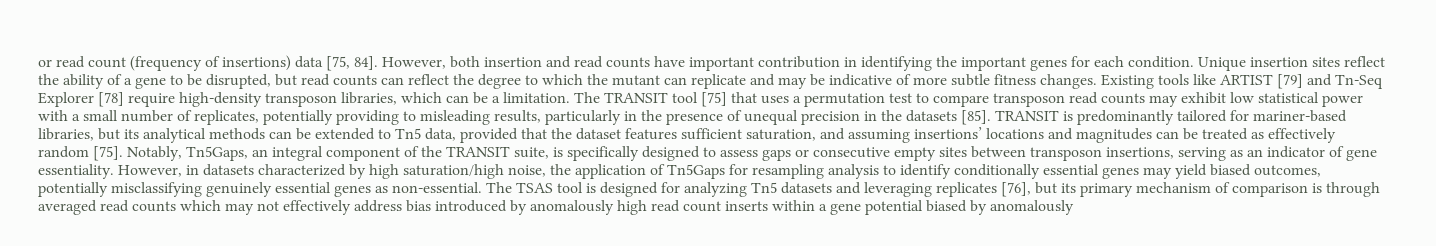or read count (frequency of insertions) data [75, 84]. However, both insertion and read counts have important contribution in identifying the important genes for each condition. Unique insertion sites reflect the ability of a gene to be disrupted, but read counts can reflect the degree to which the mutant can replicate and may be indicative of more subtle fitness changes. Existing tools like ARTIST [79] and Tn-Seq Explorer [78] require high-density transposon libraries, which can be a limitation. The TRANSIT tool [75] that uses a permutation test to compare transposon read counts may exhibit low statistical power with a small number of replicates, potentially providing to misleading results, particularly in the presence of unequal precision in the datasets [85]. TRANSIT is predominantly tailored for mariner-based libraries, but its analytical methods can be extended to Tn5 data, provided that the dataset features sufficient saturation, and assuming insertions’ locations and magnitudes can be treated as effectively random [75]. Notably, Tn5Gaps, an integral component of the TRANSIT suite, is specifically designed to assess gaps or consecutive empty sites between transposon insertions, serving as an indicator of gene essentiality. However, in datasets characterized by high saturation/high noise, the application of Tn5Gaps for resampling analysis to identify conditionally essential genes may yield biased outcomes, potentially misclassifying genuinely essential genes as non-essential. The TSAS tool is designed for analyzing Tn5 datasets and leveraging replicates [76], but its primary mechanism of comparison is through averaged read counts which may not effectively address bias introduced by anomalously high read count inserts within a gene potential biased by anomalously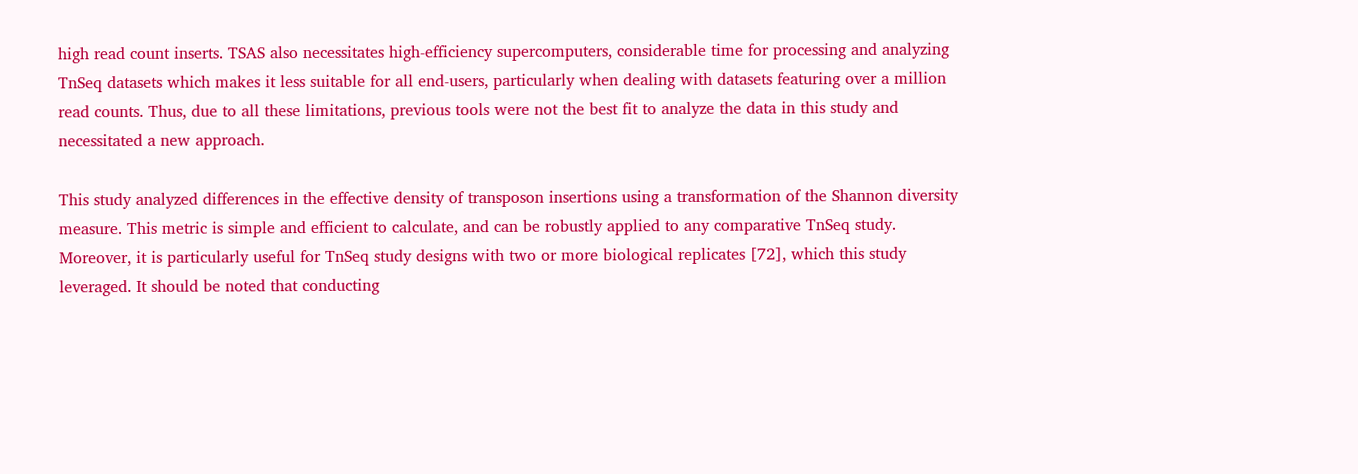high read count inserts. TSAS also necessitates high-efficiency supercomputers, considerable time for processing and analyzing TnSeq datasets which makes it less suitable for all end-users, particularly when dealing with datasets featuring over a million read counts. Thus, due to all these limitations, previous tools were not the best fit to analyze the data in this study and necessitated a new approach.

This study analyzed differences in the effective density of transposon insertions using a transformation of the Shannon diversity measure. This metric is simple and efficient to calculate, and can be robustly applied to any comparative TnSeq study. Moreover, it is particularly useful for TnSeq study designs with two or more biological replicates [72], which this study leveraged. It should be noted that conducting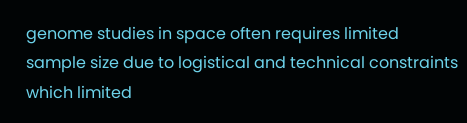genome studies in space often requires limited sample size due to logistical and technical constraints which limited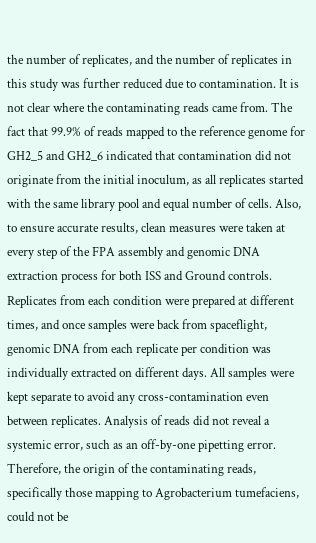the number of replicates, and the number of replicates in this study was further reduced due to contamination. It is not clear where the contaminating reads came from. The fact that 99.9% of reads mapped to the reference genome for GH2_5 and GH2_6 indicated that contamination did not originate from the initial inoculum, as all replicates started with the same library pool and equal number of cells. Also, to ensure accurate results, clean measures were taken at every step of the FPA assembly and genomic DNA extraction process for both ISS and Ground controls. Replicates from each condition were prepared at different times, and once samples were back from spaceflight, genomic DNA from each replicate per condition was individually extracted on different days. All samples were kept separate to avoid any cross-contamination even between replicates. Analysis of reads did not reveal a systemic error, such as an off-by-one pipetting error. Therefore, the origin of the contaminating reads, specifically those mapping to Agrobacterium tumefaciens, could not be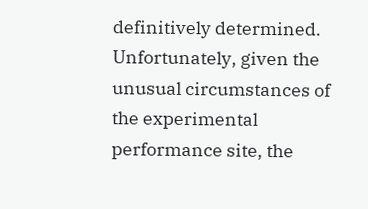definitively determined. Unfortunately, given the unusual circumstances of the experimental performance site, the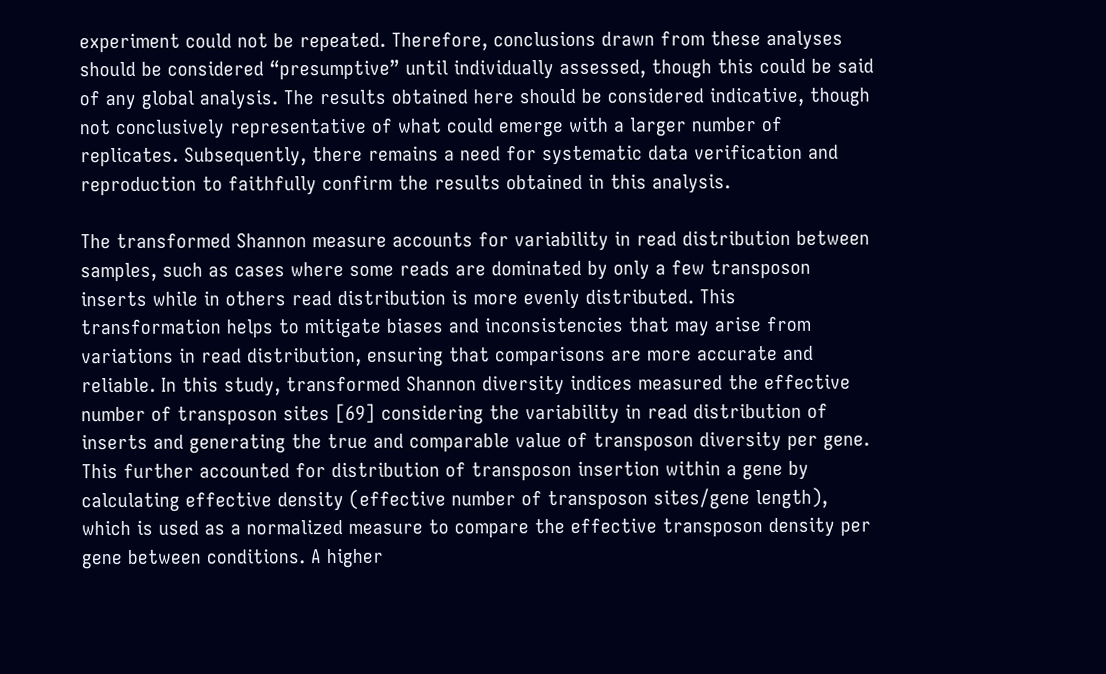experiment could not be repeated. Therefore, conclusions drawn from these analyses should be considered “presumptive” until individually assessed, though this could be said of any global analysis. The results obtained here should be considered indicative, though not conclusively representative of what could emerge with a larger number of replicates. Subsequently, there remains a need for systematic data verification and reproduction to faithfully confirm the results obtained in this analysis.

The transformed Shannon measure accounts for variability in read distribution between samples, such as cases where some reads are dominated by only a few transposon inserts while in others read distribution is more evenly distributed. This transformation helps to mitigate biases and inconsistencies that may arise from variations in read distribution, ensuring that comparisons are more accurate and reliable. In this study, transformed Shannon diversity indices measured the effective number of transposon sites [69] considering the variability in read distribution of inserts and generating the true and comparable value of transposon diversity per gene. This further accounted for distribution of transposon insertion within a gene by calculating effective density (effective number of transposon sites/gene length), which is used as a normalized measure to compare the effective transposon density per gene between conditions. A higher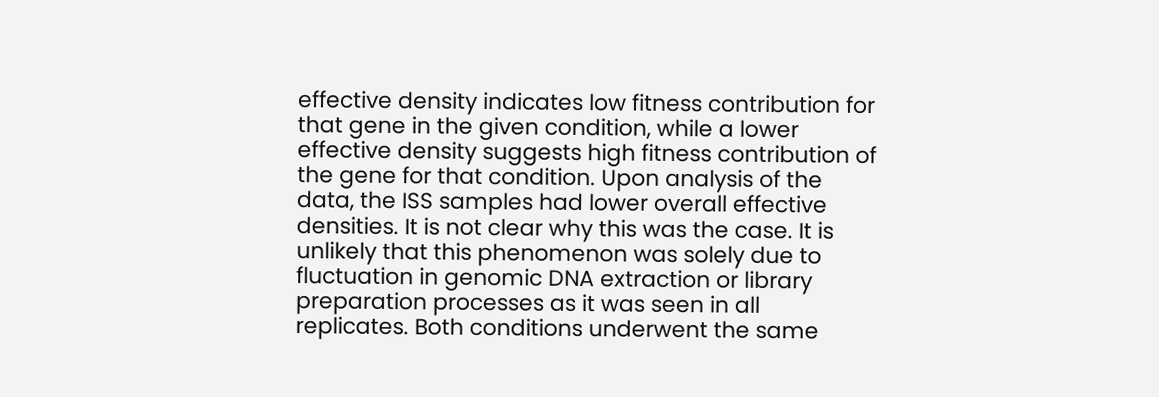effective density indicates low fitness contribution for that gene in the given condition, while a lower effective density suggests high fitness contribution of the gene for that condition. Upon analysis of the data, the ISS samples had lower overall effective densities. It is not clear why this was the case. It is unlikely that this phenomenon was solely due to fluctuation in genomic DNA extraction or library preparation processes as it was seen in all replicates. Both conditions underwent the same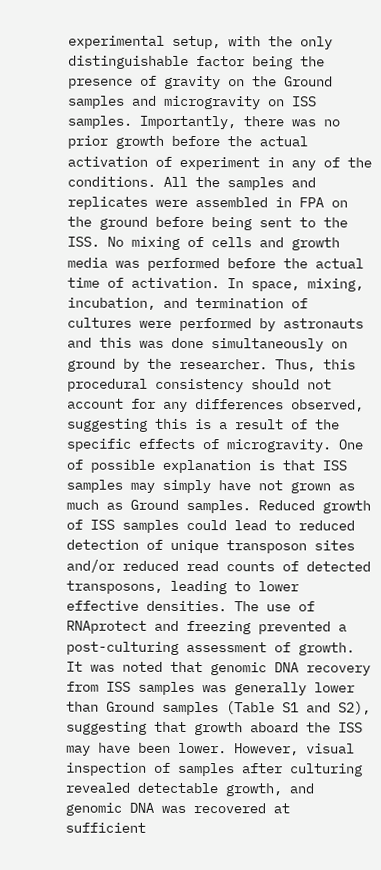experimental setup, with the only distinguishable factor being the presence of gravity on the Ground samples and microgravity on ISS samples. Importantly, there was no prior growth before the actual activation of experiment in any of the conditions. All the samples and replicates were assembled in FPA on the ground before being sent to the ISS. No mixing of cells and growth media was performed before the actual time of activation. In space, mixing, incubation, and termination of cultures were performed by astronauts and this was done simultaneously on ground by the researcher. Thus, this procedural consistency should not account for any differences observed, suggesting this is a result of the specific effects of microgravity. One of possible explanation is that ISS samples may simply have not grown as much as Ground samples. Reduced growth of ISS samples could lead to reduced detection of unique transposon sites and/or reduced read counts of detected transposons, leading to lower effective densities. The use of RNAprotect and freezing prevented a post-culturing assessment of growth. It was noted that genomic DNA recovery from ISS samples was generally lower than Ground samples (Table S1 and S2), suggesting that growth aboard the ISS may have been lower. However, visual inspection of samples after culturing revealed detectable growth, and genomic DNA was recovered at sufficient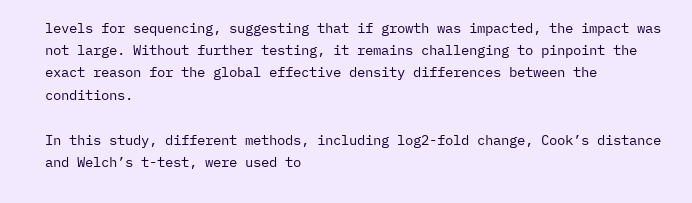levels for sequencing, suggesting that if growth was impacted, the impact was not large. Without further testing, it remains challenging to pinpoint the exact reason for the global effective density differences between the conditions.

In this study, different methods, including log2-fold change, Cook’s distance and Welch’s t-test, were used to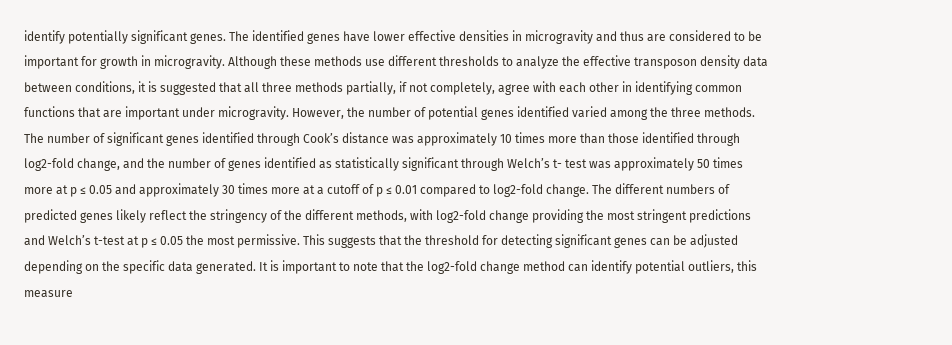identify potentially significant genes. The identified genes have lower effective densities in microgravity and thus are considered to be important for growth in microgravity. Although these methods use different thresholds to analyze the effective transposon density data between conditions, it is suggested that all three methods partially, if not completely, agree with each other in identifying common functions that are important under microgravity. However, the number of potential genes identified varied among the three methods. The number of significant genes identified through Cook’s distance was approximately 10 times more than those identified through log2-fold change, and the number of genes identified as statistically significant through Welch’s t- test was approximately 50 times more at p ≤ 0.05 and approximately 30 times more at a cutoff of p ≤ 0.01 compared to log2-fold change. The different numbers of predicted genes likely reflect the stringency of the different methods, with log2-fold change providing the most stringent predictions and Welch’s t-test at p ≤ 0.05 the most permissive. This suggests that the threshold for detecting significant genes can be adjusted depending on the specific data generated. It is important to note that the log2-fold change method can identify potential outliers, this measure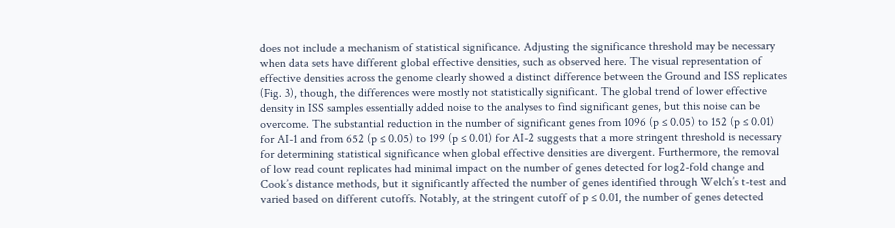does not include a mechanism of statistical significance. Adjusting the significance threshold may be necessary when data sets have different global effective densities, such as observed here. The visual representation of effective densities across the genome clearly showed a distinct difference between the Ground and ISS replicates (Fig. 3), though, the differences were mostly not statistically significant. The global trend of lower effective density in ISS samples essentially added noise to the analyses to find significant genes, but this noise can be overcome. The substantial reduction in the number of significant genes from 1096 (p ≤ 0.05) to 152 (p ≤ 0.01) for AI-1 and from 652 (p ≤ 0.05) to 199 (p ≤ 0.01) for AI-2 suggests that a more stringent threshold is necessary for determining statistical significance when global effective densities are divergent. Furthermore, the removal of low read count replicates had minimal impact on the number of genes detected for log2-fold change and Cook’s distance methods, but it significantly affected the number of genes identified through Welch’s t-test and varied based on different cutoffs. Notably, at the stringent cutoff of p ≤ 0.01, the number of genes detected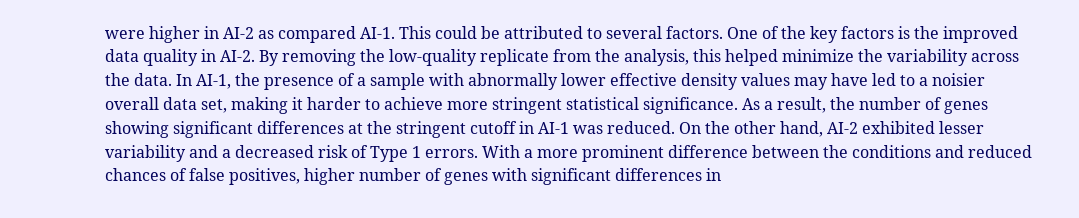were higher in AI-2 as compared AI-1. This could be attributed to several factors. One of the key factors is the improved data quality in AI-2. By removing the low-quality replicate from the analysis, this helped minimize the variability across the data. In AI-1, the presence of a sample with abnormally lower effective density values may have led to a noisier overall data set, making it harder to achieve more stringent statistical significance. As a result, the number of genes showing significant differences at the stringent cutoff in AI-1 was reduced. On the other hand, AI-2 exhibited lesser variability and a decreased risk of Type 1 errors. With a more prominent difference between the conditions and reduced chances of false positives, higher number of genes with significant differences in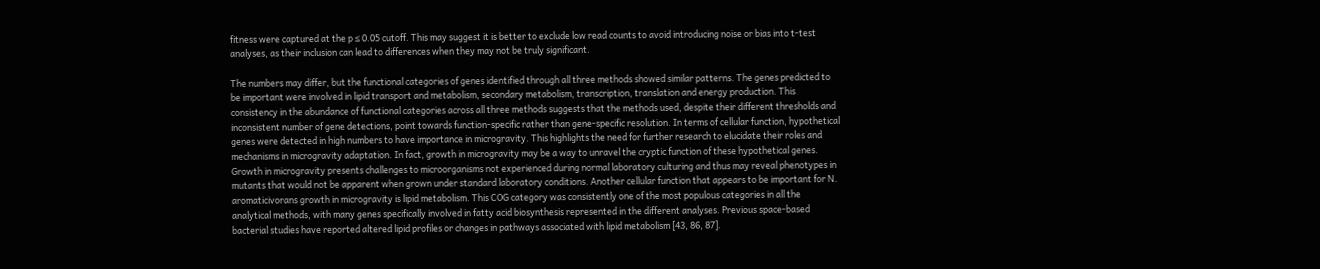fitness were captured at the p ≤ 0.05 cutoff. This may suggest it is better to exclude low read counts to avoid introducing noise or bias into t-test analyses, as their inclusion can lead to differences when they may not be truly significant.

The numbers may differ, but the functional categories of genes identified through all three methods showed similar patterns. The genes predicted to be important were involved in lipid transport and metabolism, secondary metabolism, transcription, translation and energy production. This consistency in the abundance of functional categories across all three methods suggests that the methods used, despite their different thresholds and inconsistent number of gene detections, point towards function-specific rather than gene-specific resolution. In terms of cellular function, hypothetical genes were detected in high numbers to have importance in microgravity. This highlights the need for further research to elucidate their roles and mechanisms in microgravity adaptation. In fact, growth in microgravity may be a way to unravel the cryptic function of these hypothetical genes. Growth in microgravity presents challenges to microorganisms not experienced during normal laboratory culturing and thus may reveal phenotypes in mutants that would not be apparent when grown under standard laboratory conditions. Another cellular function that appears to be important for N. aromaticivorans growth in microgravity is lipid metabolism. This COG category was consistently one of the most populous categories in all the analytical methods, with many genes specifically involved in fatty acid biosynthesis represented in the different analyses. Previous space-based bacterial studies have reported altered lipid profiles or changes in pathways associated with lipid metabolism [43, 86, 87].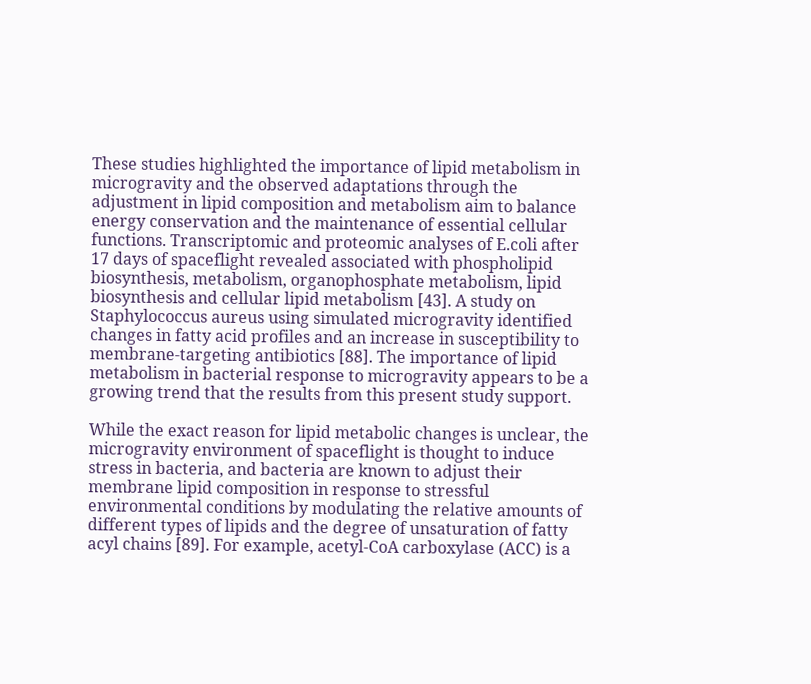These studies highlighted the importance of lipid metabolism in microgravity and the observed adaptations through the adjustment in lipid composition and metabolism aim to balance energy conservation and the maintenance of essential cellular functions. Transcriptomic and proteomic analyses of E.coli after 17 days of spaceflight revealed associated with phospholipid biosynthesis, metabolism, organophosphate metabolism, lipid biosynthesis and cellular lipid metabolism [43]. A study on Staphylococcus aureus using simulated microgravity identified changes in fatty acid profiles and an increase in susceptibility to membrane-targeting antibiotics [88]. The importance of lipid metabolism in bacterial response to microgravity appears to be a growing trend that the results from this present study support.

While the exact reason for lipid metabolic changes is unclear, the microgravity environment of spaceflight is thought to induce stress in bacteria, and bacteria are known to adjust their membrane lipid composition in response to stressful environmental conditions by modulating the relative amounts of different types of lipids and the degree of unsaturation of fatty acyl chains [89]. For example, acetyl-CoA carboxylase (ACC) is a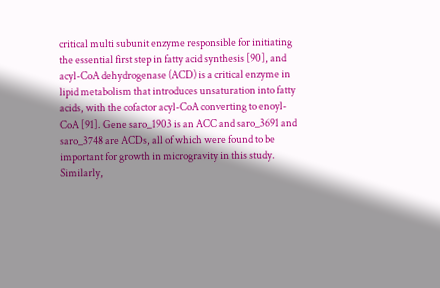critical multi subunit enzyme responsible for initiating the essential first step in fatty acid synthesis [90], and acyl-CoA dehydrogenase (ACD) is a critical enzyme in lipid metabolism that introduces unsaturation into fatty acids, with the cofactor acyl-CoA converting to enoyl-CoA [91]. Gene saro_1903 is an ACC and saro_3691 and saro_3748 are ACDs, all of which were found to be important for growth in microgravity in this study. Similarly,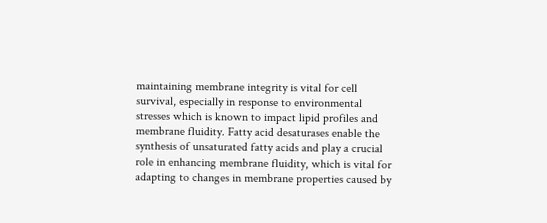maintaining membrane integrity is vital for cell survival, especially in response to environmental stresses which is known to impact lipid profiles and membrane fluidity. Fatty acid desaturases enable the synthesis of unsaturated fatty acids and play a crucial role in enhancing membrane fluidity, which is vital for adapting to changes in membrane properties caused by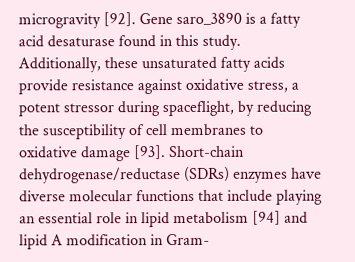microgravity [92]. Gene saro_3890 is a fatty acid desaturase found in this study. Additionally, these unsaturated fatty acids provide resistance against oxidative stress, a potent stressor during spaceflight, by reducing the susceptibility of cell membranes to oxidative damage [93]. Short-chain dehydrogenase/reductase (SDRs) enzymes have diverse molecular functions that include playing an essential role in lipid metabolism [94] and lipid A modification in Gram-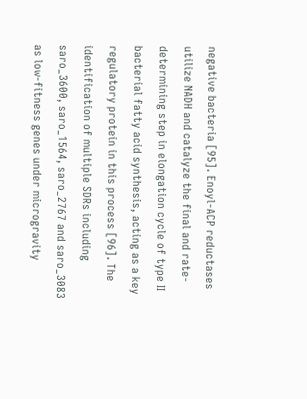negative bacteria [95]. Enoyl-ACP reductases utilize NADH and catalyze the final and rate-determining step in elongation cycle of type II bacterial fatty acid synthesis, acting as a key regulatory protein in this process [96]. The identification of multiple SDRs including saro_3600, saro_1564, saro_2767 and saro_3083 as low-fitness genes under microgravity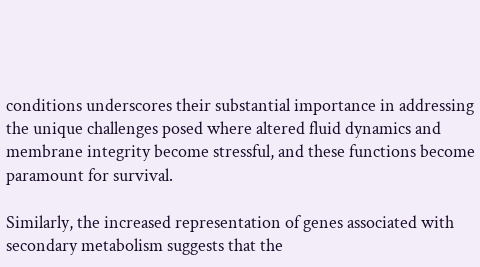conditions underscores their substantial importance in addressing the unique challenges posed where altered fluid dynamics and membrane integrity become stressful, and these functions become paramount for survival.

Similarly, the increased representation of genes associated with secondary metabolism suggests that the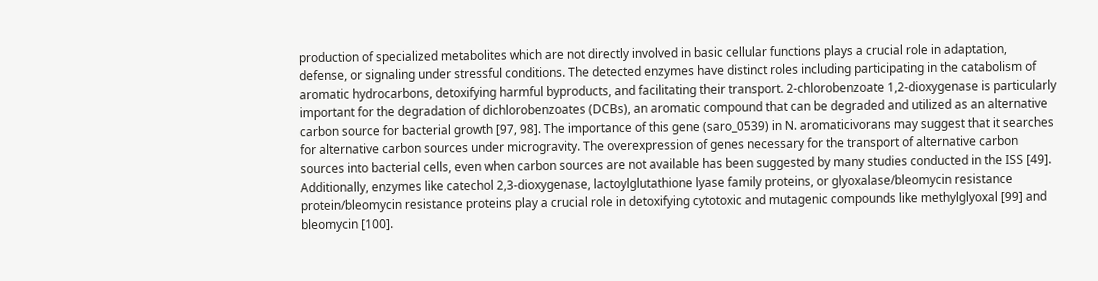production of specialized metabolites which are not directly involved in basic cellular functions plays a crucial role in adaptation, defense, or signaling under stressful conditions. The detected enzymes have distinct roles including participating in the catabolism of aromatic hydrocarbons, detoxifying harmful byproducts, and facilitating their transport. 2-chlorobenzoate 1,2-dioxygenase is particularly important for the degradation of dichlorobenzoates (DCBs), an aromatic compound that can be degraded and utilized as an alternative carbon source for bacterial growth [97, 98]. The importance of this gene (saro_0539) in N. aromaticivorans may suggest that it searches for alternative carbon sources under microgravity. The overexpression of genes necessary for the transport of alternative carbon sources into bacterial cells, even when carbon sources are not available has been suggested by many studies conducted in the ISS [49]. Additionally, enzymes like catechol 2,3-dioxygenase, lactoylglutathione lyase family proteins, or glyoxalase/bleomycin resistance protein/bleomycin resistance proteins play a crucial role in detoxifying cytotoxic and mutagenic compounds like methylglyoxal [99] and bleomycin [100].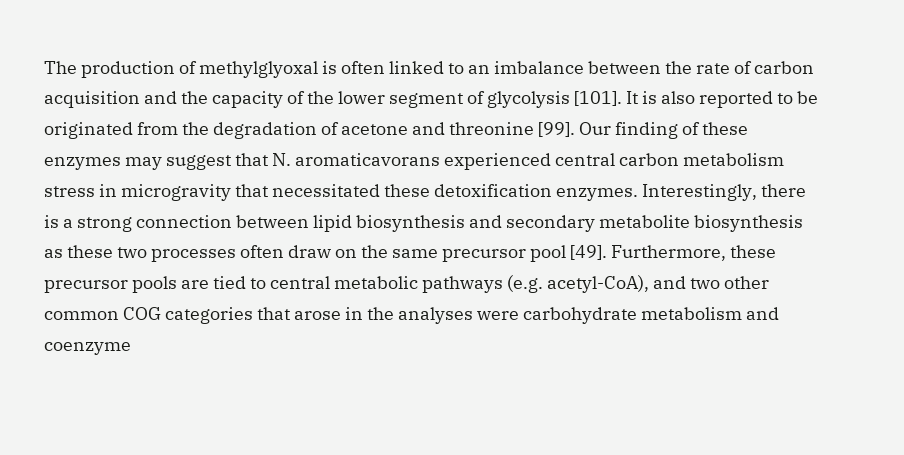The production of methylglyoxal is often linked to an imbalance between the rate of carbon acquisition and the capacity of the lower segment of glycolysis [101]. It is also reported to be originated from the degradation of acetone and threonine [99]. Our finding of these enzymes may suggest that N. aromaticavorans experienced central carbon metabolism stress in microgravity that necessitated these detoxification enzymes. Interestingly, there is a strong connection between lipid biosynthesis and secondary metabolite biosynthesis as these two processes often draw on the same precursor pool [49]. Furthermore, these precursor pools are tied to central metabolic pathways (e.g. acetyl-CoA), and two other common COG categories that arose in the analyses were carbohydrate metabolism and coenzyme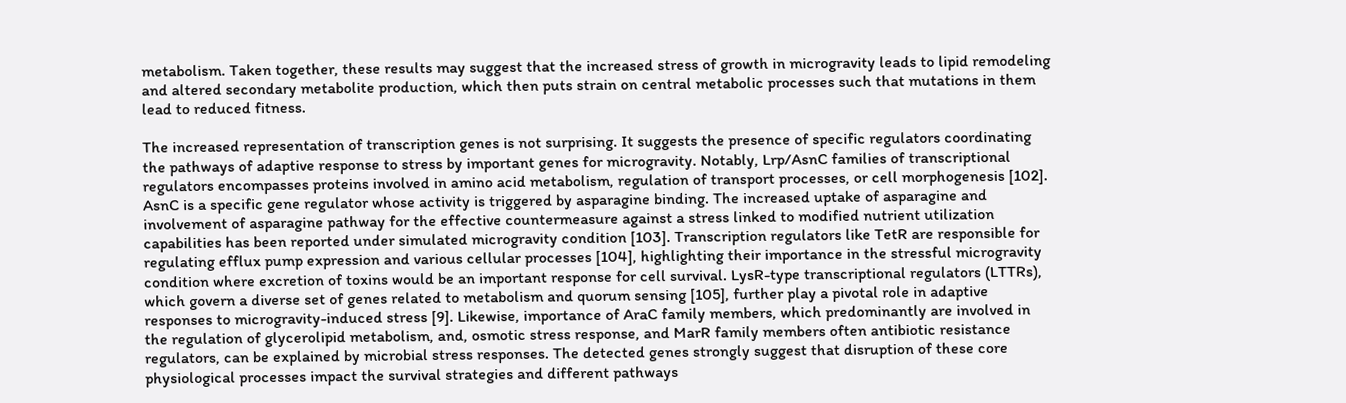metabolism. Taken together, these results may suggest that the increased stress of growth in microgravity leads to lipid remodeling and altered secondary metabolite production, which then puts strain on central metabolic processes such that mutations in them lead to reduced fitness.

The increased representation of transcription genes is not surprising. It suggests the presence of specific regulators coordinating the pathways of adaptive response to stress by important genes for microgravity. Notably, Lrp/AsnC families of transcriptional regulators encompasses proteins involved in amino acid metabolism, regulation of transport processes, or cell morphogenesis [102]. AsnC is a specific gene regulator whose activity is triggered by asparagine binding. The increased uptake of asparagine and involvement of asparagine pathway for the effective countermeasure against a stress linked to modified nutrient utilization capabilities has been reported under simulated microgravity condition [103]. Transcription regulators like TetR are responsible for regulating efflux pump expression and various cellular processes [104], highlighting their importance in the stressful microgravity condition where excretion of toxins would be an important response for cell survival. LysR-type transcriptional regulators (LTTRs), which govern a diverse set of genes related to metabolism and quorum sensing [105], further play a pivotal role in adaptive responses to microgravity-induced stress [9]. Likewise, importance of AraC family members, which predominantly are involved in the regulation of glycerolipid metabolism, and, osmotic stress response, and MarR family members often antibiotic resistance regulators, can be explained by microbial stress responses. The detected genes strongly suggest that disruption of these core physiological processes impact the survival strategies and different pathways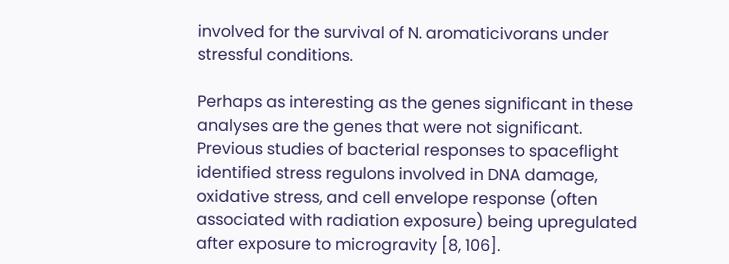involved for the survival of N. aromaticivorans under stressful conditions.

Perhaps as interesting as the genes significant in these analyses are the genes that were not significant. Previous studies of bacterial responses to spaceflight identified stress regulons involved in DNA damage, oxidative stress, and cell envelope response (often associated with radiation exposure) being upregulated after exposure to microgravity [8, 106].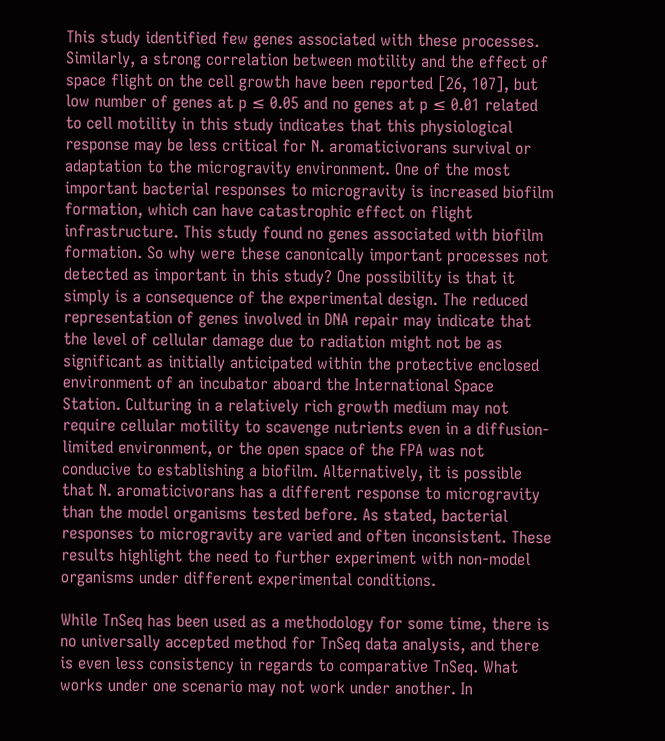This study identified few genes associated with these processes. Similarly, a strong correlation between motility and the effect of space flight on the cell growth have been reported [26, 107], but low number of genes at p ≤ 0.05 and no genes at p ≤ 0.01 related to cell motility in this study indicates that this physiological response may be less critical for N. aromaticivorans survival or adaptation to the microgravity environment. One of the most important bacterial responses to microgravity is increased biofilm formation, which can have catastrophic effect on flight infrastructure. This study found no genes associated with biofilm formation. So why were these canonically important processes not detected as important in this study? One possibility is that it simply is a consequence of the experimental design. The reduced representation of genes involved in DNA repair may indicate that the level of cellular damage due to radiation might not be as significant as initially anticipated within the protective enclosed environment of an incubator aboard the International Space Station. Culturing in a relatively rich growth medium may not require cellular motility to scavenge nutrients even in a diffusion-limited environment, or the open space of the FPA was not conducive to establishing a biofilm. Alternatively, it is possible that N. aromaticivorans has a different response to microgravity than the model organisms tested before. As stated, bacterial responses to microgravity are varied and often inconsistent. These results highlight the need to further experiment with non-model organisms under different experimental conditions.

While TnSeq has been used as a methodology for some time, there is no universally accepted method for TnSeq data analysis, and there is even less consistency in regards to comparative TnSeq. What works under one scenario may not work under another. In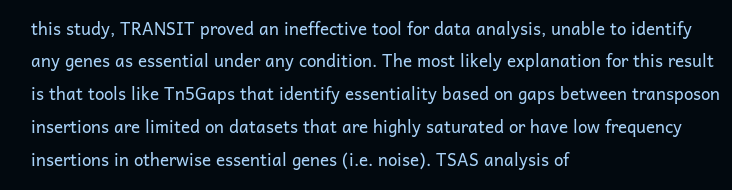this study, TRANSIT proved an ineffective tool for data analysis, unable to identify any genes as essential under any condition. The most likely explanation for this result is that tools like Tn5Gaps that identify essentiality based on gaps between transposon insertions are limited on datasets that are highly saturated or have low frequency insertions in otherwise essential genes (i.e. noise). TSAS analysis of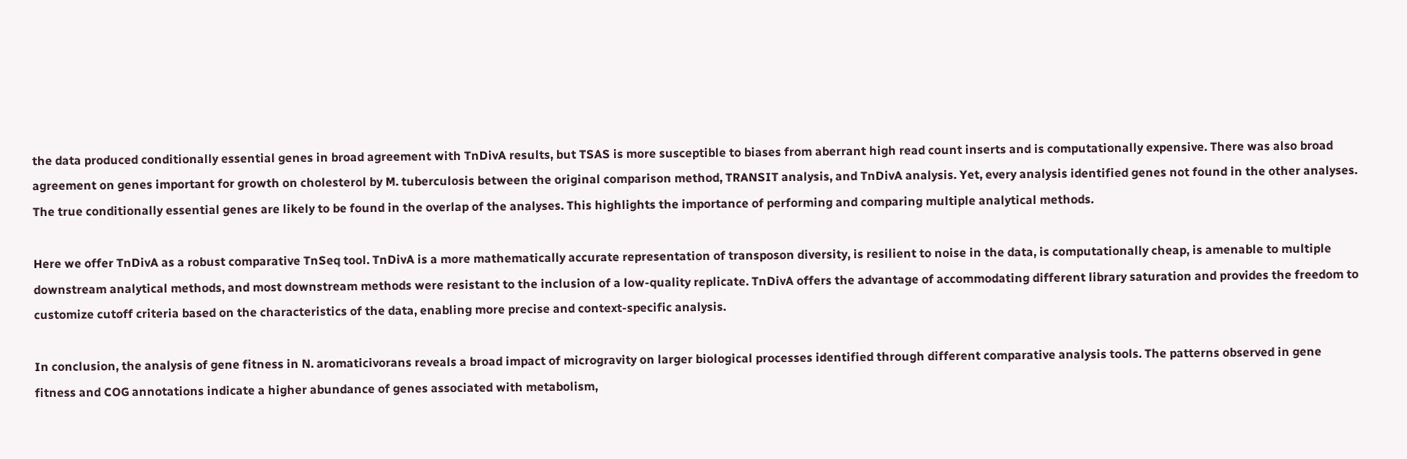the data produced conditionally essential genes in broad agreement with TnDivA results, but TSAS is more susceptible to biases from aberrant high read count inserts and is computationally expensive. There was also broad agreement on genes important for growth on cholesterol by M. tuberculosis between the original comparison method, TRANSIT analysis, and TnDivA analysis. Yet, every analysis identified genes not found in the other analyses. The true conditionally essential genes are likely to be found in the overlap of the analyses. This highlights the importance of performing and comparing multiple analytical methods.

Here we offer TnDivA as a robust comparative TnSeq tool. TnDivA is a more mathematically accurate representation of transposon diversity, is resilient to noise in the data, is computationally cheap, is amenable to multiple downstream analytical methods, and most downstream methods were resistant to the inclusion of a low-quality replicate. TnDivA offers the advantage of accommodating different library saturation and provides the freedom to customize cutoff criteria based on the characteristics of the data, enabling more precise and context-specific analysis.

In conclusion, the analysis of gene fitness in N. aromaticivorans reveals a broad impact of microgravity on larger biological processes identified through different comparative analysis tools. The patterns observed in gene fitness and COG annotations indicate a higher abundance of genes associated with metabolism,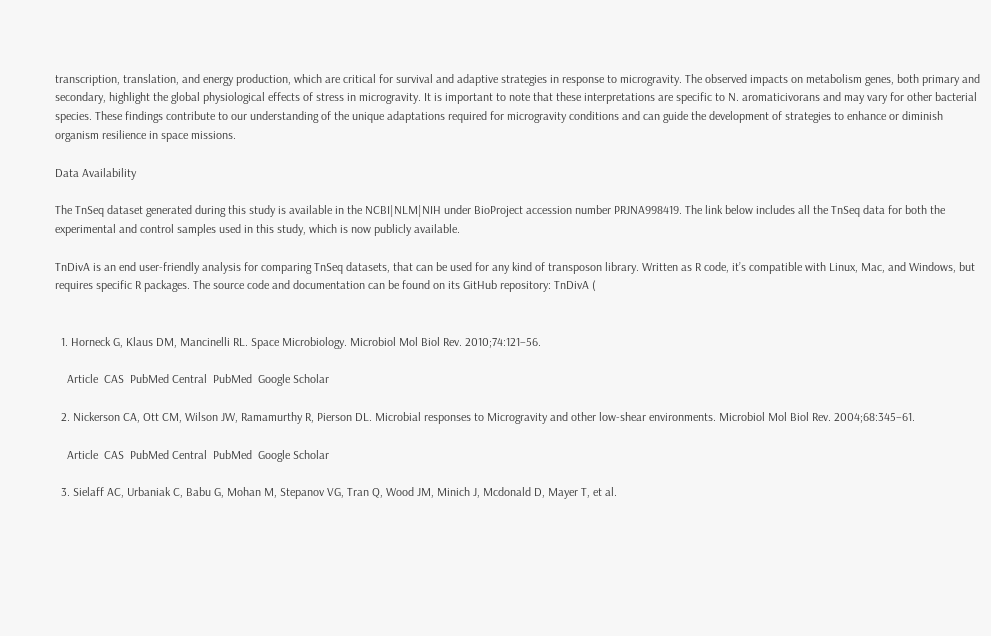transcription, translation, and energy production, which are critical for survival and adaptive strategies in response to microgravity. The observed impacts on metabolism genes, both primary and secondary, highlight the global physiological effects of stress in microgravity. It is important to note that these interpretations are specific to N. aromaticivorans and may vary for other bacterial species. These findings contribute to our understanding of the unique adaptations required for microgravity conditions and can guide the development of strategies to enhance or diminish organism resilience in space missions.

Data Availability

The TnSeq dataset generated during this study is available in the NCBI|NLM|NIH under BioProject accession number PRJNA998419. The link below includes all the TnSeq data for both the experimental and control samples used in this study, which is now publicly available.

TnDivA is an end user-friendly analysis for comparing TnSeq datasets, that can be used for any kind of transposon library. Written as R code, it’s compatible with Linux, Mac, and Windows, but requires specific R packages. The source code and documentation can be found on its GitHub repository: TnDivA (


  1. Horneck G, Klaus DM, Mancinelli RL. Space Microbiology. Microbiol Mol Biol Rev. 2010;74:121–56.

    Article  CAS  PubMed Central  PubMed  Google Scholar

  2. Nickerson CA, Ott CM, Wilson JW, Ramamurthy R, Pierson DL. Microbial responses to Microgravity and other low-shear environments. Microbiol Mol Biol Rev. 2004;68:345–61.

    Article  CAS  PubMed Central  PubMed  Google Scholar

  3. Sielaff AC, Urbaniak C, Babu G, Mohan M, Stepanov VG, Tran Q, Wood JM, Minich J, Mcdonald D, Mayer T, et al.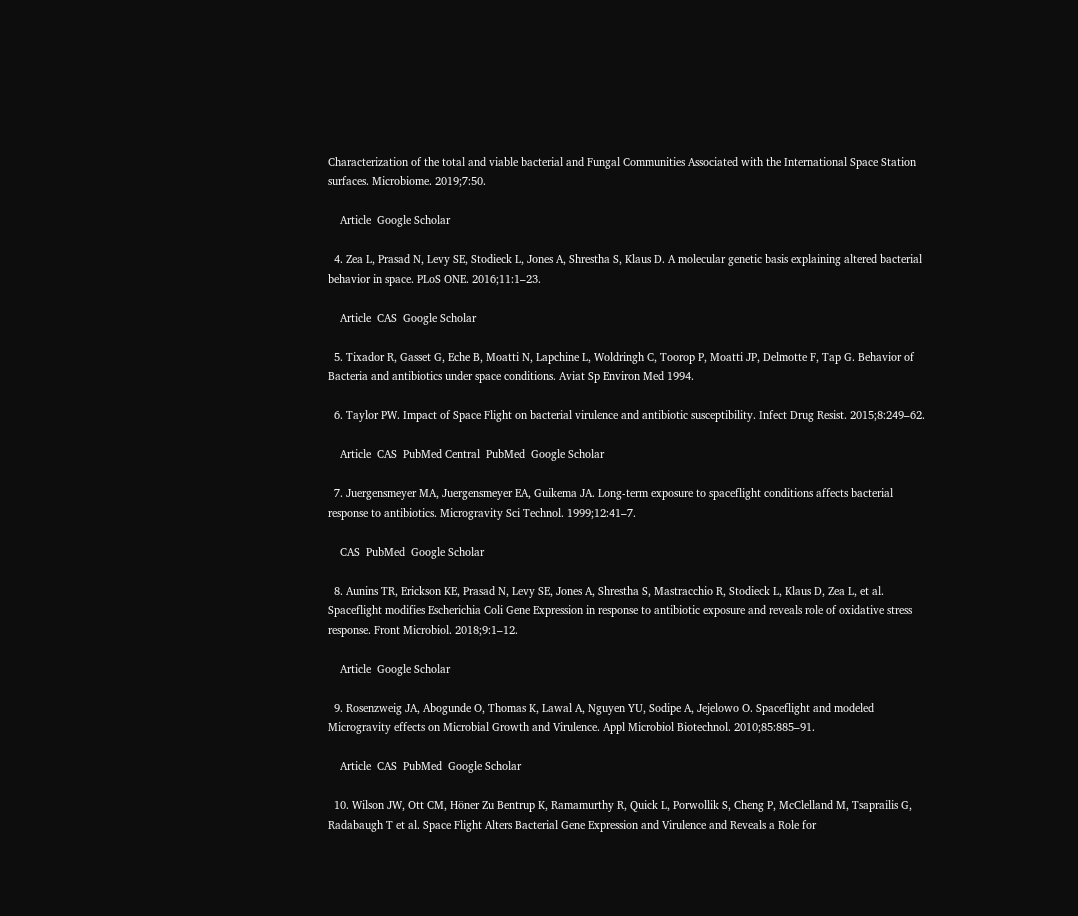Characterization of the total and viable bacterial and Fungal Communities Associated with the International Space Station surfaces. Microbiome. 2019;7:50.

    Article  Google Scholar

  4. Zea L, Prasad N, Levy SE, Stodieck L, Jones A, Shrestha S, Klaus D. A molecular genetic basis explaining altered bacterial behavior in space. PLoS ONE. 2016;11:1–23.

    Article  CAS  Google Scholar

  5. Tixador R, Gasset G, Eche B, Moatti N, Lapchine L, Woldringh C, Toorop P, Moatti JP, Delmotte F, Tap G. Behavior of Bacteria and antibiotics under space conditions. Aviat Sp Environ Med 1994.

  6. Taylor PW. Impact of Space Flight on bacterial virulence and antibiotic susceptibility. Infect Drug Resist. 2015;8:249–62.

    Article  CAS  PubMed Central  PubMed  Google Scholar

  7. Juergensmeyer MA, Juergensmeyer EA, Guikema JA. Long-term exposure to spaceflight conditions affects bacterial response to antibiotics. Microgravity Sci Technol. 1999;12:41–7.

    CAS  PubMed  Google Scholar

  8. Aunins TR, Erickson KE, Prasad N, Levy SE, Jones A, Shrestha S, Mastracchio R, Stodieck L, Klaus D, Zea L, et al. Spaceflight modifies Escherichia Coli Gene Expression in response to antibiotic exposure and reveals role of oxidative stress response. Front Microbiol. 2018;9:1–12.

    Article  Google Scholar

  9. Rosenzweig JA, Abogunde O, Thomas K, Lawal A, Nguyen YU, Sodipe A, Jejelowo O. Spaceflight and modeled Microgravity effects on Microbial Growth and Virulence. Appl Microbiol Biotechnol. 2010;85:885–91.

    Article  CAS  PubMed  Google Scholar

  10. Wilson JW, Ott CM, Höner Zu Bentrup K, Ramamurthy R, Quick L, Porwollik S, Cheng P, McClelland M, Tsaprailis G, Radabaugh T et al. Space Flight Alters Bacterial Gene Expression and Virulence and Reveals a Role for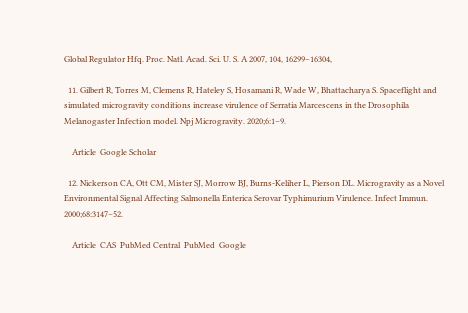Global Regulator Hfq. Proc. Natl. Acad. Sci. U. S. A 2007, 104, 16299–16304,

  11. Gilbert R, Torres M, Clemens R, Hateley S, Hosamani R, Wade W, Bhattacharya S. Spaceflight and simulated microgravity conditions increase virulence of Serratia Marcescens in the Drosophila Melanogaster Infection model. Npj Microgravity. 2020;6:1–9.

    Article  Google Scholar

  12. Nickerson CA, Ott CM, Mister SJ, Morrow BJ, Burns-Keliher L, Pierson DL. Microgravity as a Novel Environmental Signal Affecting Salmonella Enterica Serovar Typhimurium Virulence. Infect Immun. 2000;68:3147–52.

    Article  CAS  PubMed Central  PubMed  Google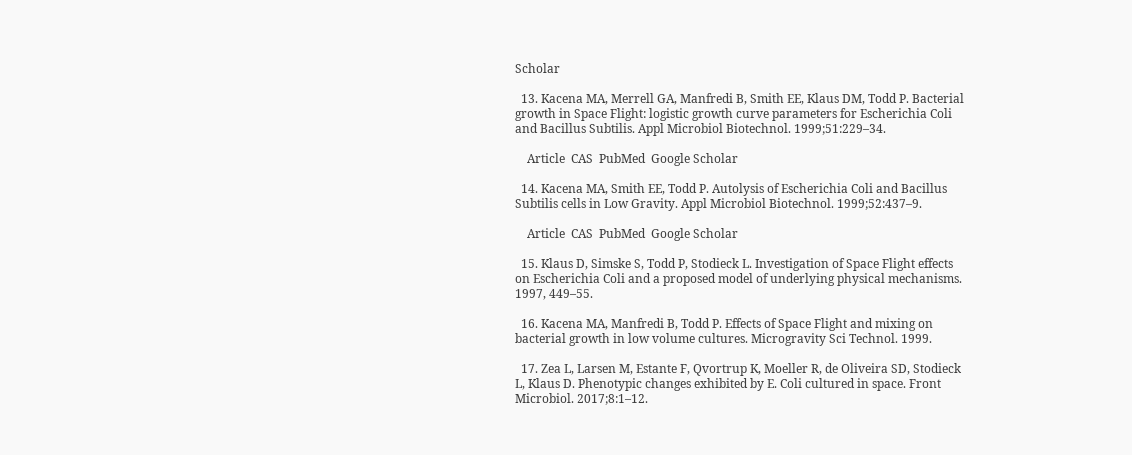Scholar

  13. Kacena MA, Merrell GA, Manfredi B, Smith EE, Klaus DM, Todd P. Bacterial growth in Space Flight: logistic growth curve parameters for Escherichia Coli and Bacillus Subtilis. Appl Microbiol Biotechnol. 1999;51:229–34.

    Article  CAS  PubMed  Google Scholar

  14. Kacena MA, Smith EE, Todd P. Autolysis of Escherichia Coli and Bacillus Subtilis cells in Low Gravity. Appl Microbiol Biotechnol. 1999;52:437–9.

    Article  CAS  PubMed  Google Scholar

  15. Klaus D, Simske S, Todd P, Stodieck L. Investigation of Space Flight effects on Escherichia Coli and a proposed model of underlying physical mechanisms. 1997, 449–55.

  16. Kacena MA, Manfredi B, Todd P. Effects of Space Flight and mixing on bacterial growth in low volume cultures. Microgravity Sci Technol. 1999.

  17. Zea L, Larsen M, Estante F, Qvortrup K, Moeller R, de Oliveira SD, Stodieck L, Klaus D. Phenotypic changes exhibited by E. Coli cultured in space. Front Microbiol. 2017;8:1–12.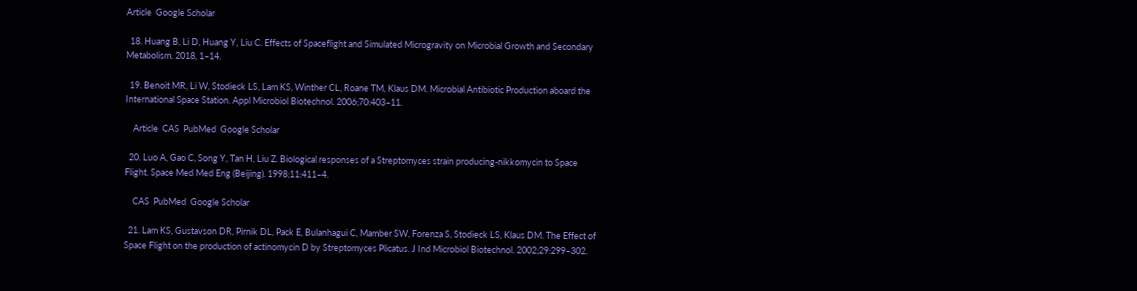Article  Google Scholar

  18. Huang B, Li D, Huang Y, Liu C. Effects of Spaceflight and Simulated Microgravity on Microbial Growth and Secondary Metabolism. 2018, 1–14.

  19. Benoit MR, Li W, Stodieck LS, Lam KS, Winther CL, Roane TM, Klaus DM. Microbial Antibiotic Production aboard the International Space Station. Appl Microbiol Biotechnol. 2006;70:403–11.

    Article  CAS  PubMed  Google Scholar

  20. Luo A, Gao C, Song Y, Tan H, Liu Z. Biological responses of a Streptomyces strain producing-nikkomycin to Space Flight. Space Med Med Eng (Beijing). 1998;11:411–4.

    CAS  PubMed  Google Scholar

  21. Lam KS, Gustavson DR, Pirnik DL, Pack E, Bulanhagui C, Mamber SW, Forenza S, Stodieck LS, Klaus DM. The Effect of Space Flight on the production of actinomycin D by Streptomyces Plicatus. J Ind Microbiol Biotechnol. 2002;29:299–302.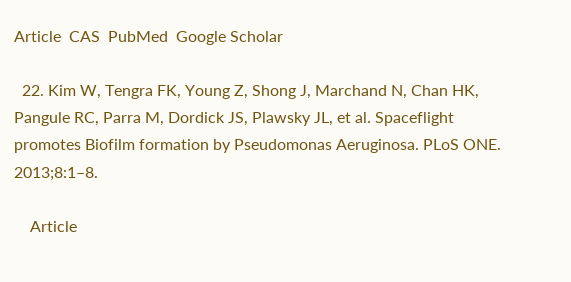Article  CAS  PubMed  Google Scholar

  22. Kim W, Tengra FK, Young Z, Shong J, Marchand N, Chan HK, Pangule RC, Parra M, Dordick JS, Plawsky JL, et al. Spaceflight promotes Biofilm formation by Pseudomonas Aeruginosa. PLoS ONE. 2013;8:1–8.

    Article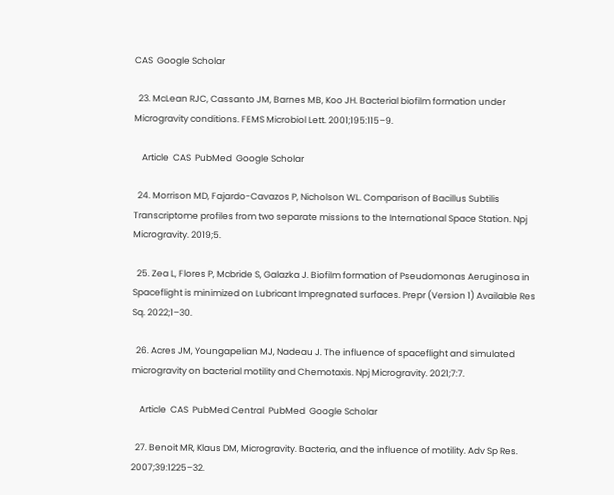CAS  Google Scholar

  23. McLean RJC, Cassanto JM, Barnes MB, Koo JH. Bacterial biofilm formation under Microgravity conditions. FEMS Microbiol Lett. 2001;195:115–9.

    Article  CAS  PubMed  Google Scholar

  24. Morrison MD, Fajardo-Cavazos P, Nicholson WL. Comparison of Bacillus Subtilis Transcriptome profiles from two separate missions to the International Space Station. Npj Microgravity. 2019;5.

  25. Zea L, Flores P, Mcbride S, Galazka J. Biofilm formation of Pseudomonas Aeruginosa in Spaceflight is minimized on Lubricant Impregnated surfaces. Prepr (Version 1) Available Res Sq. 2022;1–30.

  26. Acres JM, Youngapelian MJ, Nadeau J. The influence of spaceflight and simulated microgravity on bacterial motility and Chemotaxis. Npj Microgravity. 2021;7:7.

    Article  CAS  PubMed Central  PubMed  Google Scholar

  27. Benoit MR, Klaus DM, Microgravity. Bacteria, and the influence of motility. Adv Sp Res. 2007;39:1225–32.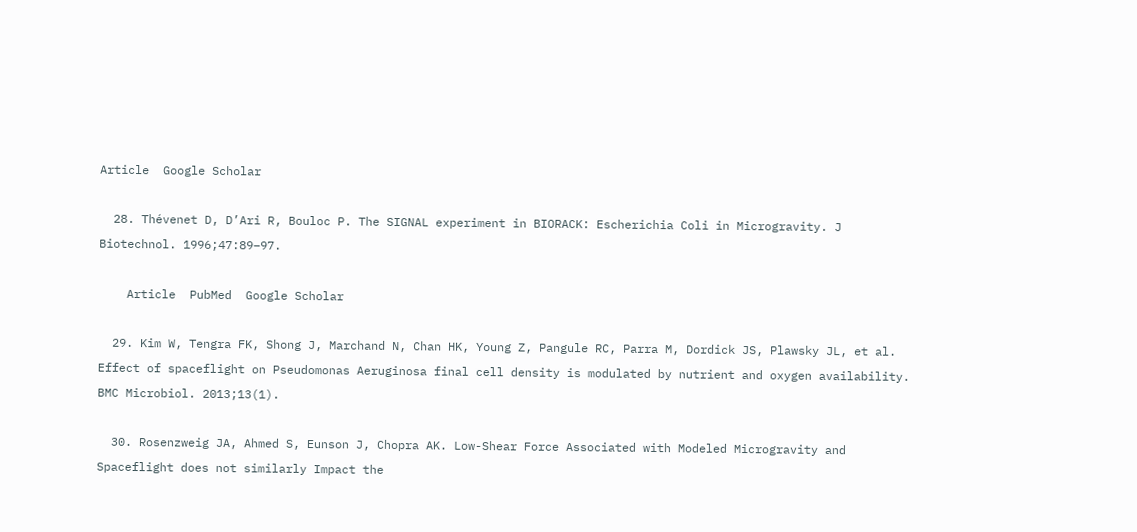Article  Google Scholar

  28. Thévenet D, D’Ari R, Bouloc P. The SIGNAL experiment in BIORACK: Escherichia Coli in Microgravity. J Biotechnol. 1996;47:89–97.

    Article  PubMed  Google Scholar

  29. Kim W, Tengra FK, Shong J, Marchand N, Chan HK, Young Z, Pangule RC, Parra M, Dordick JS, Plawsky JL, et al. Effect of spaceflight on Pseudomonas Aeruginosa final cell density is modulated by nutrient and oxygen availability. BMC Microbiol. 2013;13(1).

  30. Rosenzweig JA, Ahmed S, Eunson J, Chopra AK. Low-Shear Force Associated with Modeled Microgravity and Spaceflight does not similarly Impact the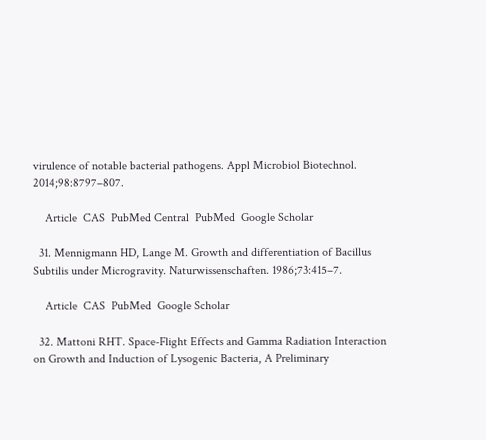virulence of notable bacterial pathogens. Appl Microbiol Biotechnol. 2014;98:8797–807.

    Article  CAS  PubMed Central  PubMed  Google Scholar

  31. Mennigmann HD, Lange M. Growth and differentiation of Bacillus Subtilis under Microgravity. Naturwissenschaften. 1986;73:415–7.

    Article  CAS  PubMed  Google Scholar

  32. Mattoni RHT. Space-Flight Effects and Gamma Radiation Interaction on Growth and Induction of Lysogenic Bacteria, A Preliminary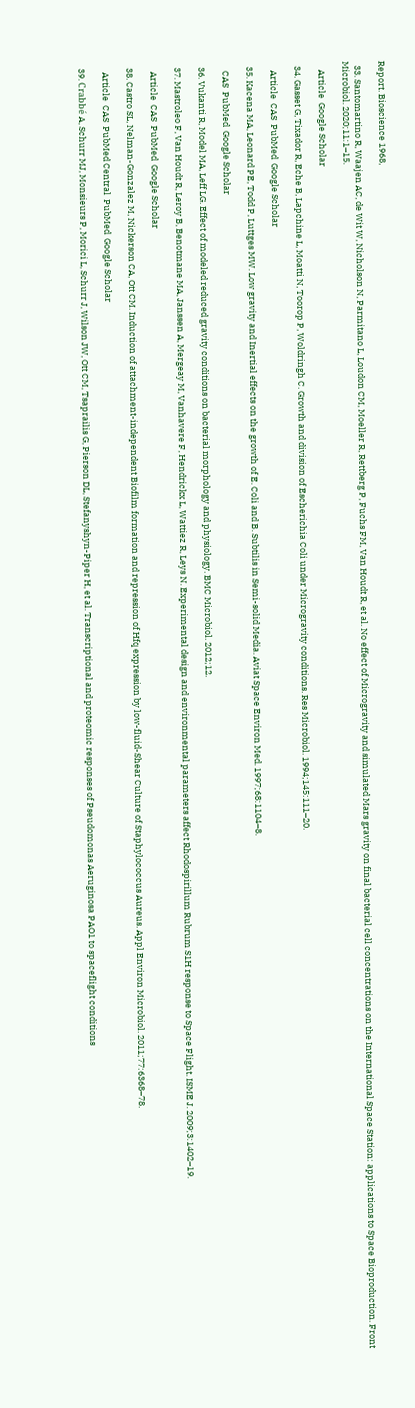Report. Bioscience 1968,

  33. Santomartino R, Waajen AC, de Wit W, Nicholson N, Parmitano L, Loudon CM, Moeller R, Rettberg P, Fuchs FM, Van Houdt R, et al. No effect of Microgravity and simulated Mars gravity on final bacterial cell concentrations on the International Space Station: applications to Space Bioproduction. Front Microbiol. 2020;11:1–15.

    Article  Google Scholar

  34. Gasset G, Tixador R, Eche B, Lapchine L, Moatti N, Toorop P, Woldringh C. Growth and division of Escherichia Coli under Microgravity conditions. Res Microbiol. 1994;145:111–20.

    Article  CAS  PubMed  Google Scholar

  35. Kacena MA, Leonard PE, Todd P, Luttges MW. Low gravity and Inertial effects on the growth of E. Coli and B. Subtilis in Semi-solid Media. Aviat Space Environ Med. 1997;68:1104–8.

    CAS  PubMed  Google Scholar

  36. Vukanti R, Model MA, Leff LG. Effect of modeled reduced gravity conditions on bacterial morphology and physiology. BMC Microbiol. 2012;12.

  37. Mastroleo F, Van Houdt R, Leroy B, Benotmane MA, Janssen A, Mergeay M, Vanhavere F, Hendrickx L, Wattiez R, Leys N. Experimental design and environmental parameters affect Rhodospirillum Rubrum S1H response to Space Flight. ISME J. 2009;3:1402–19.

    Article  CAS  PubMed  Google Scholar

  38. Castro SL, Nelman-Gonzalez M, Nickerson CA, Ott CM. Induction of attachment-independent Biofilm formation and repression of Hfq expression by low-fluid-Shear Culture of Staphylococcus Aureus. Appl Environ Microbiol. 2011;77:6368–78.

    Article  CAS  PubMed Central  PubMed  Google Scholar

  39. Crabbé A, Schurr MJ, Monsieurs P, Morici L, Schurr J, Wilson JW, Ott CM, Tsaprailis G, Pierson DL, Stefanyshyn-Piper H, et al. Transcriptional and proteomic responses of Pseudomonas Aeruginosa PAO1 to spaceflight conditions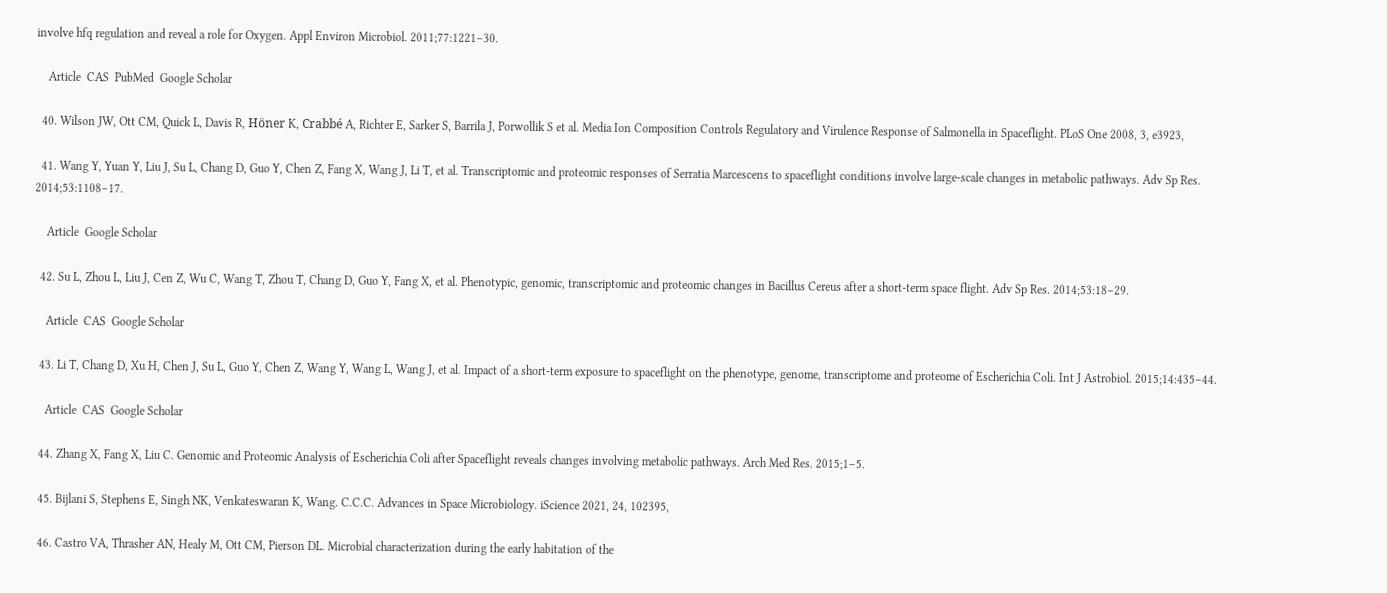involve hfq regulation and reveal a role for Oxygen. Appl Environ Microbiol. 2011;77:1221–30.

    Article  CAS  PubMed  Google Scholar

  40. Wilson JW, Ott CM, Quick L, Davis R, Höner K, Crabbé A, Richter E, Sarker S, Barrila J, Porwollik S et al. Media Ion Composition Controls Regulatory and Virulence Response of Salmonella in Spaceflight. PLoS One 2008, 3, e3923,

  41. Wang Y, Yuan Y, Liu J, Su L, Chang D, Guo Y, Chen Z, Fang X, Wang J, Li T, et al. Transcriptomic and proteomic responses of Serratia Marcescens to spaceflight conditions involve large-scale changes in metabolic pathways. Adv Sp Res. 2014;53:1108–17.

    Article  Google Scholar

  42. Su L, Zhou L, Liu J, Cen Z, Wu C, Wang T, Zhou T, Chang D, Guo Y, Fang X, et al. Phenotypic, genomic, transcriptomic and proteomic changes in Bacillus Cereus after a short-term space flight. Adv Sp Res. 2014;53:18–29.

    Article  CAS  Google Scholar

  43. Li T, Chang D, Xu H, Chen J, Su L, Guo Y, Chen Z, Wang Y, Wang L, Wang J, et al. Impact of a short-term exposure to spaceflight on the phenotype, genome, transcriptome and proteome of Escherichia Coli. Int J Astrobiol. 2015;14:435–44.

    Article  CAS  Google Scholar

  44. Zhang X, Fang X, Liu C. Genomic and Proteomic Analysis of Escherichia Coli after Spaceflight reveals changes involving metabolic pathways. Arch Med Res. 2015;1–5.

  45. Bijlani S, Stephens E, Singh NK, Venkateswaran K, Wang. C.C.C. Advances in Space Microbiology. iScience 2021, 24, 102395,

  46. Castro VA, Thrasher AN, Healy M, Ott CM, Pierson DL. Microbial characterization during the early habitation of the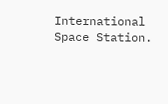International Space Station.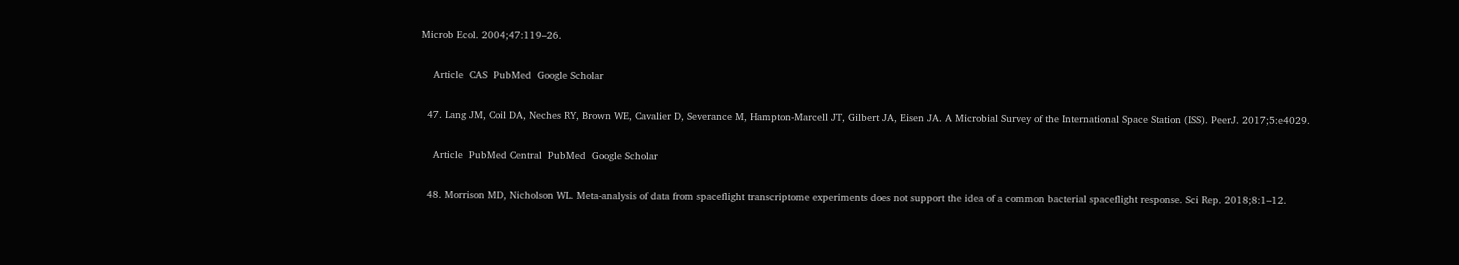Microb Ecol. 2004;47:119–26.

    Article  CAS  PubMed  Google Scholar

  47. Lang JM, Coil DA, Neches RY, Brown WE, Cavalier D, Severance M, Hampton-Marcell JT, Gilbert JA, Eisen JA. A Microbial Survey of the International Space Station (ISS). PeerJ. 2017;5:e4029.

    Article  PubMed Central  PubMed  Google Scholar

  48. Morrison MD, Nicholson WL. Meta-analysis of data from spaceflight transcriptome experiments does not support the idea of a common bacterial spaceflight response. Sci Rep. 2018;8:1–12.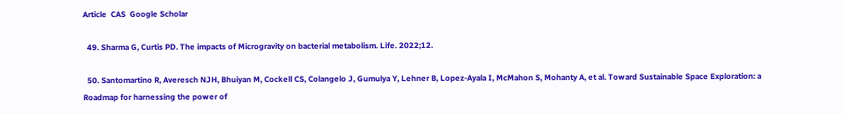Article  CAS  Google Scholar

  49. Sharma G, Curtis PD. The impacts of Microgravity on bacterial metabolism. Life. 2022;12.

  50. Santomartino R, Averesch NJH, Bhuiyan M, Cockell CS, Colangelo J, Gumulya Y, Lehner B, Lopez-Ayala I, McMahon S, Mohanty A, et al. Toward Sustainable Space Exploration: a Roadmap for harnessing the power of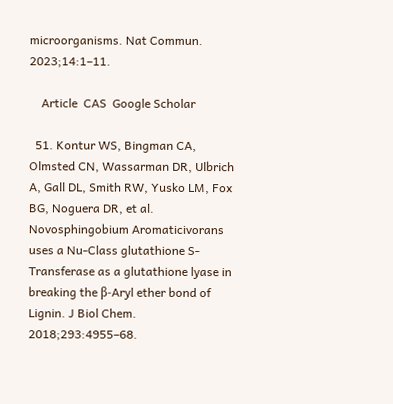microorganisms. Nat Commun. 2023;14:1–11.

    Article  CAS  Google Scholar

  51. Kontur WS, Bingman CA, Olmsted CN, Wassarman DR, Ulbrich A, Gall DL, Smith RW, Yusko LM, Fox BG, Noguera DR, et al. Novosphingobium Aromaticivorans uses a Nu-Class glutathione S-Transferase as a glutathione lyase in breaking the β-Aryl ether bond of Lignin. J Biol Chem. 2018;293:4955–68.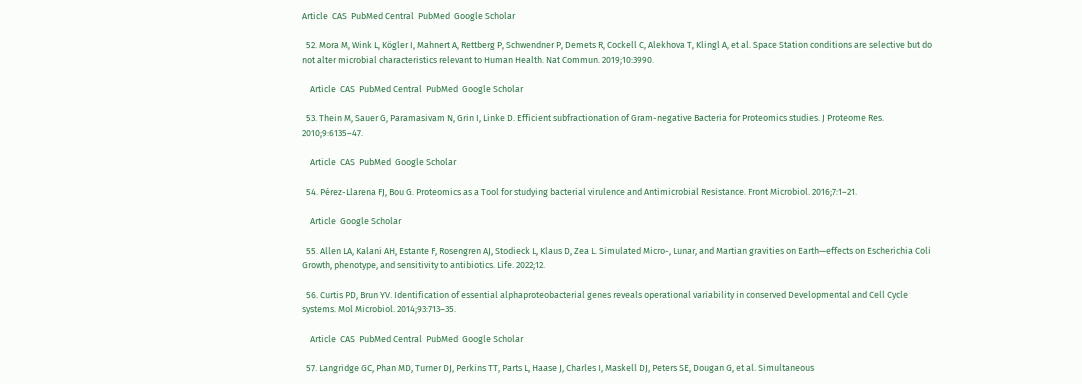Article  CAS  PubMed Central  PubMed  Google Scholar

  52. Mora M, Wink L, Kögler I, Mahnert A, Rettberg P, Schwendner P, Demets R, Cockell C, Alekhova T, Klingl A, et al. Space Station conditions are selective but do not alter microbial characteristics relevant to Human Health. Nat Commun. 2019;10:3990.

    Article  CAS  PubMed Central  PubMed  Google Scholar

  53. Thein M, Sauer G, Paramasivam N, Grin I, Linke D. Efficient subfractionation of Gram-negative Bacteria for Proteomics studies. J Proteome Res. 2010;9:6135–47.

    Article  CAS  PubMed  Google Scholar

  54. Pérez-Llarena FJ, Bou G. Proteomics as a Tool for studying bacterial virulence and Antimicrobial Resistance. Front Microbiol. 2016;7:1–21.

    Article  Google Scholar

  55. Allen LA, Kalani AH, Estante F, Rosengren AJ, Stodieck L, Klaus D, Zea L. Simulated Micro-, Lunar, and Martian gravities on Earth—effects on Escherichia Coli Growth, phenotype, and sensitivity to antibiotics. Life. 2022;12.

  56. Curtis PD, Brun YV. Identification of essential alphaproteobacterial genes reveals operational variability in conserved Developmental and Cell Cycle systems. Mol Microbiol. 2014;93:713–35.

    Article  CAS  PubMed Central  PubMed  Google Scholar

  57. Langridge GC, Phan MD, Turner DJ, Perkins TT, Parts L, Haase J, Charles I, Maskell DJ, Peters SE, Dougan G, et al. Simultaneous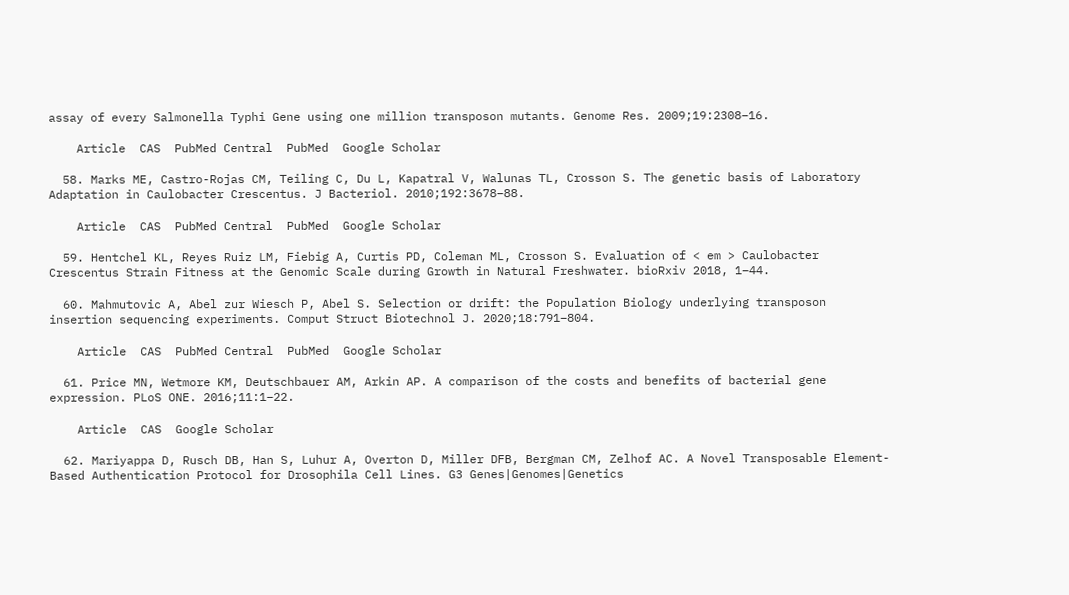assay of every Salmonella Typhi Gene using one million transposon mutants. Genome Res. 2009;19:2308–16.

    Article  CAS  PubMed Central  PubMed  Google Scholar

  58. Marks ME, Castro-Rojas CM, Teiling C, Du L, Kapatral V, Walunas TL, Crosson S. The genetic basis of Laboratory Adaptation in Caulobacter Crescentus. J Bacteriol. 2010;192:3678–88.

    Article  CAS  PubMed Central  PubMed  Google Scholar

  59. Hentchel KL, Reyes Ruiz LM, Fiebig A, Curtis PD, Coleman ML, Crosson S. Evaluation of < em > Caulobacter Crescentus Strain Fitness at the Genomic Scale during Growth in Natural Freshwater. bioRxiv 2018, 1–44.

  60. Mahmutovic A, Abel zur Wiesch P, Abel S. Selection or drift: the Population Biology underlying transposon insertion sequencing experiments. Comput Struct Biotechnol J. 2020;18:791–804.

    Article  CAS  PubMed Central  PubMed  Google Scholar

  61. Price MN, Wetmore KM, Deutschbauer AM, Arkin AP. A comparison of the costs and benefits of bacterial gene expression. PLoS ONE. 2016;11:1–22.

    Article  CAS  Google Scholar

  62. Mariyappa D, Rusch DB, Han S, Luhur A, Overton D, Miller DFB, Bergman CM, Zelhof AC. A Novel Transposable Element-Based Authentication Protocol for Drosophila Cell Lines. G3 Genes|Genomes|Genetics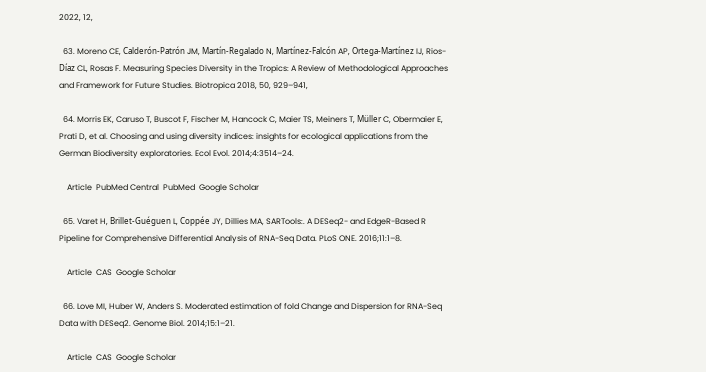2022, 12,

  63. Moreno CE, Calderón-Patrón JM, Martín-Regalado N, Martínez-Falcón AP, Ortega-Martínez IJ, Rios-Díaz CL, Rosas F. Measuring Species Diversity in the Tropics: A Review of Methodological Approaches and Framework for Future Studies. Biotropica 2018, 50, 929–941,

  64. Morris EK, Caruso T, Buscot F, Fischer M, Hancock C, Maier TS, Meiners T, Müller C, Obermaier E, Prati D, et al. Choosing and using diversity indices: insights for ecological applications from the German Biodiversity exploratories. Ecol Evol. 2014;4:3514–24.

    Article  PubMed Central  PubMed  Google Scholar

  65. Varet H, Brillet-Guéguen L, Coppée JY, Dillies MA, SARTools:. A DESeq2- and EdgeR-Based R Pipeline for Comprehensive Differential Analysis of RNA-Seq Data. PLoS ONE. 2016;11:1–8.

    Article  CAS  Google Scholar

  66. Love MI, Huber W, Anders S. Moderated estimation of fold Change and Dispersion for RNA-Seq Data with DESeq2. Genome Biol. 2014;15:1–21.

    Article  CAS  Google Scholar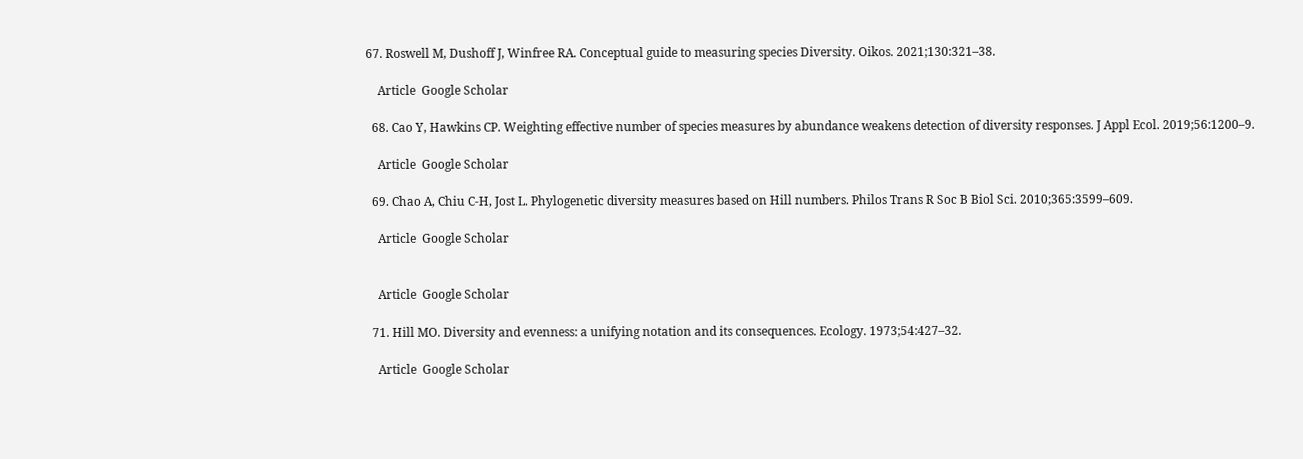67. Roswell M, Dushoff J, Winfree RA. Conceptual guide to measuring species Diversity. Oikos. 2021;130:321–38.

    Article  Google Scholar

  68. Cao Y, Hawkins CP. Weighting effective number of species measures by abundance weakens detection of diversity responses. J Appl Ecol. 2019;56:1200–9.

    Article  Google Scholar

  69. Chao A, Chiu C-H, Jost L. Phylogenetic diversity measures based on Hill numbers. Philos Trans R Soc B Biol Sci. 2010;365:3599–609.

    Article  Google Scholar


    Article  Google Scholar

  71. Hill MO. Diversity and evenness: a unifying notation and its consequences. Ecology. 1973;54:427–32.

    Article  Google Scholar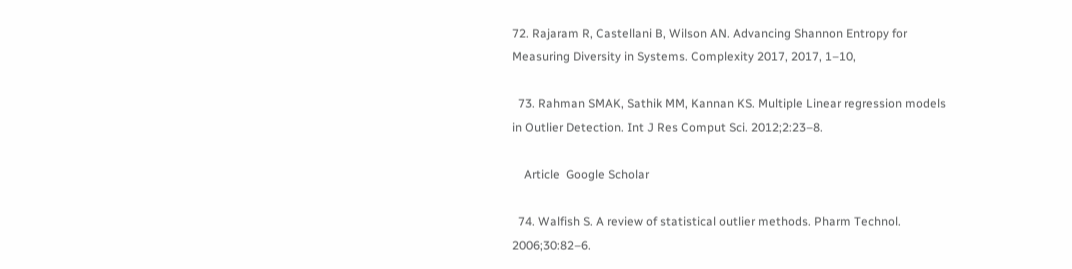72. Rajaram R, Castellani B, Wilson AN. Advancing Shannon Entropy for Measuring Diversity in Systems. Complexity 2017, 2017, 1–10,

  73. Rahman SMAK, Sathik MM, Kannan KS. Multiple Linear regression models in Outlier Detection. Int J Res Comput Sci. 2012;2:23–8.

    Article  Google Scholar

  74. Walfish S. A review of statistical outlier methods. Pharm Technol. 2006;30:82–6.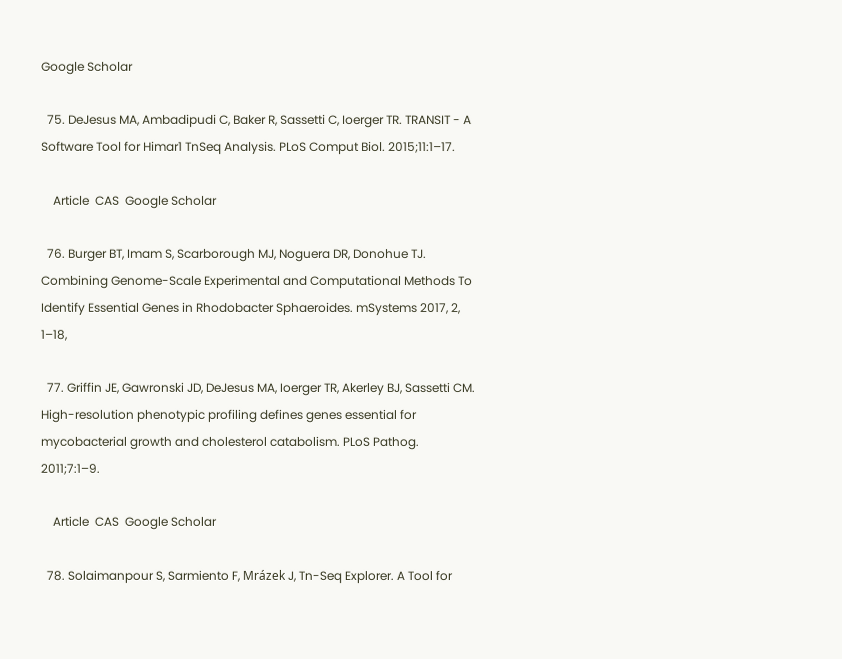Google Scholar

  75. DeJesus MA, Ambadipudi C, Baker R, Sassetti C, Ioerger TR. TRANSIT - A Software Tool for Himar1 TnSeq Analysis. PLoS Comput Biol. 2015;11:1–17.

    Article  CAS  Google Scholar

  76. Burger BT, Imam S, Scarborough MJ, Noguera DR, Donohue TJ. Combining Genome-Scale Experimental and Computational Methods To Identify Essential Genes in Rhodobacter Sphaeroides. mSystems 2017, 2, 1–18,

  77. Griffin JE, Gawronski JD, DeJesus MA, Ioerger TR, Akerley BJ, Sassetti CM. High-resolution phenotypic profiling defines genes essential for mycobacterial growth and cholesterol catabolism. PLoS Pathog. 2011;7:1–9.

    Article  CAS  Google Scholar

  78. Solaimanpour S, Sarmiento F, Mrázek J, Tn-Seq Explorer. A Tool for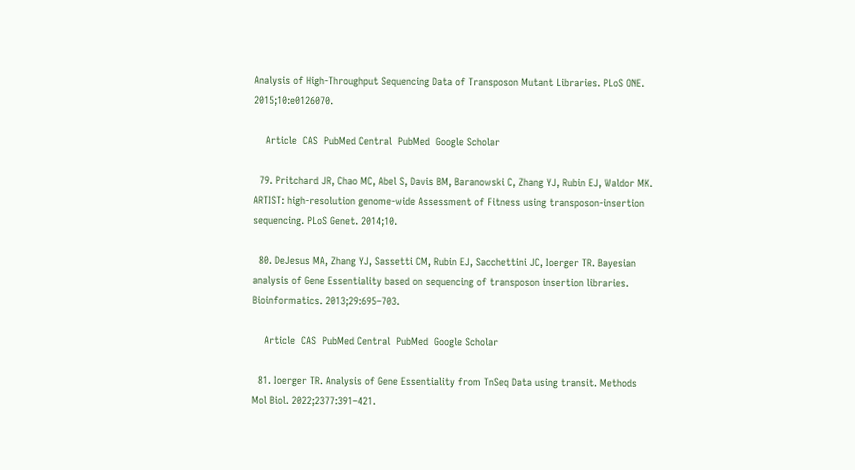Analysis of High-Throughput Sequencing Data of Transposon Mutant Libraries. PLoS ONE. 2015;10:e0126070.

    Article  CAS  PubMed Central  PubMed  Google Scholar

  79. Pritchard JR, Chao MC, Abel S, Davis BM, Baranowski C, Zhang YJ, Rubin EJ, Waldor MK. ARTIST: high-resolution genome-wide Assessment of Fitness using transposon-insertion sequencing. PLoS Genet. 2014;10.

  80. DeJesus MA, Zhang YJ, Sassetti CM, Rubin EJ, Sacchettini JC, Ioerger TR. Bayesian analysis of Gene Essentiality based on sequencing of transposon insertion libraries. Bioinformatics. 2013;29:695–703.

    Article  CAS  PubMed Central  PubMed  Google Scholar

  81. Ioerger TR. Analysis of Gene Essentiality from TnSeq Data using transit. Methods Mol Biol. 2022;2377:391–421.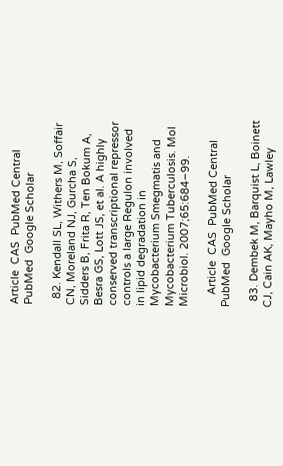Article  CAS  PubMed Central  PubMed  Google Scholar

  82. Kendall SL, Withers M, Soffair CN, Moreland NJ, Gurcha S, Sidders B, Frita R, Ten Bokum A, Besra GS, Lott JS, et al. A highly conserved transcriptional repressor controls a large Regulon involved in lipid degradation in Mycobacterium Smegmatis and Mycobacterium Tuberculosis. Mol Microbiol. 2007;65:684–99.

    Article  CAS  PubMed Central  PubMed  Google Scholar

  83. Dembek M, Barquist L, Boinett CJ, Cain AK, Mayho M, Lawley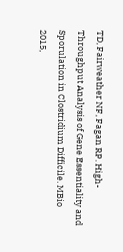TD, Fairweather NF, Fagan RP. High-Throughput Analysis of Gene Essentiality and Sporulation in Clostridium Difficile. MBio 2015,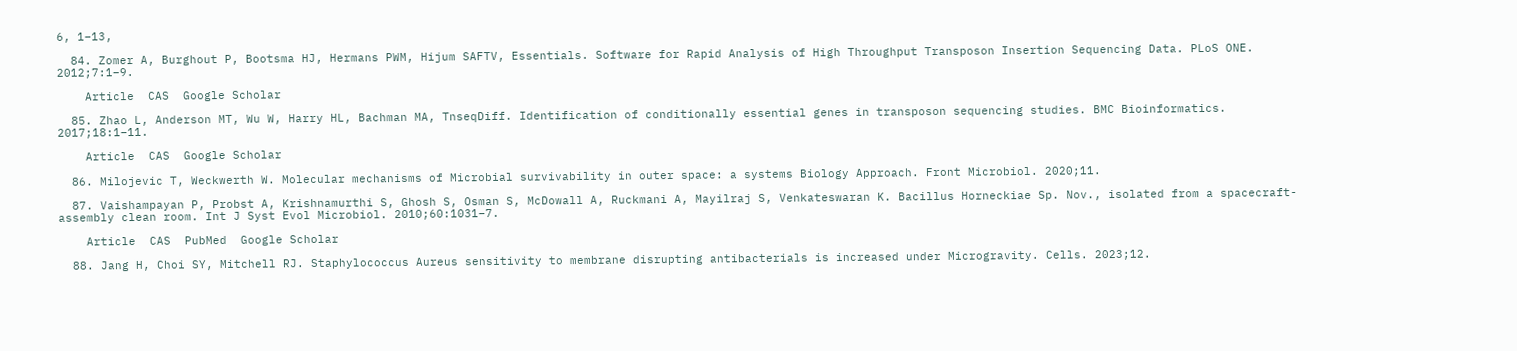6, 1–13,

  84. Zomer A, Burghout P, Bootsma HJ, Hermans PWM, Hijum SAFTV, Essentials. Software for Rapid Analysis of High Throughput Transposon Insertion Sequencing Data. PLoS ONE. 2012;7:1–9.

    Article  CAS  Google Scholar

  85. Zhao L, Anderson MT, Wu W, Harry HL, Bachman MA, TnseqDiff. Identification of conditionally essential genes in transposon sequencing studies. BMC Bioinformatics. 2017;18:1–11.

    Article  CAS  Google Scholar

  86. Milojevic T, Weckwerth W. Molecular mechanisms of Microbial survivability in outer space: a systems Biology Approach. Front Microbiol. 2020;11.

  87. Vaishampayan P, Probst A, Krishnamurthi S, Ghosh S, Osman S, McDowall A, Ruckmani A, Mayilraj S, Venkateswaran K. Bacillus Horneckiae Sp. Nov., isolated from a spacecraft-assembly clean room. Int J Syst Evol Microbiol. 2010;60:1031–7.

    Article  CAS  PubMed  Google Scholar

  88. Jang H, Choi SY, Mitchell RJ. Staphylococcus Aureus sensitivity to membrane disrupting antibacterials is increased under Microgravity. Cells. 2023;12.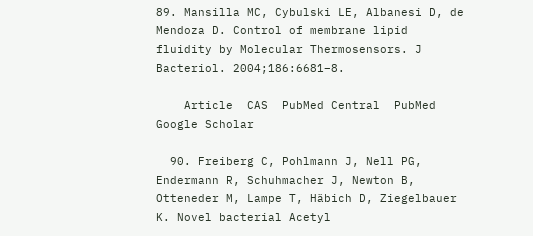89. Mansilla MC, Cybulski LE, Albanesi D, de Mendoza D. Control of membrane lipid fluidity by Molecular Thermosensors. J Bacteriol. 2004;186:6681–8.

    Article  CAS  PubMed Central  PubMed  Google Scholar

  90. Freiberg C, Pohlmann J, Nell PG, Endermann R, Schuhmacher J, Newton B, Otteneder M, Lampe T, Häbich D, Ziegelbauer K. Novel bacterial Acetyl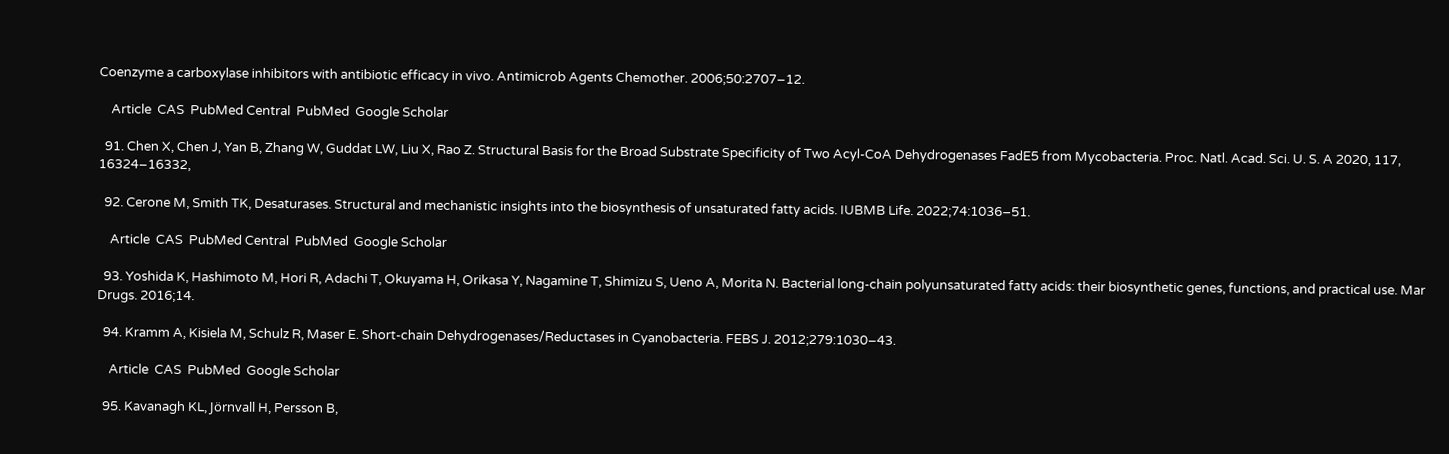Coenzyme a carboxylase inhibitors with antibiotic efficacy in vivo. Antimicrob Agents Chemother. 2006;50:2707–12.

    Article  CAS  PubMed Central  PubMed  Google Scholar

  91. Chen X, Chen J, Yan B, Zhang W, Guddat LW, Liu X, Rao Z. Structural Basis for the Broad Substrate Specificity of Two Acyl-CoA Dehydrogenases FadE5 from Mycobacteria. Proc. Natl. Acad. Sci. U. S. A 2020, 117, 16324–16332,

  92. Cerone M, Smith TK, Desaturases. Structural and mechanistic insights into the biosynthesis of unsaturated fatty acids. IUBMB Life. 2022;74:1036–51.

    Article  CAS  PubMed Central  PubMed  Google Scholar

  93. Yoshida K, Hashimoto M, Hori R, Adachi T, Okuyama H, Orikasa Y, Nagamine T, Shimizu S, Ueno A, Morita N. Bacterial long-chain polyunsaturated fatty acids: their biosynthetic genes, functions, and practical use. Mar Drugs. 2016;14.

  94. Kramm A, Kisiela M, Schulz R, Maser E. Short-chain Dehydrogenases/Reductases in Cyanobacteria. FEBS J. 2012;279:1030–43.

    Article  CAS  PubMed  Google Scholar

  95. Kavanagh KL, Jörnvall H, Persson B,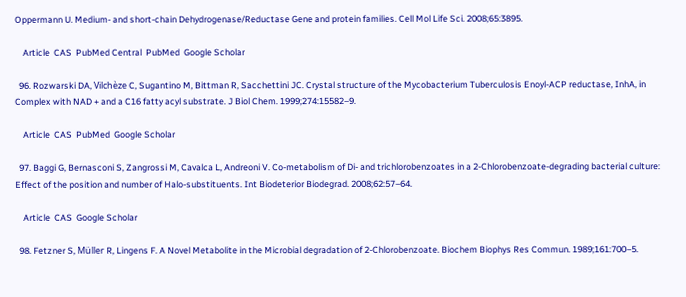Oppermann U. Medium- and short-chain Dehydrogenase/Reductase Gene and protein families. Cell Mol Life Sci. 2008;65:3895.

    Article  CAS  PubMed Central  PubMed  Google Scholar

  96. Rozwarski DA, Vilchèze C, Sugantino M, Bittman R, Sacchettini JC. Crystal structure of the Mycobacterium Tuberculosis Enoyl-ACP reductase, InhA, in Complex with NAD + and a C16 fatty acyl substrate. J Biol Chem. 1999;274:15582–9.

    Article  CAS  PubMed  Google Scholar

  97. Baggi G, Bernasconi S, Zangrossi M, Cavalca L, Andreoni V. Co-metabolism of Di- and trichlorobenzoates in a 2-Chlorobenzoate-degrading bacterial culture: Effect of the position and number of Halo-substituents. Int Biodeterior Biodegrad. 2008;62:57–64.

    Article  CAS  Google Scholar

  98. Fetzner S, Müller R, Lingens F. A Novel Metabolite in the Microbial degradation of 2-Chlorobenzoate. Biochem Biophys Res Commun. 1989;161:700–5.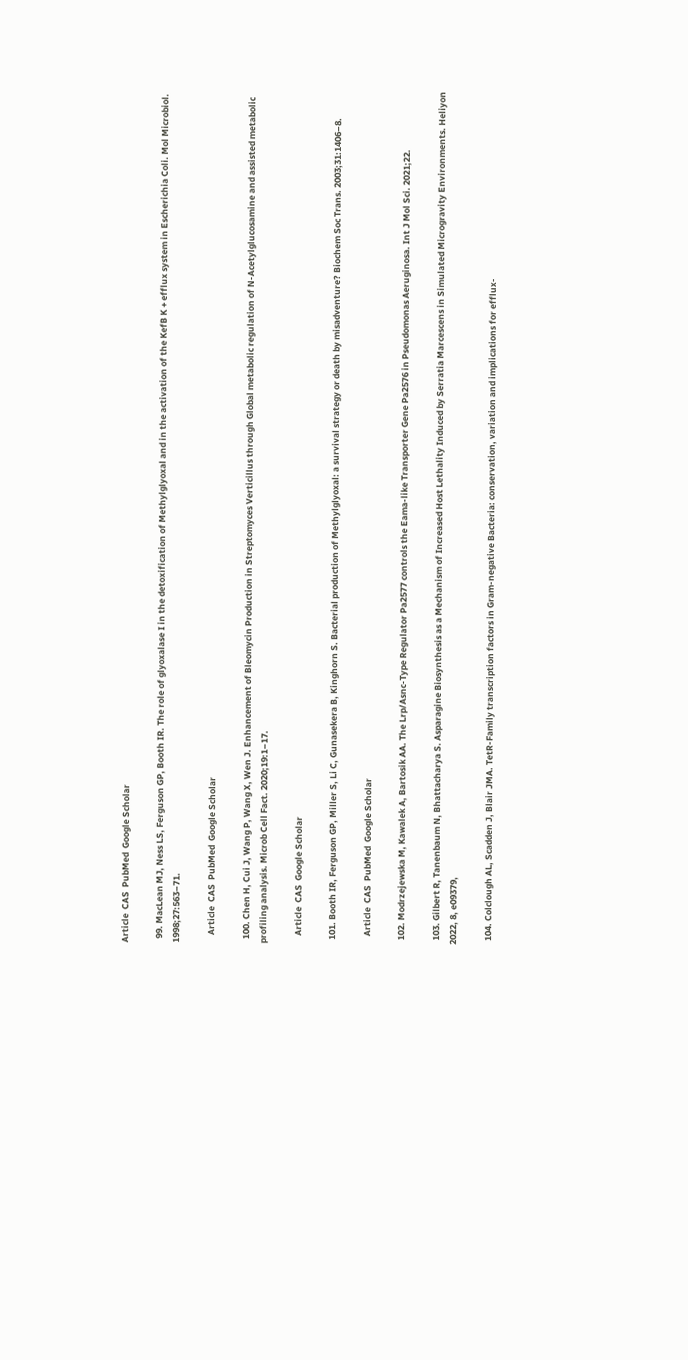Article  CAS  PubMed  Google Scholar

  99. MacLean MJ, Ness LS, Ferguson GP, Booth IR. The role of glyoxalase I in the detoxification of Methylglyoxal and in the activation of the KefB K + efflux system in Escherichia Coli. Mol Microbiol. 1998;27:563–71.

    Article  CAS  PubMed  Google Scholar

  100. Chen H, Cui J, Wang P, Wang X, Wen J. Enhancement of Bleomycin Production in Streptomyces Verticillus through Global metabolic regulation of N-Acetylglucosamine and assisted metabolic profiling analysis. Microb Cell Fact. 2020;19:1–17.

    Article  CAS  Google Scholar

  101. Booth IR, Ferguson GP, Miller S, Li C, Gunasekera B, Kinghorn S. Bacterial production of Methylglyoxal: a survival strategy or death by misadventure? Biochem Soc Trans. 2003;31:1406–8.

    Article  CAS  PubMed  Google Scholar

  102. Modrzejewska M, Kawalek A, Bartosik AA. The Lrp/Asnc-Type Regulator Pa2577 controls the Eama-like Transporter Gene Pa2576 in Pseudomonas Aeruginosa. Int J Mol Sci. 2021;22.

  103. Gilbert R, Tanenbaum N, Bhattacharya S. Asparagine Biosynthesis as a Mechanism of Increased Host Lethality Induced by Serratia Marcescens in Simulated Microgravity Environments. Heliyon 2022, 8, e09379,

  104. Colclough AL, Scadden J, Blair JMA. TetR-Family transcription factors in Gram-negative Bacteria: conservation, variation and implications for efflux-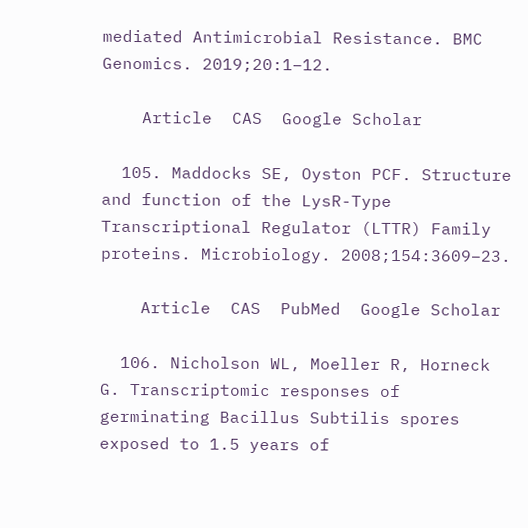mediated Antimicrobial Resistance. BMC Genomics. 2019;20:1–12.

    Article  CAS  Google Scholar

  105. Maddocks SE, Oyston PCF. Structure and function of the LysR-Type Transcriptional Regulator (LTTR) Family proteins. Microbiology. 2008;154:3609–23.

    Article  CAS  PubMed  Google Scholar

  106. Nicholson WL, Moeller R, Horneck G. Transcriptomic responses of germinating Bacillus Subtilis spores exposed to 1.5 years of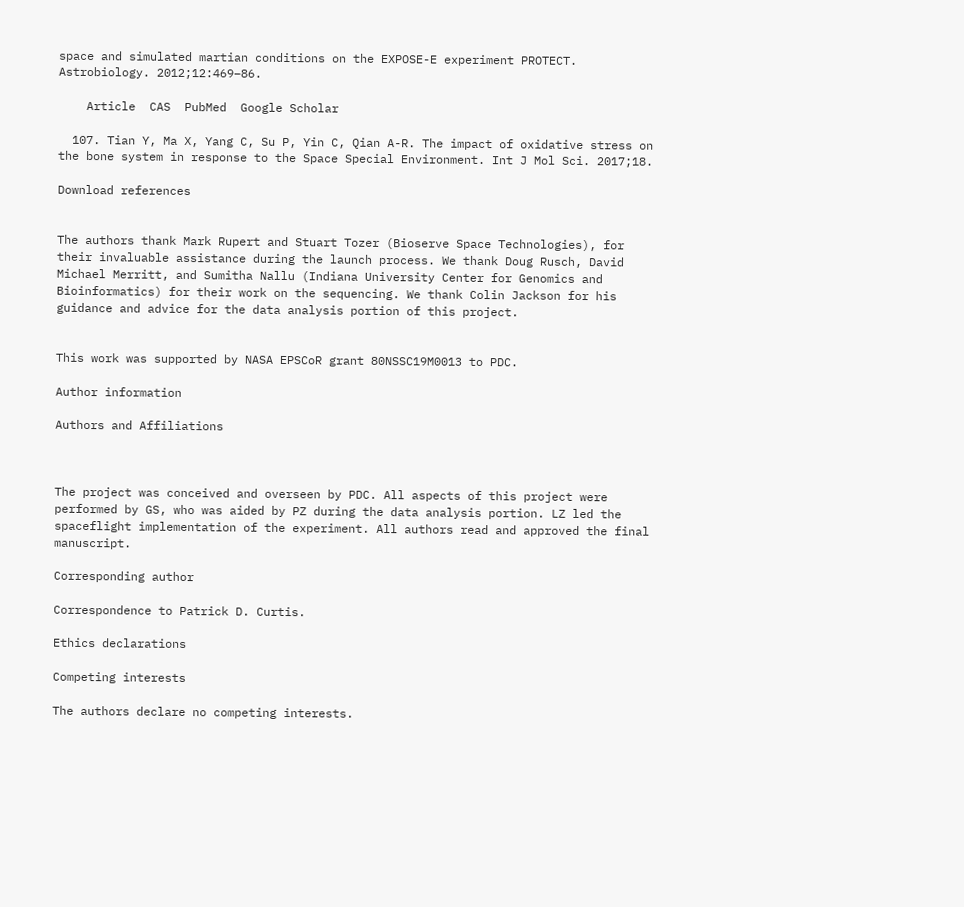space and simulated martian conditions on the EXPOSE-E experiment PROTECT. Astrobiology. 2012;12:469–86.

    Article  CAS  PubMed  Google Scholar

  107. Tian Y, Ma X, Yang C, Su P, Yin C, Qian A-R. The impact of oxidative stress on the bone system in response to the Space Special Environment. Int J Mol Sci. 2017;18.

Download references


The authors thank Mark Rupert and Stuart Tozer (Bioserve Space Technologies), for their invaluable assistance during the launch process. We thank Doug Rusch, David Michael Merritt, and Sumitha Nallu (Indiana University Center for Genomics and Bioinformatics) for their work on the sequencing. We thank Colin Jackson for his guidance and advice for the data analysis portion of this project.


This work was supported by NASA EPSCoR grant 80NSSC19M0013 to PDC.

Author information

Authors and Affiliations



The project was conceived and overseen by PDC. All aspects of this project were performed by GS, who was aided by PZ during the data analysis portion. LZ led the spaceflight implementation of the experiment. All authors read and approved the final manuscript.

Corresponding author

Correspondence to Patrick D. Curtis.

Ethics declarations

Competing interests

The authors declare no competing interests.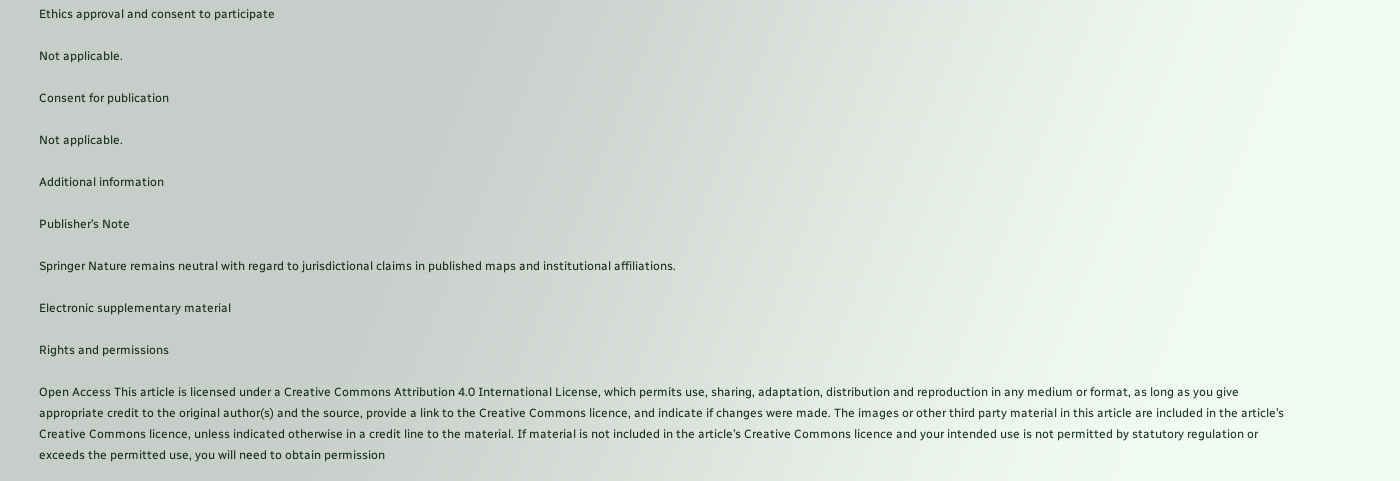Ethics approval and consent to participate

Not applicable.

Consent for publication

Not applicable.

Additional information

Publisher’s Note

Springer Nature remains neutral with regard to jurisdictional claims in published maps and institutional affiliations.

Electronic supplementary material

Rights and permissions

Open Access This article is licensed under a Creative Commons Attribution 4.0 International License, which permits use, sharing, adaptation, distribution and reproduction in any medium or format, as long as you give appropriate credit to the original author(s) and the source, provide a link to the Creative Commons licence, and indicate if changes were made. The images or other third party material in this article are included in the article’s Creative Commons licence, unless indicated otherwise in a credit line to the material. If material is not included in the article’s Creative Commons licence and your intended use is not permitted by statutory regulation or exceeds the permitted use, you will need to obtain permission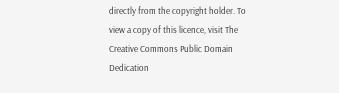directly from the copyright holder. To view a copy of this licence, visit The Creative Commons Public Domain Dedication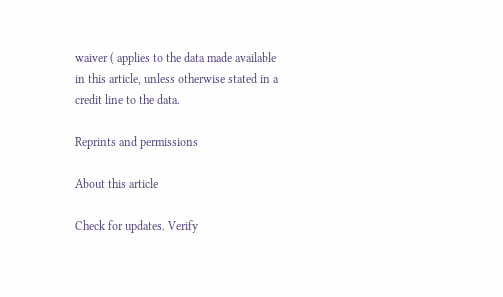waiver ( applies to the data made available in this article, unless otherwise stated in a credit line to the data.

Reprints and permissions

About this article

Check for updates. Verify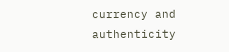currency and authenticity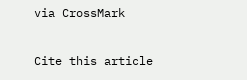via CrossMark

Cite this article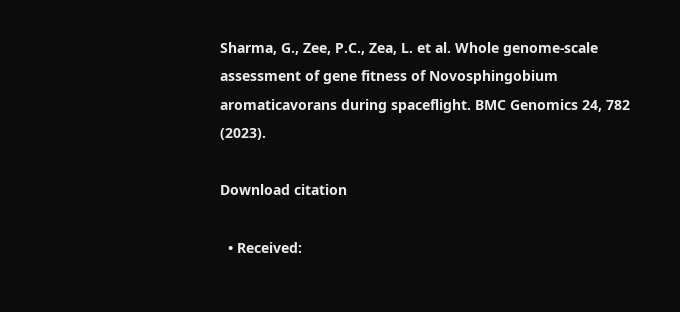Sharma, G., Zee, P.C., Zea, L. et al. Whole genome-scale assessment of gene fitness of Novosphingobium aromaticavorans during spaceflight. BMC Genomics 24, 782 (2023).

Download citation

  • Received: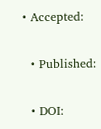• Accepted:

  • Published:

  • DOI: